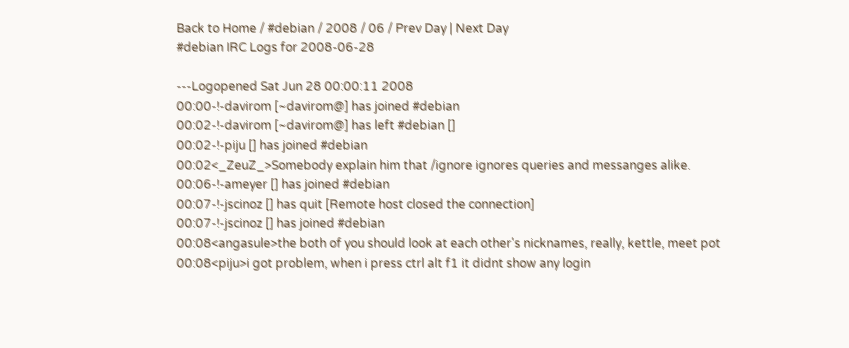Back to Home / #debian / 2008 / 06 / Prev Day | Next Day
#debian IRC Logs for 2008-06-28

---Logopened Sat Jun 28 00:00:11 2008
00:00-!-davirom [~davirom@] has joined #debian
00:02-!-davirom [~davirom@] has left #debian []
00:02-!-piju [] has joined #debian
00:02<_ZeuZ_>Somebody explain him that /ignore ignores queries and messanges alike.
00:06-!-ameyer [] has joined #debian
00:07-!-jscinoz [] has quit [Remote host closed the connection]
00:07-!-jscinoz [] has joined #debian
00:08<angasule>the both of you should look at each other's nicknames, really, kettle, meet pot
00:08<piju>i got problem, when i press ctrl alt f1 it didnt show any login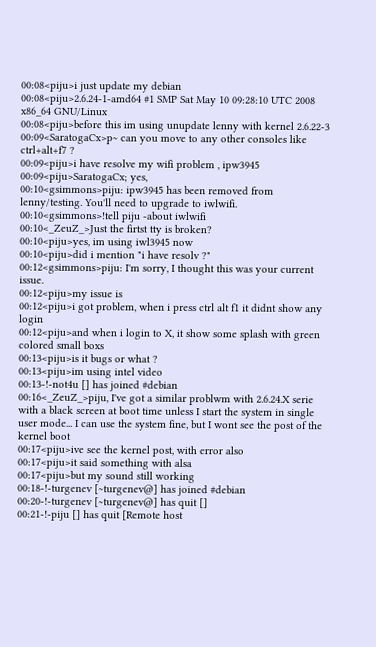00:08<piju>i just update my debian
00:08<piju>2.6.24-1-amd64 #1 SMP Sat May 10 09:28:10 UTC 2008 x86_64 GNU/Linux
00:08<piju>before this im using unupdate lenny with kernel 2.6.22-3
00:09<SaratogaCx>p~ can you move to any other consoles like ctrl+alt+f7 ?
00:09<piju>i have resolve my wifi problem , ipw3945
00:09<piju>SaratogaCx; yes,
00:10<gsimmons>piju: ipw3945 has been removed from lenny/testing. You'll need to upgrade to iwlwifi.
00:10<gsimmons>!tell piju -about iwlwifi
00:10<_ZeuZ_>Just the firtst tty is broken?
00:10<piju>yes, im using iwl3945 now
00:10<piju>did i mention "i have resolv ?"
00:12<gsimmons>piju: I'm sorry, I thought this was your current issue.
00:12<piju>my issue is
00:12<piju>i got problem, when i press ctrl alt f1 it didnt show any login
00:12<piju>and when i login to X, it show some splash with green colored small boxs
00:13<piju>is it bugs or what ?
00:13<piju>im using intel video
00:13-!-not4u [] has joined #debian
00:16<_ZeuZ_>piju, I've got a similar problwm with 2.6.24.X serie with a black screen at boot time unless I start the system in single user mode... I can use the system fine, but I wont see the post of the kernel boot
00:17<piju>ive see the kernel post, with error also
00:17<piju>it said something with alsa
00:17<piju>but my sound still working
00:18-!-turgenev [~turgenev@] has joined #debian
00:20-!-turgenev [~turgenev@] has quit []
00:21-!-piju [] has quit [Remote host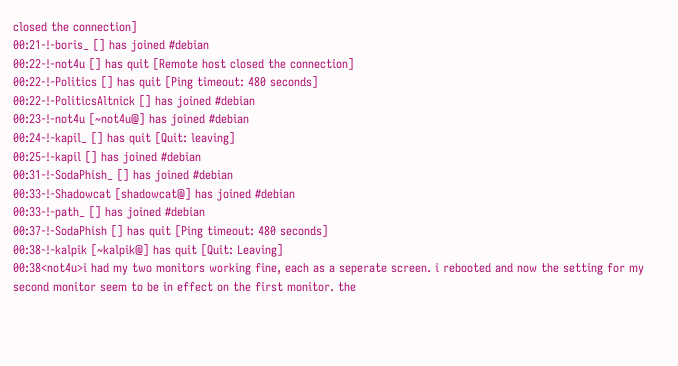closed the connection]
00:21-!-boris_ [] has joined #debian
00:22-!-not4u [] has quit [Remote host closed the connection]
00:22-!-Politics [] has quit [Ping timeout: 480 seconds]
00:22-!-PoliticsAltnick [] has joined #debian
00:23-!-not4u [~not4u@] has joined #debian
00:24-!-kapil_ [] has quit [Quit: leaving]
00:25-!-kapil [] has joined #debian
00:31-!-SodaPhish_ [] has joined #debian
00:33-!-Shadowcat [shadowcat@] has joined #debian
00:33-!-path_ [] has joined #debian
00:37-!-SodaPhish [] has quit [Ping timeout: 480 seconds]
00:38-!-kalpik [~kalpik@] has quit [Quit: Leaving]
00:38<not4u>i had my two monitors working fine, each as a seperate screen. i rebooted and now the setting for my second monitor seem to be in effect on the first monitor. the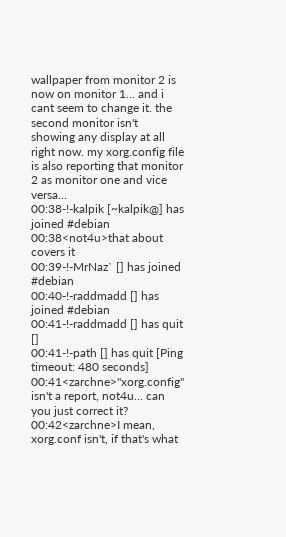wallpaper from monitor 2 is now on monitor 1... and i cant seem to change it. the second monitor isn't showing any display at all right now. my xorg.config file is also reporting that monitor 2 as monitor one and vice versa...
00:38-!-kalpik [~kalpik@] has joined #debian
00:38<not4u>that about covers it
00:39-!-MrNaz` [] has joined #debian
00:40-!-raddmadd [] has joined #debian
00:41-!-raddmadd [] has quit []
00:41-!-path [] has quit [Ping timeout: 480 seconds]
00:41<zarchne>"xorg.config" isn't a report, not4u... can you just correct it?
00:42<zarchne>I mean, xorg.conf isn't, if that's what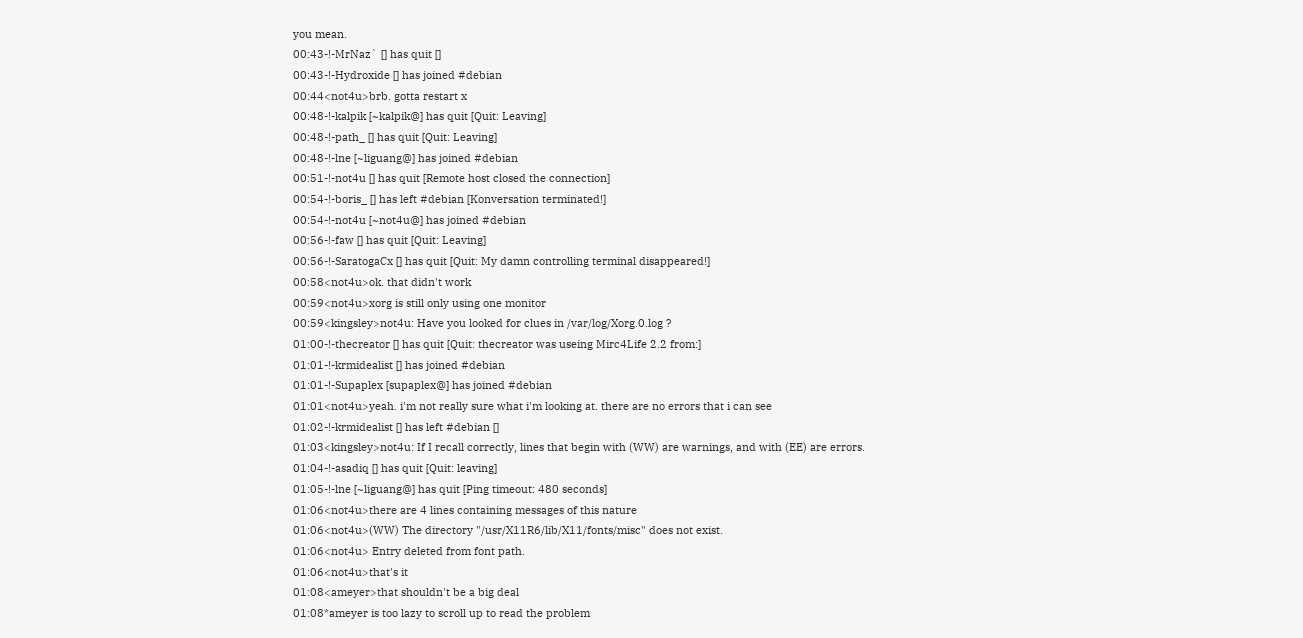you mean.
00:43-!-MrNaz` [] has quit []
00:43-!-Hydroxide [] has joined #debian
00:44<not4u>brb. gotta restart x
00:48-!-kalpik [~kalpik@] has quit [Quit: Leaving]
00:48-!-path_ [] has quit [Quit: Leaving]
00:48-!-lne [~liguang@] has joined #debian
00:51-!-not4u [] has quit [Remote host closed the connection]
00:54-!-boris_ [] has left #debian [Konversation terminated!]
00:54-!-not4u [~not4u@] has joined #debian
00:56-!-faw [] has quit [Quit: Leaving]
00:56-!-SaratogaCx [] has quit [Quit: My damn controlling terminal disappeared!]
00:58<not4u>ok. that didn't work
00:59<not4u>xorg is still only using one monitor
00:59<kingsley>not4u: Have you looked for clues in /var/log/Xorg.0.log ?
01:00-!-thecreator [] has quit [Quit: thecreator was useing Mirc4Life 2.2 from:]
01:01-!-krmidealist [] has joined #debian
01:01-!-Supaplex [supaplex@] has joined #debian
01:01<not4u>yeah. i'm not really sure what i'm looking at. there are no errors that i can see
01:02-!-krmidealist [] has left #debian []
01:03<kingsley>not4u: If I recall correctly, lines that begin with (WW) are warnings, and with (EE) are errors.
01:04-!-asadiq [] has quit [Quit: leaving]
01:05-!-lne [~liguang@] has quit [Ping timeout: 480 seconds]
01:06<not4u>there are 4 lines containing messages of this nature
01:06<not4u>(WW) The directory "/usr/X11R6/lib/X11/fonts/misc" does not exist.
01:06<not4u> Entry deleted from font path.
01:06<not4u>that's it
01:08<ameyer>that shouldn't be a big deal
01:08*ameyer is too lazy to scroll up to read the problem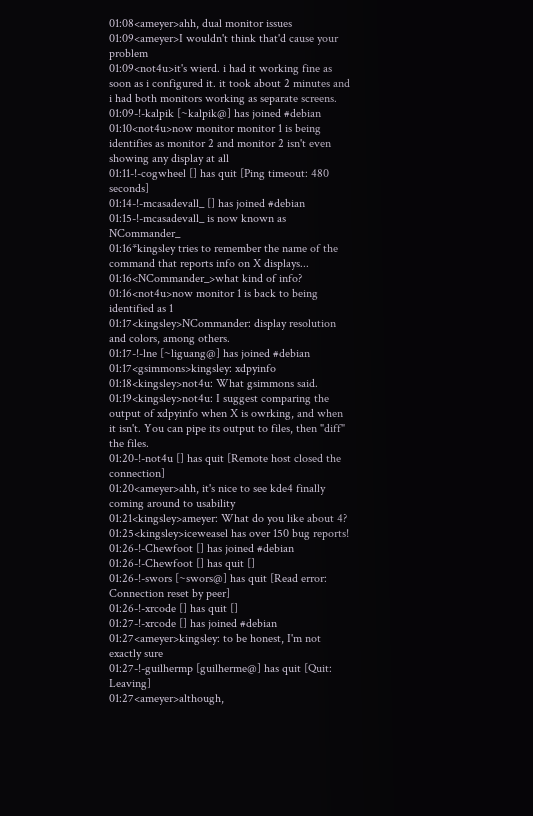01:08<ameyer>ahh, dual monitor issues
01:09<ameyer>I wouldn't think that'd cause your problem
01:09<not4u>it's wierd. i had it working fine as soon as i configured it. it took about 2 minutes and i had both monitors working as separate screens.
01:09-!-kalpik [~kalpik@] has joined #debian
01:10<not4u>now monitor monitor 1 is being identifies as monitor 2 and monitor 2 isn't even showing any display at all
01:11-!-cogwheel [] has quit [Ping timeout: 480 seconds]
01:14-!-mcasadevall_ [] has joined #debian
01:15-!-mcasadevall_ is now known as NCommander_
01:16*kingsley tries to remember the name of the command that reports info on X displays...
01:16<NCommander_>what kind of info?
01:16<not4u>now monitor 1 is back to being identified as 1
01:17<kingsley>NCommander: display resolution and colors, among others.
01:17-!-lne [~liguang@] has joined #debian
01:17<gsimmons>kingsley: xdpyinfo
01:18<kingsley>not4u: What gsimmons said.
01:19<kingsley>not4u: I suggest comparing the output of xdpyinfo when X is owrking, and when it isn't. You can pipe its output to files, then "diff" the files.
01:20-!-not4u [] has quit [Remote host closed the connection]
01:20<ameyer>ahh, it's nice to see kde4 finally coming around to usability
01:21<kingsley>ameyer: What do you like about 4?
01:25<kingsley>iceweasel has over 150 bug reports!
01:26-!-Chewfoot [] has joined #debian
01:26-!-Chewfoot [] has quit []
01:26-!-swors [~swors@] has quit [Read error: Connection reset by peer]
01:26-!-xrcode [] has quit []
01:27-!-xrcode [] has joined #debian
01:27<ameyer>kingsley: to be honest, I'm not exactly sure
01:27-!-guilhermp [guilherme@] has quit [Quit: Leaving]
01:27<ameyer>although,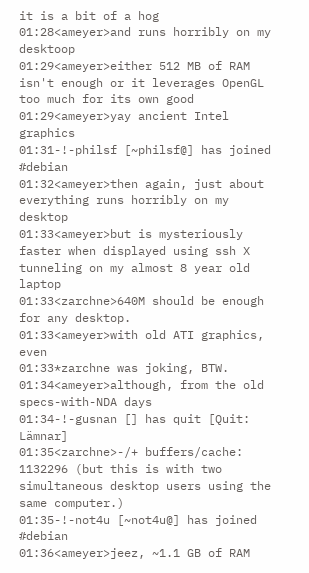it is a bit of a hog
01:28<ameyer>and runs horribly on my desktoop
01:29<ameyer>either 512 MB of RAM isn't enough or it leverages OpenGL too much for its own good
01:29<ameyer>yay ancient Intel graphics
01:31-!-philsf [~philsf@] has joined #debian
01:32<ameyer>then again, just about everything runs horribly on my desktop
01:33<ameyer>but is mysteriously faster when displayed using ssh X tunneling on my almost 8 year old laptop
01:33<zarchne>640M should be enough for any desktop.
01:33<ameyer>with old ATI graphics, even
01:33*zarchne was joking, BTW.
01:34<ameyer>although, from the old specs-with-NDA days
01:34-!-gusnan [] has quit [Quit: Lämnar]
01:35<zarchne>-/+ buffers/cache: 1132296 (but this is with two simultaneous desktop users using the same computer.)
01:35-!-not4u [~not4u@] has joined #debian
01:36<ameyer>jeez, ~1.1 GB of RAM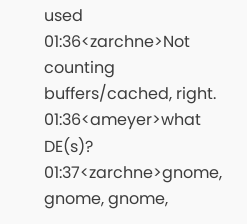used
01:36<zarchne>Not counting buffers/cached, right.
01:36<ameyer>what DE(s)?
01:37<zarchne>gnome, gnome, gnome,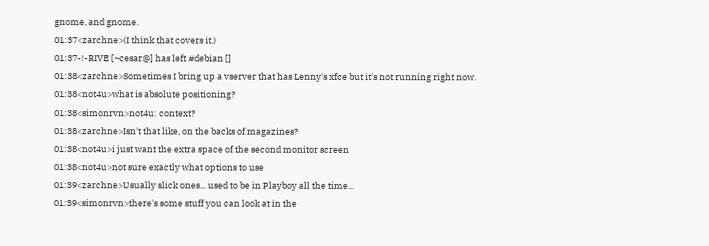gnome, and gnome.
01:37<zarchne>(I think that covers it.)
01:37-!-RIVE [~cesar@] has left #debian []
01:38<zarchne>Sometimes I bring up a vserver that has Lenny's xfce but it's not running right now.
01:38<not4u>what is absolute positioning?
01:38<simonrvn>not4u: context?
01:38<zarchne>Isn't that like, on the backs of magazines?
01:38<not4u>i just want the extra space of the second monitor screen
01:38<not4u>not sure exactly what options to use
01:39<zarchne>Usually slick ones... used to be in Playboy all the time...
01:39<simonrvn>there's some stuff you can look at in the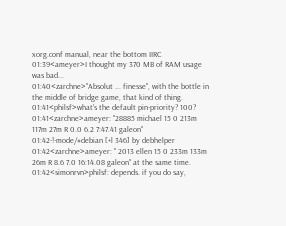xorg.conf manual, near the bottom IIRC
01:39<ameyer>I thought my 370 MB of RAM usage was bad...
01:40<zarchne>"Absolut ... finesse", with the bottle in the middle of bridge game, that kind of thing.
01:41<philsf>what's the default pin-priority? 100?
01:41<zarchne>ameyer: "28885 michael 15 0 213m 117m 27m R 0.0 6.2 7:47.41 galeon"
01:42-!-mode/#debian [+l 346] by debhelper
01:42<zarchne>ameyer: " 2013 ellen 15 0 233m 133m 26m R 8.6 7.0 16:14.08 galeon" at the same time.
01:42<simonrvn>philsf: depends. if you do say,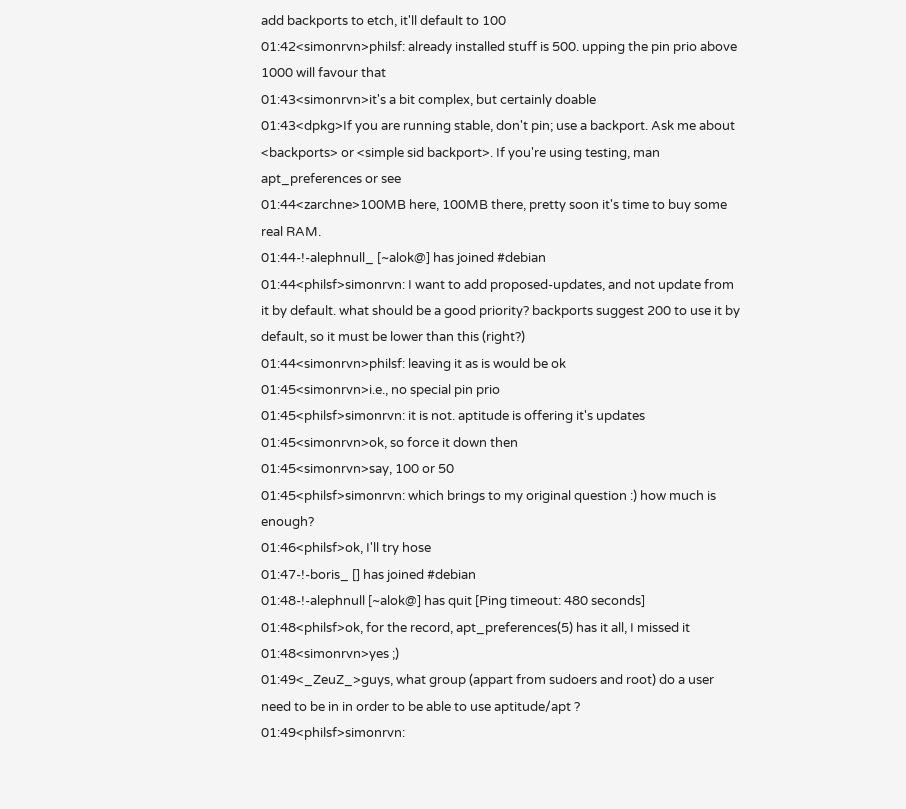add backports to etch, it'll default to 100
01:42<simonrvn>philsf: already installed stuff is 500. upping the pin prio above 1000 will favour that
01:43<simonrvn>it's a bit complex, but certainly doable
01:43<dpkg>If you are running stable, don't pin; use a backport. Ask me about <backports> or <simple sid backport>. If you're using testing, man apt_preferences or see
01:44<zarchne>100MB here, 100MB there, pretty soon it's time to buy some real RAM.
01:44-!-alephnull_ [~alok@] has joined #debian
01:44<philsf>simonrvn: I want to add proposed-updates, and not update from it by default. what should be a good priority? backports suggest 200 to use it by default, so it must be lower than this (right?)
01:44<simonrvn>philsf: leaving it as is would be ok
01:45<simonrvn>i.e., no special pin prio
01:45<philsf>simonrvn: it is not. aptitude is offering it's updates
01:45<simonrvn>ok, so force it down then
01:45<simonrvn>say, 100 or 50
01:45<philsf>simonrvn: which brings to my original question :) how much is enough?
01:46<philsf>ok, I'll try hose
01:47-!-boris_ [] has joined #debian
01:48-!-alephnull [~alok@] has quit [Ping timeout: 480 seconds]
01:48<philsf>ok, for the record, apt_preferences(5) has it all, I missed it
01:48<simonrvn>yes ;)
01:49<_ZeuZ_>guys, what group (appart from sudoers and root) do a user need to be in in order to be able to use aptitude/apt ?
01:49<philsf>simonrvn: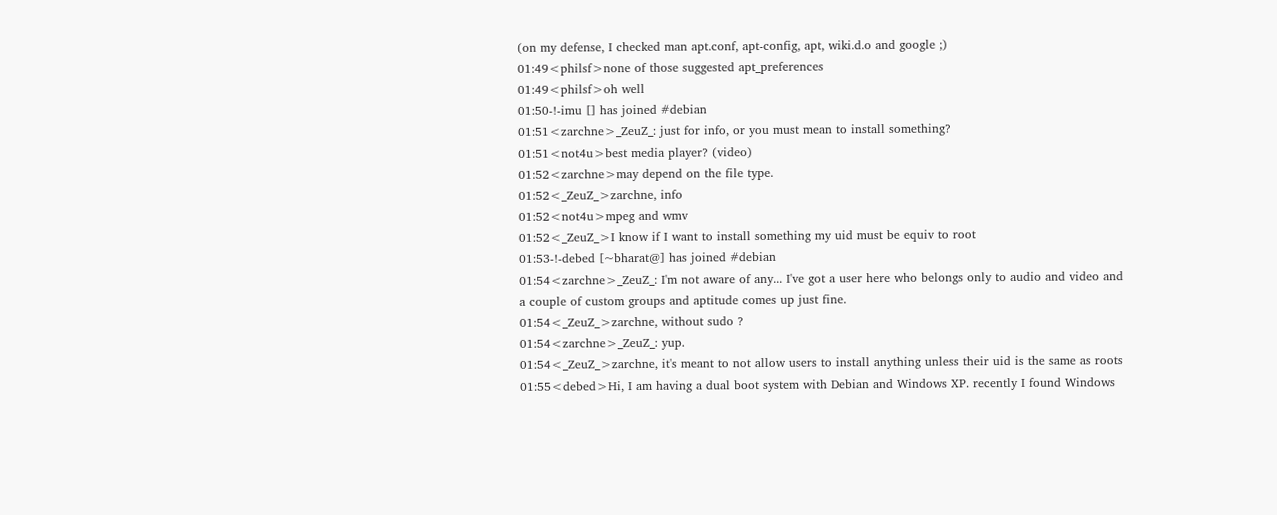(on my defense, I checked man apt.conf, apt-config, apt, wiki.d.o and google ;)
01:49<philsf>none of those suggested apt_preferences
01:49<philsf>oh well
01:50-!-imu [] has joined #debian
01:51<zarchne>_ZeuZ_: just for info, or you must mean to install something?
01:51<not4u>best media player? (video)
01:52<zarchne>may depend on the file type.
01:52<_ZeuZ_>zarchne, info
01:52<not4u>mpeg and wmv
01:52<_ZeuZ_>I know if I want to install something my uid must be equiv to root
01:53-!-debed [~bharat@] has joined #debian
01:54<zarchne>_ZeuZ_: I'm not aware of any... I've got a user here who belongs only to audio and video and a couple of custom groups and aptitude comes up just fine.
01:54<_ZeuZ_>zarchne, without sudo ?
01:54<zarchne>_ZeuZ_: yup.
01:54<_ZeuZ_>zarchne, it's meant to not allow users to install anything unless their uid is the same as roots
01:55<debed>Hi, I am having a dual boot system with Debian and Windows XP. recently I found Windows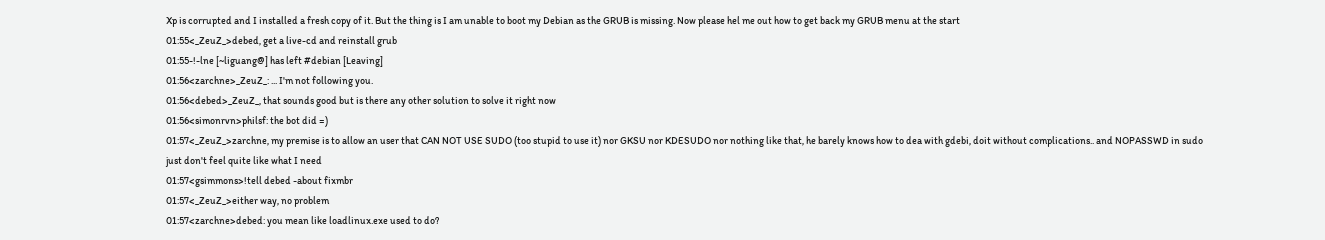Xp is corrupted and I installed a fresh copy of it. But the thing is I am unable to boot my Debian as the GRUB is missing. Now please hel me out how to get back my GRUB menu at the start
01:55<_ZeuZ_>debed, get a live-cd and reinstall grub
01:55-!-lne [~liguang@] has left #debian [Leaving]
01:56<zarchne>_ZeuZ_: ... I'm not following you.
01:56<debed>_ZeuZ_, that sounds good but is there any other solution to solve it right now
01:56<simonrvn>philsf: the bot did =)
01:57<_ZeuZ_>zarchne, my premise is to allow an user that CAN NOT USE SUDO (too stupid to use it) nor GKSU nor KDESUDO nor nothing like that, he barely knows how to dea with gdebi, doit without complications.. and NOPASSWD in sudo just don't feel quite like what I need
01:57<gsimmons>!tell debed -about fixmbr
01:57<_ZeuZ_>either way, no problem
01:57<zarchne>debed: you mean like loadlinux.exe used to do?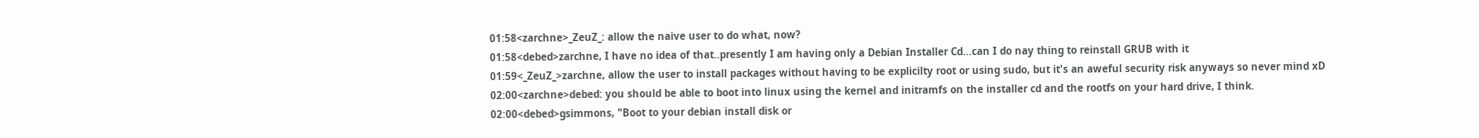01:58<zarchne>_ZeuZ_: allow the naive user to do what, now?
01:58<debed>zarchne, I have no idea of that..presently I am having only a Debian Installer Cd...can I do nay thing to reinstall GRUB with it
01:59<_ZeuZ_>zarchne, allow the user to install packages without having to be explicilty root or using sudo, but it's an aweful security risk anyways so never mind xD
02:00<zarchne>debed: you should be able to boot into linux using the kernel and initramfs on the installer cd and the rootfs on your hard drive, I think.
02:00<debed>gsimmons, "Boot to your debian install disk or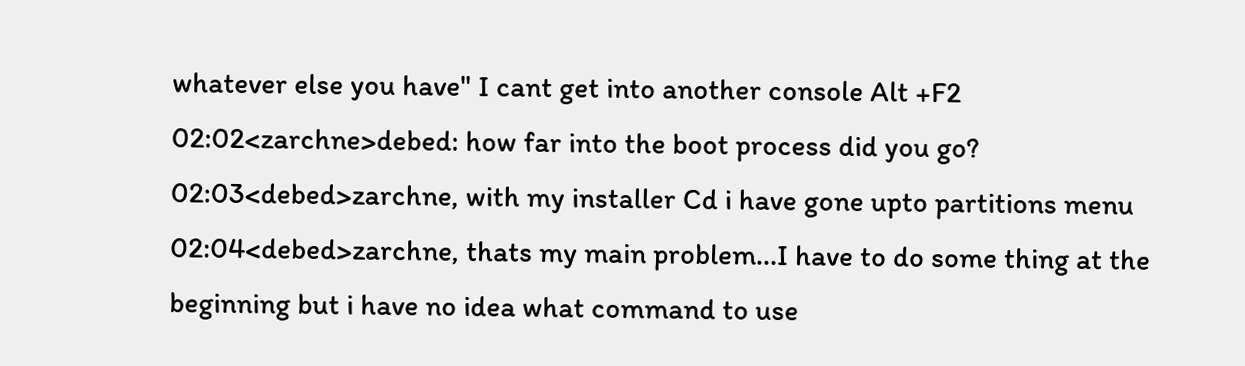whatever else you have" I cant get into another console Alt +F2
02:02<zarchne>debed: how far into the boot process did you go?
02:03<debed>zarchne, with my installer Cd i have gone upto partitions menu
02:04<debed>zarchne, thats my main problem...I have to do some thing at the beginning but i have no idea what command to use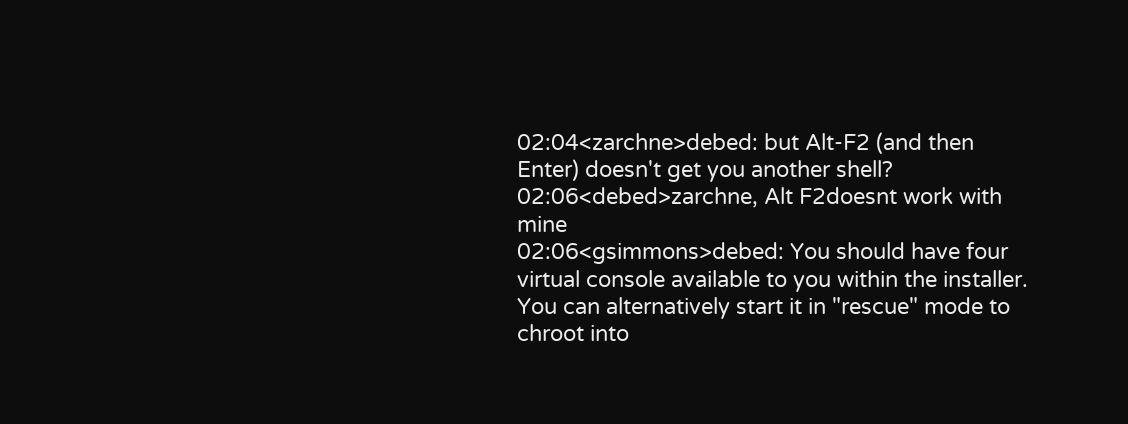02:04<zarchne>debed: but Alt-F2 (and then Enter) doesn't get you another shell?
02:06<debed>zarchne, Alt F2doesnt work with mine
02:06<gsimmons>debed: You should have four virtual console available to you within the installer. You can alternatively start it in "rescue" mode to chroot into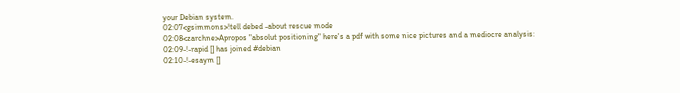your Debian system.
02:07<gsimmons>!tell debed -about rescue mode
02:08<zarchne>Apropos "absolut positioning" here's a pdf with some nice pictures and a mediocre analysis:
02:09-!-rapid [] has joined #debian
02:10-!-esaym []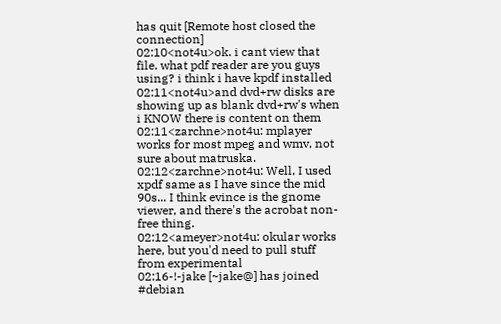has quit [Remote host closed the connection]
02:10<not4u>ok. i cant view that file. what pdf reader are you guys using? i think i have kpdf installed
02:11<not4u>and dvd+rw disks are showing up as blank dvd+rw's when i KNOW there is content on them
02:11<zarchne>not4u: mplayer works for most mpeg and wmv, not sure about matruska.
02:12<zarchne>not4u: Well, I used xpdf same as I have since the mid 90s... I think evince is the gnome viewer, and there's the acrobat non-free thing.
02:12<ameyer>not4u: okular works here, but you'd need to pull stuff from experimental
02:16-!-jake [~jake@] has joined #debian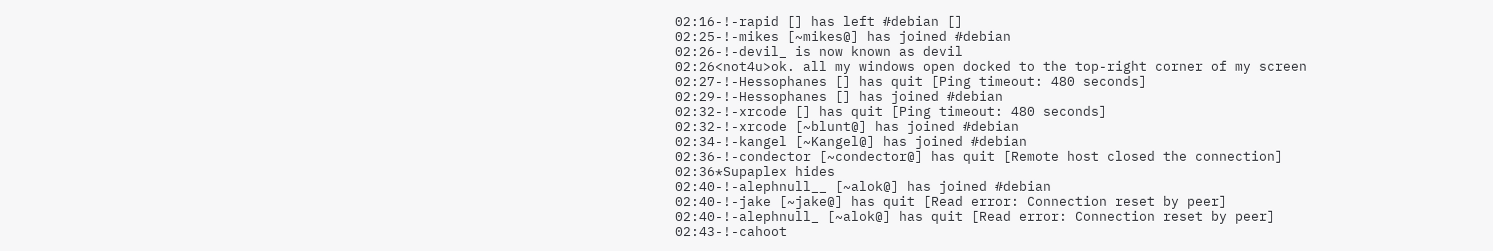02:16-!-rapid [] has left #debian []
02:25-!-mikes [~mikes@] has joined #debian
02:26-!-devil_ is now known as devil
02:26<not4u>ok. all my windows open docked to the top-right corner of my screen
02:27-!-Hessophanes [] has quit [Ping timeout: 480 seconds]
02:29-!-Hessophanes [] has joined #debian
02:32-!-xrcode [] has quit [Ping timeout: 480 seconds]
02:32-!-xrcode [~blunt@] has joined #debian
02:34-!-kangel [~Kangel@] has joined #debian
02:36-!-condector [~condector@] has quit [Remote host closed the connection]
02:36*Supaplex hides
02:40-!-alephnull__ [~alok@] has joined #debian
02:40-!-jake [~jake@] has quit [Read error: Connection reset by peer]
02:40-!-alephnull_ [~alok@] has quit [Read error: Connection reset by peer]
02:43-!-cahoot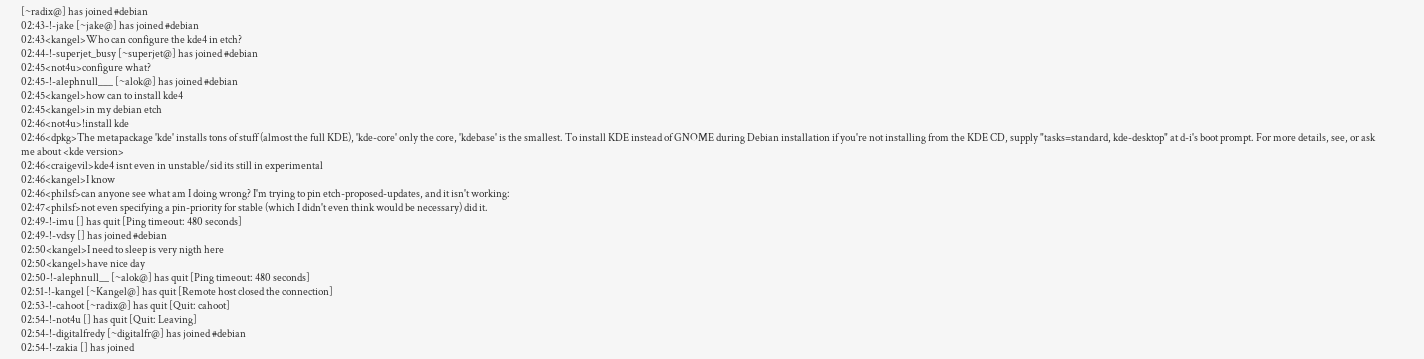[~radix@] has joined #debian
02:43-!-jake [~jake@] has joined #debian
02:43<kangel>Who can configure the kde4 in etch?
02:44-!-superjet_busy [~superjet@] has joined #debian
02:45<not4u>configure what?
02:45-!-alephnull___ [~alok@] has joined #debian
02:45<kangel>how can to install kde4
02:45<kangel>in my debian etch
02:46<not4u>!install kde
02:46<dpkg>The metapackage 'kde' installs tons of stuff (almost the full KDE), 'kde-core' only the core, 'kdebase' is the smallest. To install KDE instead of GNOME during Debian installation if you're not installing from the KDE CD, supply "tasks=standard, kde-desktop" at d-i's boot prompt. For more details, see, or ask me about <kde version>
02:46<craigevil>kde4 isnt even in unstable/sid its still in experimental
02:46<kangel>I know
02:46<philsf>can anyone see what am I doing wrong? I'm trying to pin etch-proposed-updates, and it isn't working:
02:47<philsf>not even specifying a pin-priority for stable (which I didn't even think would be necessary) did it.
02:49-!-imu [] has quit [Ping timeout: 480 seconds]
02:49-!-vdsy [] has joined #debian
02:50<kangel>I need to sleep is very nigth here
02:50<kangel>have nice day
02:50-!-alephnull__ [~alok@] has quit [Ping timeout: 480 seconds]
02:51-!-kangel [~Kangel@] has quit [Remote host closed the connection]
02:53-!-cahoot [~radix@] has quit [Quit: cahoot]
02:54-!-not4u [] has quit [Quit: Leaving]
02:54-!-digitalfredy [~digitalfr@] has joined #debian
02:54-!-zakia [] has joined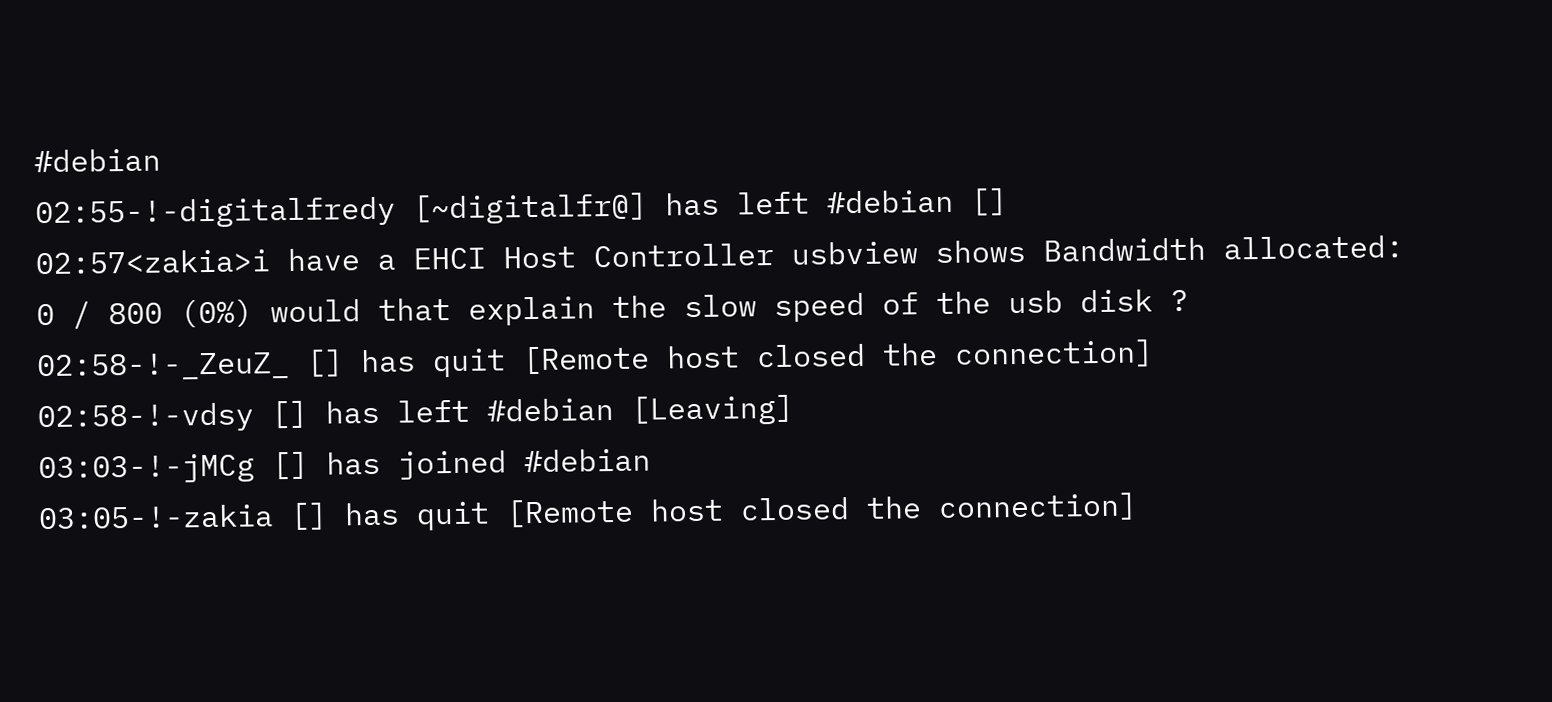#debian
02:55-!-digitalfredy [~digitalfr@] has left #debian []
02:57<zakia>i have a EHCI Host Controller usbview shows Bandwidth allocated: 0 / 800 (0%) would that explain the slow speed of the usb disk ?
02:58-!-_ZeuZ_ [] has quit [Remote host closed the connection]
02:58-!-vdsy [] has left #debian [Leaving]
03:03-!-jMCg [] has joined #debian
03:05-!-zakia [] has quit [Remote host closed the connection]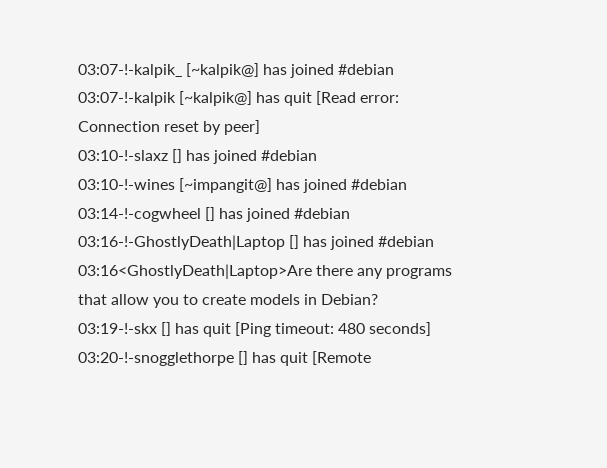03:07-!-kalpik_ [~kalpik@] has joined #debian
03:07-!-kalpik [~kalpik@] has quit [Read error: Connection reset by peer]
03:10-!-slaxz [] has joined #debian
03:10-!-wines [~impangit@] has joined #debian
03:14-!-cogwheel [] has joined #debian
03:16-!-GhostlyDeath|Laptop [] has joined #debian
03:16<GhostlyDeath|Laptop>Are there any programs that allow you to create models in Debian?
03:19-!-skx [] has quit [Ping timeout: 480 seconds]
03:20-!-snogglethorpe [] has quit [Remote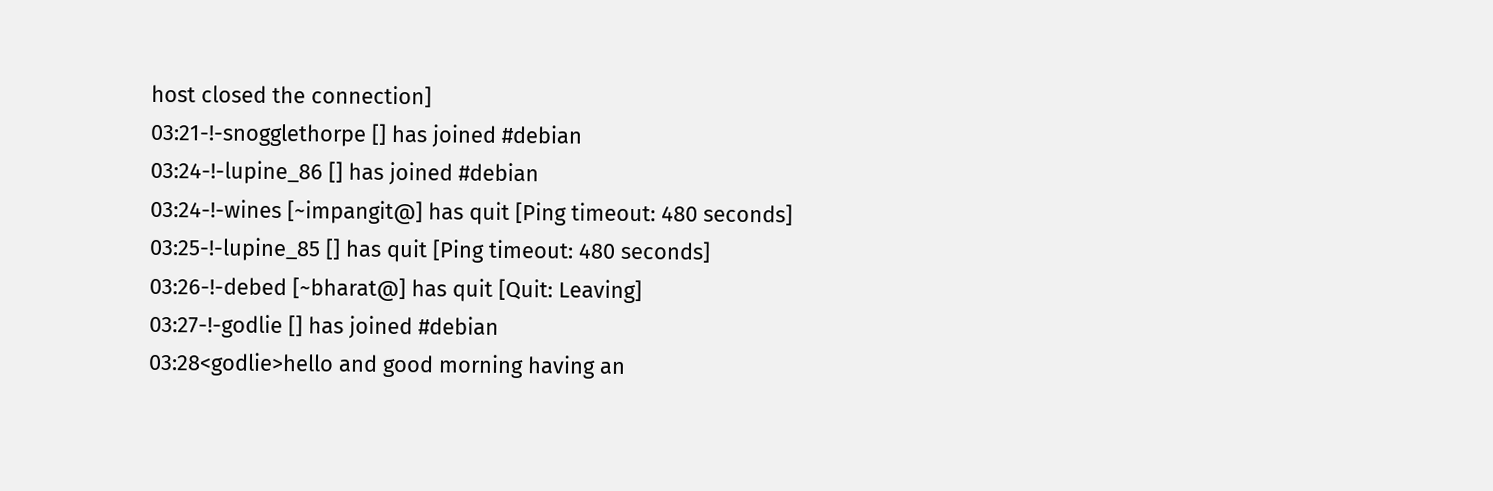host closed the connection]
03:21-!-snogglethorpe [] has joined #debian
03:24-!-lupine_86 [] has joined #debian
03:24-!-wines [~impangit@] has quit [Ping timeout: 480 seconds]
03:25-!-lupine_85 [] has quit [Ping timeout: 480 seconds]
03:26-!-debed [~bharat@] has quit [Quit: Leaving]
03:27-!-godlie [] has joined #debian
03:28<godlie>hello and good morning having an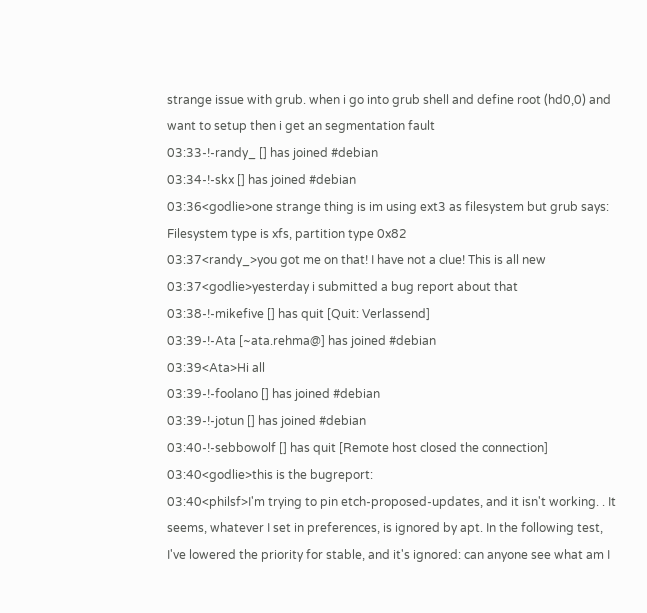strange issue with grub. when i go into grub shell and define root (hd0,0) and want to setup then i get an segmentation fault
03:33-!-randy_ [] has joined #debian
03:34-!-skx [] has joined #debian
03:36<godlie>one strange thing is im using ext3 as filesystem but grub says: Filesystem type is xfs, partition type 0x82
03:37<randy_>you got me on that! I have not a clue! This is all new
03:37<godlie>yesterday i submitted a bug report about that
03:38-!-mikefive [] has quit [Quit: Verlassend]
03:39-!-Ata [~ata.rehma@] has joined #debian
03:39<Ata>Hi all
03:39-!-foolano [] has joined #debian
03:39-!-jotun [] has joined #debian
03:40-!-sebbowolf [] has quit [Remote host closed the connection]
03:40<godlie>this is the bugreport:
03:40<philsf>I'm trying to pin etch-proposed-updates, and it isn't working. . It seems, whatever I set in preferences, is ignored by apt. In the following test, I've lowered the priority for stable, and it's ignored: can anyone see what am I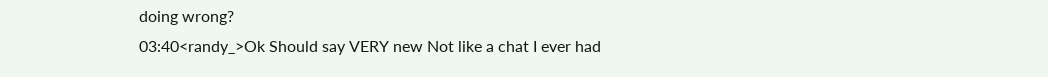doing wrong?
03:40<randy_>Ok Should say VERY new Not like a chat I ever had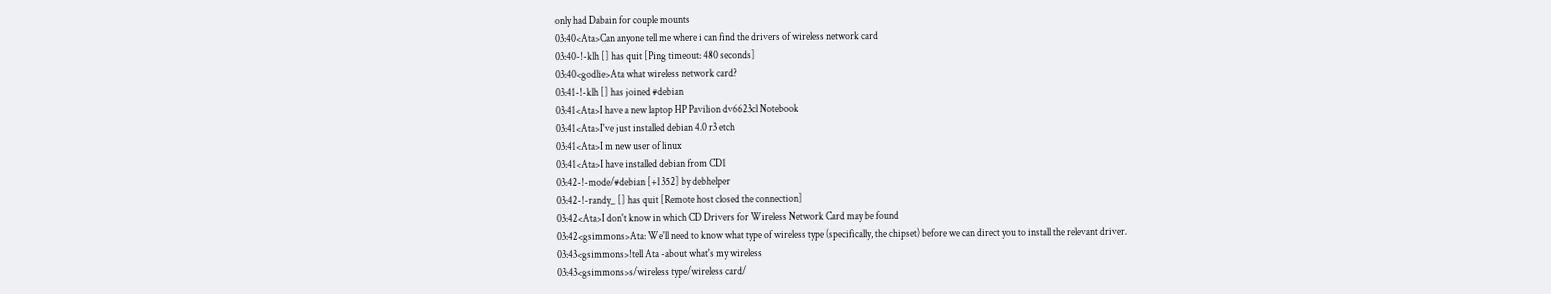only had Dabain for couple mounts
03:40<Ata>Can anyone tell me where i can find the drivers of wireless network card
03:40-!-klh [] has quit [Ping timeout: 480 seconds]
03:40<godlie>Ata what wireless network card?
03:41-!-klh [] has joined #debian
03:41<Ata>I have a new laptop HP Pavilion dv6623cl Notebook
03:41<Ata>I've just installed debian 4.0 r3 etch
03:41<Ata>I m new user of linux
03:41<Ata>I have installed debian from CD1
03:42-!-mode/#debian [+l 352] by debhelper
03:42-!-randy_ [] has quit [Remote host closed the connection]
03:42<Ata>I don't know in which CD Drivers for Wireless Network Card may be found
03:42<gsimmons>Ata: We'll need to know what type of wireless type (specifically, the chipset) before we can direct you to install the relevant driver.
03:43<gsimmons>!tell Ata -about what's my wireless
03:43<gsimmons>s/wireless type/wireless card/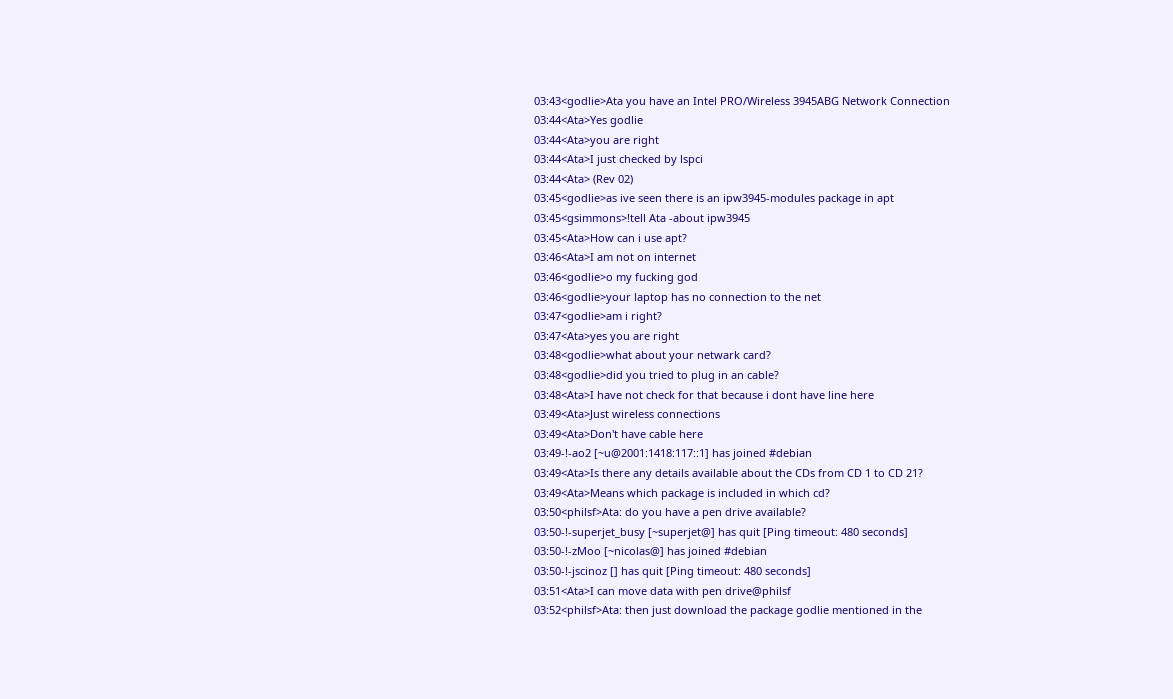03:43<godlie>Ata you have an Intel PRO/Wireless 3945ABG Network Connection
03:44<Ata>Yes godlie
03:44<Ata>you are right
03:44<Ata>I just checked by lspci
03:44<Ata> (Rev 02)
03:45<godlie>as ive seen there is an ipw3945-modules package in apt
03:45<gsimmons>!tell Ata -about ipw3945
03:45<Ata>How can i use apt?
03:46<Ata>I am not on internet
03:46<godlie>o my fucking god
03:46<godlie>your laptop has no connection to the net
03:47<godlie>am i right?
03:47<Ata>yes you are right
03:48<godlie>what about your netwark card?
03:48<godlie>did you tried to plug in an cable?
03:48<Ata>I have not check for that because i dont have line here
03:49<Ata>Just wireless connections
03:49<Ata>Don't have cable here
03:49-!-ao2 [~u@2001:1418:117::1] has joined #debian
03:49<Ata>Is there any details available about the CDs from CD 1 to CD 21?
03:49<Ata>Means which package is included in which cd?
03:50<philsf>Ata: do you have a pen drive available?
03:50-!-superjet_busy [~superjet@] has quit [Ping timeout: 480 seconds]
03:50-!-zMoo [~nicolas@] has joined #debian
03:50-!-jscinoz [] has quit [Ping timeout: 480 seconds]
03:51<Ata>I can move data with pen drive@philsf
03:52<philsf>Ata: then just download the package godlie mentioned in the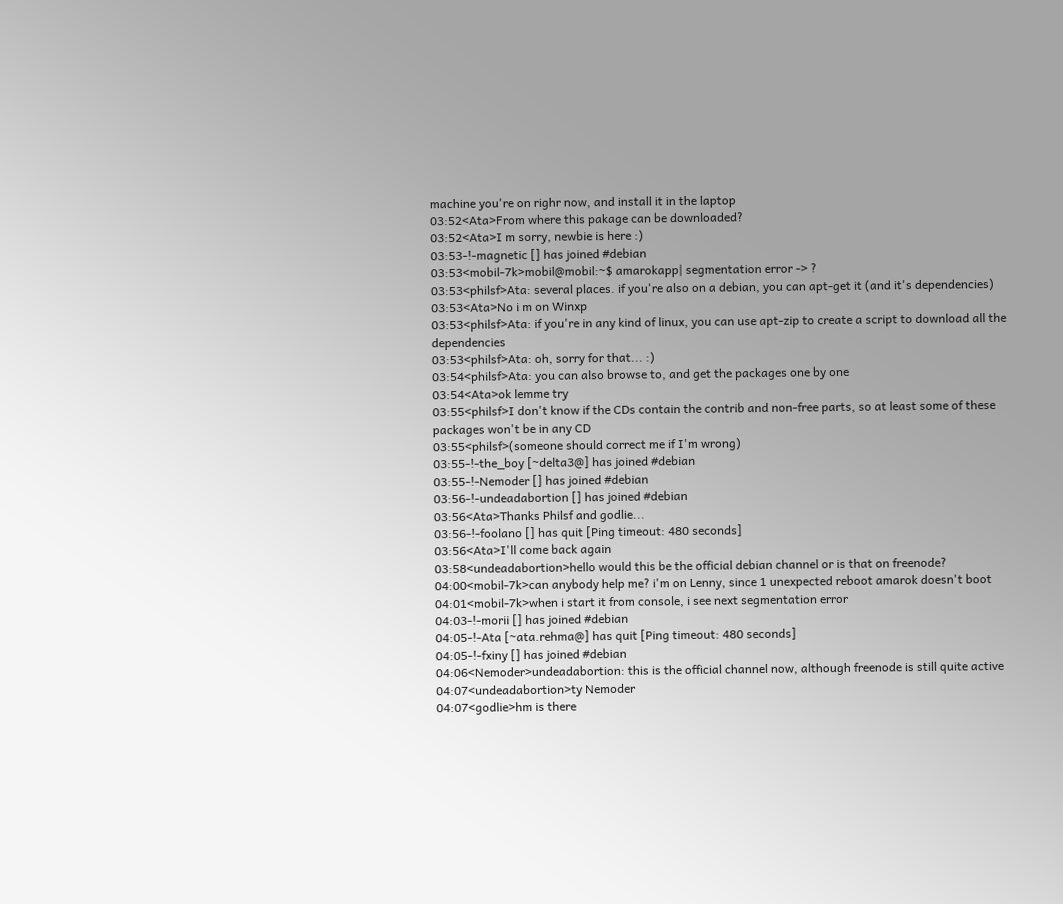machine you're on righr now, and install it in the laptop
03:52<Ata>From where this pakage can be downloaded?
03:52<Ata>I m sorry, newbie is here :)
03:53-!-magnetic [] has joined #debian
03:53<mobil-7k>mobil@mobil:~$ amarokapp| segmentation error -> ?
03:53<philsf>Ata: several places. if you're also on a debian, you can apt-get it (and it's dependencies)
03:53<Ata>No i m on Winxp
03:53<philsf>Ata: if you're in any kind of linux, you can use apt-zip to create a script to download all the dependencies
03:53<philsf>Ata: oh, sorry for that... :)
03:54<philsf>Ata: you can also browse to, and get the packages one by one
03:54<Ata>ok lemme try
03:55<philsf>I don't know if the CDs contain the contrib and non-free parts, so at least some of these packages won't be in any CD
03:55<philsf>(someone should correct me if I'm wrong)
03:55-!-the_boy [~delta3@] has joined #debian
03:55-!-Nemoder [] has joined #debian
03:56-!-undeadabortion [] has joined #debian
03:56<Ata>Thanks Philsf and godlie...
03:56-!-foolano [] has quit [Ping timeout: 480 seconds]
03:56<Ata>I'll come back again
03:58<undeadabortion>hello would this be the official debian channel or is that on freenode?
04:00<mobil-7k>can anybody help me? i'm on Lenny, since 1 unexpected reboot amarok doesn't boot
04:01<mobil-7k>when i start it from console, i see next segmentation error
04:03-!-morii [] has joined #debian
04:05-!-Ata [~ata.rehma@] has quit [Ping timeout: 480 seconds]
04:05-!-fxiny [] has joined #debian
04:06<Nemoder>undeadabortion: this is the official channel now, although freenode is still quite active
04:07<undeadabortion>ty Nemoder
04:07<godlie>hm is there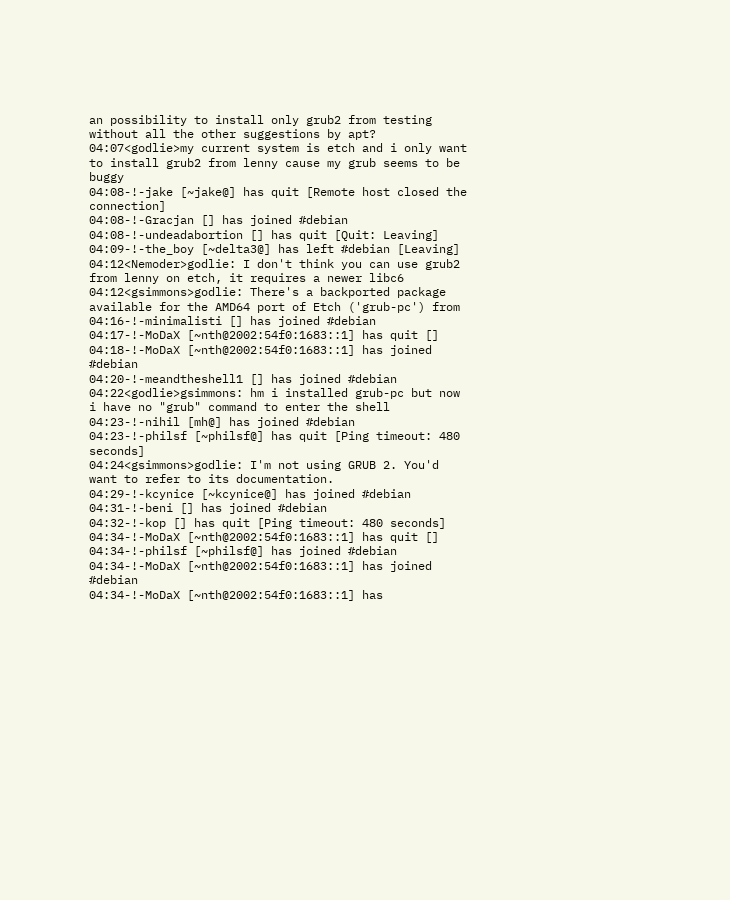an possibility to install only grub2 from testing without all the other suggestions by apt?
04:07<godlie>my current system is etch and i only want to install grub2 from lenny cause my grub seems to be buggy
04:08-!-jake [~jake@] has quit [Remote host closed the connection]
04:08-!-Gracjan [] has joined #debian
04:08-!-undeadabortion [] has quit [Quit: Leaving]
04:09-!-the_boy [~delta3@] has left #debian [Leaving]
04:12<Nemoder>godlie: I don't think you can use grub2 from lenny on etch, it requires a newer libc6
04:12<gsimmons>godlie: There's a backported package available for the AMD64 port of Etch ('grub-pc') from
04:16-!-minimalisti [] has joined #debian
04:17-!-MoDaX [~nth@2002:54f0:1683::1] has quit []
04:18-!-MoDaX [~nth@2002:54f0:1683::1] has joined #debian
04:20-!-meandtheshell1 [] has joined #debian
04:22<godlie>gsimmons: hm i installed grub-pc but now i have no "grub" command to enter the shell
04:23-!-nihil [mh@] has joined #debian
04:23-!-philsf [~philsf@] has quit [Ping timeout: 480 seconds]
04:24<gsimmons>godlie: I'm not using GRUB 2. You'd want to refer to its documentation.
04:29-!-kcynice [~kcynice@] has joined #debian
04:31-!-beni [] has joined #debian
04:32-!-kop [] has quit [Ping timeout: 480 seconds]
04:34-!-MoDaX [~nth@2002:54f0:1683::1] has quit []
04:34-!-philsf [~philsf@] has joined #debian
04:34-!-MoDaX [~nth@2002:54f0:1683::1] has joined #debian
04:34-!-MoDaX [~nth@2002:54f0:1683::1] has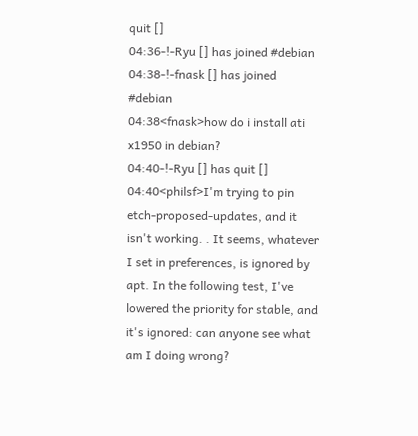quit []
04:36-!-Ryu [] has joined #debian
04:38-!-fnask [] has joined #debian
04:38<fnask>how do i install ati x1950 in debian?
04:40-!-Ryu [] has quit []
04:40<philsf>I'm trying to pin etch-proposed-updates, and it isn't working. . It seems, whatever I set in preferences, is ignored by apt. In the following test, I've lowered the priority for stable, and it's ignored: can anyone see what am I doing wrong?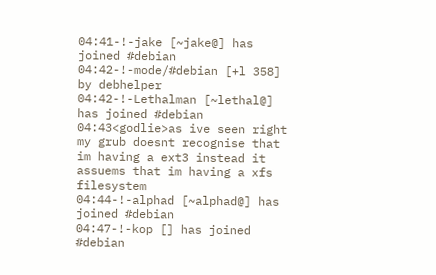04:41-!-jake [~jake@] has joined #debian
04:42-!-mode/#debian [+l 358] by debhelper
04:42-!-Lethalman [~lethal@] has joined #debian
04:43<godlie>as ive seen right my grub doesnt recognise that im having a ext3 instead it assuems that im having a xfs filesystem
04:44-!-alphad [~alphad@] has joined #debian
04:47-!-kop [] has joined #debian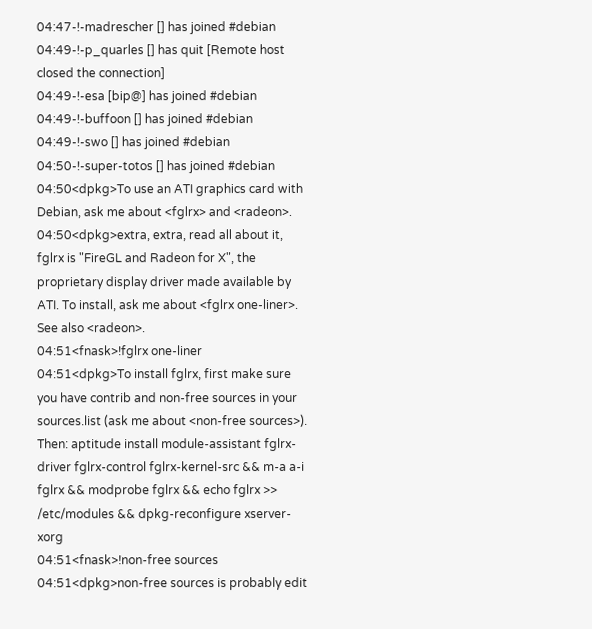04:47-!-madrescher [] has joined #debian
04:49-!-p_quarles [] has quit [Remote host closed the connection]
04:49-!-esa [bip@] has joined #debian
04:49-!-buffoon [] has joined #debian
04:49-!-swo [] has joined #debian
04:50-!-super-totos [] has joined #debian
04:50<dpkg>To use an ATI graphics card with Debian, ask me about <fglrx> and <radeon>.
04:50<dpkg>extra, extra, read all about it, fglrx is "FireGL and Radeon for X", the proprietary display driver made available by ATI. To install, ask me about <fglrx one-liner>. See also <radeon>.
04:51<fnask>!fglrx one-liner
04:51<dpkg>To install fglrx, first make sure you have contrib and non-free sources in your sources.list (ask me about <non-free sources>). Then: aptitude install module-assistant fglrx-driver fglrx-control fglrx-kernel-src && m-a a-i fglrx && modprobe fglrx && echo fglrx >> /etc/modules && dpkg-reconfigure xserver-xorg
04:51<fnask>!non-free sources
04:51<dpkg>non-free sources is probably edit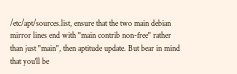/etc/apt/sources.list, ensure that the two main debian mirror lines end with "main contrib non-free" rather than just "main", then aptitude update. But bear in mind that you'll be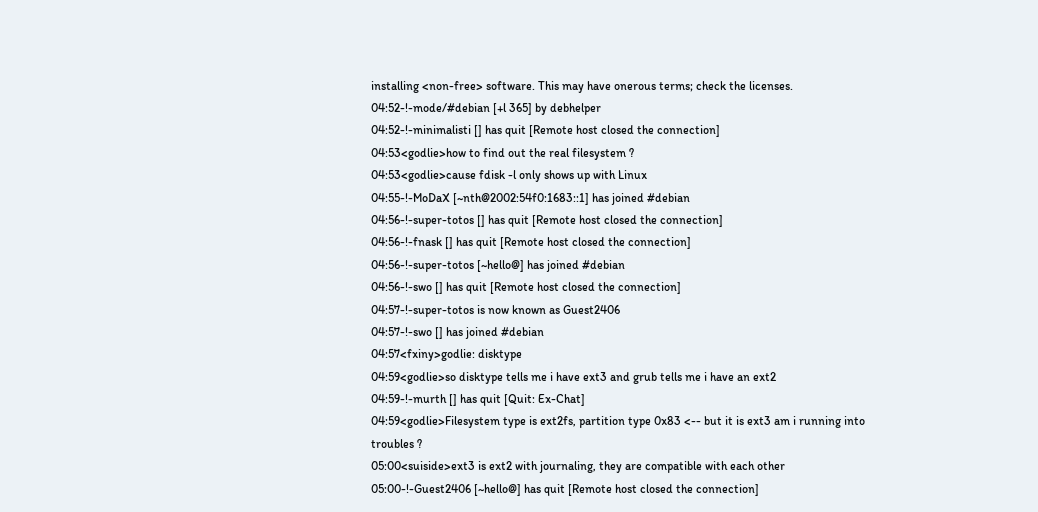installing <non-free> software. This may have onerous terms; check the licenses.
04:52-!-mode/#debian [+l 365] by debhelper
04:52-!-minimalisti [] has quit [Remote host closed the connection]
04:53<godlie>how to find out the real filesystem ?
04:53<godlie>cause fdisk -l only shows up with Linux
04:55-!-MoDaX [~nth@2002:54f0:1683::1] has joined #debian
04:56-!-super-totos [] has quit [Remote host closed the connection]
04:56-!-fnask [] has quit [Remote host closed the connection]
04:56-!-super-totos [~hello@] has joined #debian
04:56-!-swo [] has quit [Remote host closed the connection]
04:57-!-super-totos is now known as Guest2406
04:57-!-swo [] has joined #debian
04:57<fxiny>godlie: disktype
04:59<godlie>so disktype tells me i have ext3 and grub tells me i have an ext2
04:59-!-murth [] has quit [Quit: Ex-Chat]
04:59<godlie>Filesystem type is ext2fs, partition type 0x83 <-- but it is ext3 am i running into troubles ?
05:00<suiside>ext3 is ext2 with journaling, they are compatible with each other
05:00-!-Guest2406 [~hello@] has quit [Remote host closed the connection]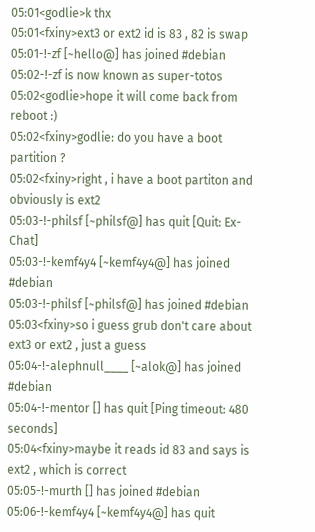05:01<godlie>k thx
05:01<fxiny>ext3 or ext2 id is 83 , 82 is swap
05:01-!-zf [~hello@] has joined #debian
05:02-!-zf is now known as super-totos
05:02<godlie>hope it will come back from reboot :)
05:02<fxiny>godlie: do you have a boot partition ?
05:02<fxiny>right , i have a boot partiton and obviously is ext2
05:03-!-philsf [~philsf@] has quit [Quit: Ex-Chat]
05:03-!-kemf4y4 [~kemf4y4@] has joined #debian
05:03-!-philsf [~philsf@] has joined #debian
05:03<fxiny>so i guess grub don't care about ext3 or ext2 , just a guess
05:04-!-alephnull____ [~alok@] has joined #debian
05:04-!-mentor [] has quit [Ping timeout: 480 seconds]
05:04<fxiny>maybe it reads id 83 and says is ext2 , which is correct
05:05-!-murth [] has joined #debian
05:06-!-kemf4y4 [~kemf4y4@] has quit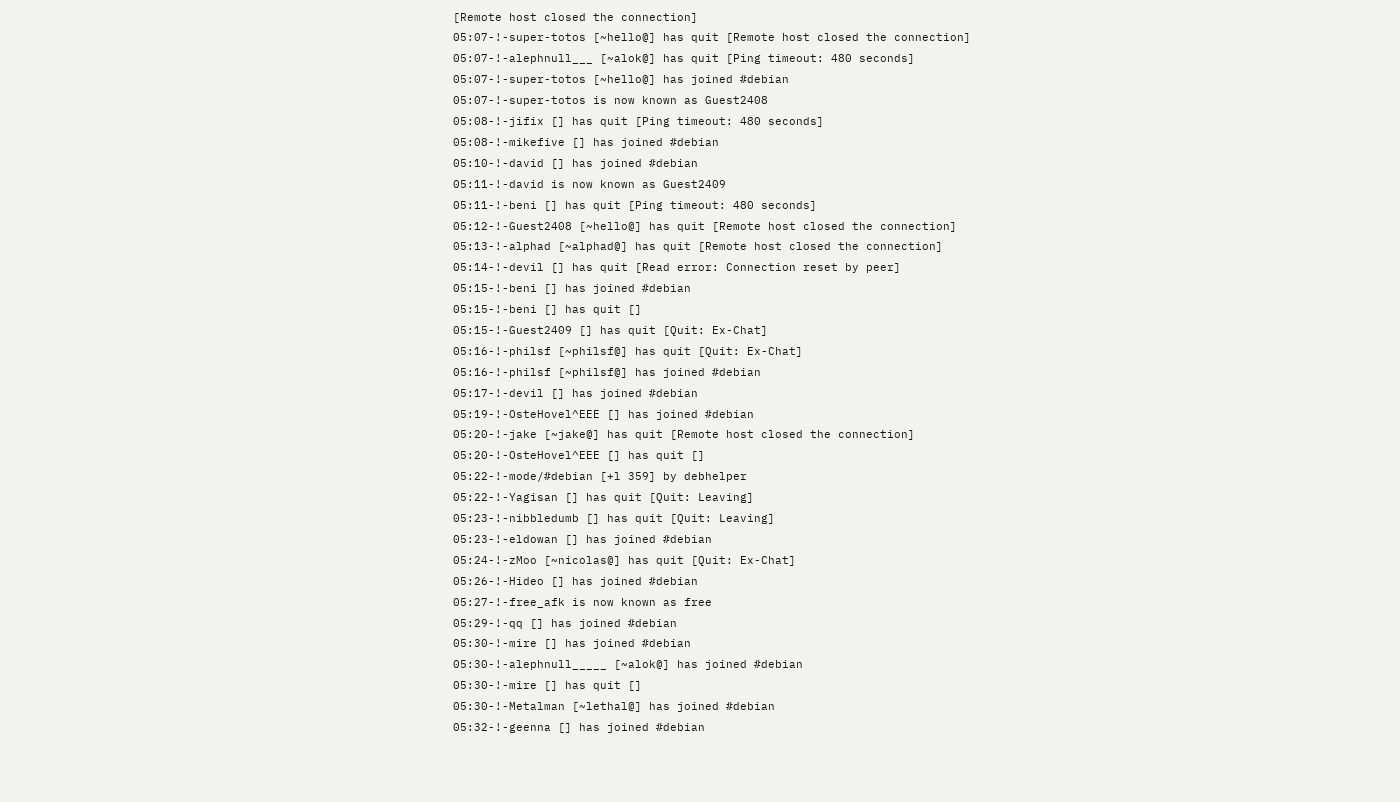[Remote host closed the connection]
05:07-!-super-totos [~hello@] has quit [Remote host closed the connection]
05:07-!-alephnull___ [~alok@] has quit [Ping timeout: 480 seconds]
05:07-!-super-totos [~hello@] has joined #debian
05:07-!-super-totos is now known as Guest2408
05:08-!-jifix [] has quit [Ping timeout: 480 seconds]
05:08-!-mikefive [] has joined #debian
05:10-!-david [] has joined #debian
05:11-!-david is now known as Guest2409
05:11-!-beni [] has quit [Ping timeout: 480 seconds]
05:12-!-Guest2408 [~hello@] has quit [Remote host closed the connection]
05:13-!-alphad [~alphad@] has quit [Remote host closed the connection]
05:14-!-devil [] has quit [Read error: Connection reset by peer]
05:15-!-beni [] has joined #debian
05:15-!-beni [] has quit []
05:15-!-Guest2409 [] has quit [Quit: Ex-Chat]
05:16-!-philsf [~philsf@] has quit [Quit: Ex-Chat]
05:16-!-philsf [~philsf@] has joined #debian
05:17-!-devil [] has joined #debian
05:19-!-OsteHovel^EEE [] has joined #debian
05:20-!-jake [~jake@] has quit [Remote host closed the connection]
05:20-!-OsteHovel^EEE [] has quit []
05:22-!-mode/#debian [+l 359] by debhelper
05:22-!-Yagisan [] has quit [Quit: Leaving]
05:23-!-nibbledumb [] has quit [Quit: Leaving]
05:23-!-eldowan [] has joined #debian
05:24-!-zMoo [~nicolas@] has quit [Quit: Ex-Chat]
05:26-!-Hideo [] has joined #debian
05:27-!-free_afk is now known as free
05:29-!-qq [] has joined #debian
05:30-!-mire [] has joined #debian
05:30-!-alephnull_____ [~alok@] has joined #debian
05:30-!-mire [] has quit []
05:30-!-Metalman [~lethal@] has joined #debian
05:32-!-geenna [] has joined #debian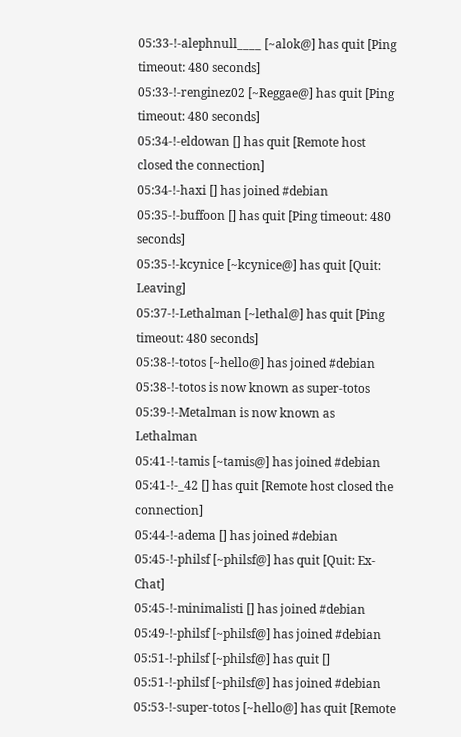05:33-!-alephnull____ [~alok@] has quit [Ping timeout: 480 seconds]
05:33-!-renginez02 [~Reggae@] has quit [Ping timeout: 480 seconds]
05:34-!-eldowan [] has quit [Remote host closed the connection]
05:34-!-haxi [] has joined #debian
05:35-!-buffoon [] has quit [Ping timeout: 480 seconds]
05:35-!-kcynice [~kcynice@] has quit [Quit: Leaving]
05:37-!-Lethalman [~lethal@] has quit [Ping timeout: 480 seconds]
05:38-!-totos [~hello@] has joined #debian
05:38-!-totos is now known as super-totos
05:39-!-Metalman is now known as Lethalman
05:41-!-tamis [~tamis@] has joined #debian
05:41-!-_42 [] has quit [Remote host closed the connection]
05:44-!-adema [] has joined #debian
05:45-!-philsf [~philsf@] has quit [Quit: Ex-Chat]
05:45-!-minimalisti [] has joined #debian
05:49-!-philsf [~philsf@] has joined #debian
05:51-!-philsf [~philsf@] has quit []
05:51-!-philsf [~philsf@] has joined #debian
05:53-!-super-totos [~hello@] has quit [Remote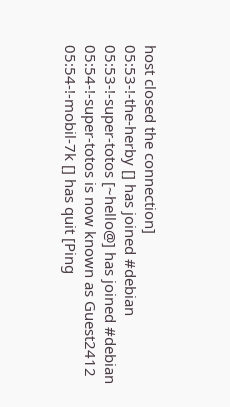host closed the connection]
05:53-!-the-herby [] has joined #debian
05:53-!-super-totos [~hello@] has joined #debian
05:54-!-super-totos is now known as Guest2412
05:54-!-mobil-7k [] has quit [Ping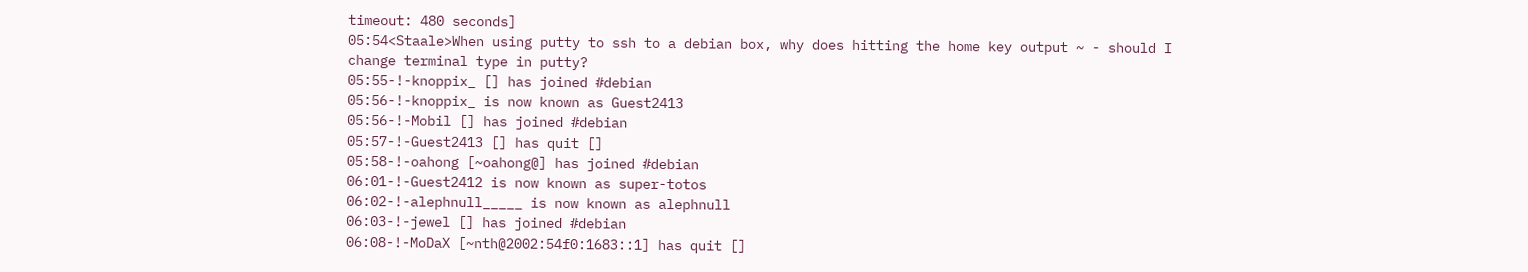timeout: 480 seconds]
05:54<Staale>When using putty to ssh to a debian box, why does hitting the home key output ~ - should I change terminal type in putty?
05:55-!-knoppix_ [] has joined #debian
05:56-!-knoppix_ is now known as Guest2413
05:56-!-Mobil [] has joined #debian
05:57-!-Guest2413 [] has quit []
05:58-!-oahong [~oahong@] has joined #debian
06:01-!-Guest2412 is now known as super-totos
06:02-!-alephnull_____ is now known as alephnull
06:03-!-jewel [] has joined #debian
06:08-!-MoDaX [~nth@2002:54f0:1683::1] has quit []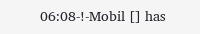06:08-!-Mobil [] has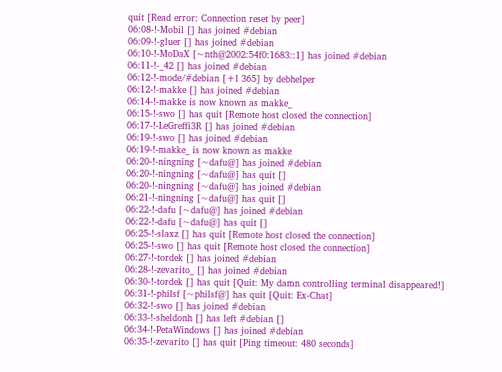quit [Read error: Connection reset by peer]
06:08-!-Mobil [] has joined #debian
06:09-!-gluer [] has joined #debian
06:10-!-MoDaX [~nth@2002:54f0:1683::1] has joined #debian
06:11-!-_42 [] has joined #debian
06:12-!-mode/#debian [+l 365] by debhelper
06:12-!-makke [] has joined #debian
06:14-!-makke is now known as makke_
06:15-!-swo [] has quit [Remote host closed the connection]
06:17-!-LeGreffi3R [] has joined #debian
06:19-!-swo [] has joined #debian
06:19-!-makke_ is now known as makke
06:20-!-ningning [~dafu@] has joined #debian
06:20-!-ningning [~dafu@] has quit []
06:20-!-ningning [~dafu@] has joined #debian
06:21-!-ningning [~dafu@] has quit []
06:22-!-dafu [~dafu@] has joined #debian
06:22-!-dafu [~dafu@] has quit []
06:25-!-slaxz [] has quit [Remote host closed the connection]
06:25-!-swo [] has quit [Remote host closed the connection]
06:27-!-tordek [] has joined #debian
06:28-!-zevarito_ [] has joined #debian
06:30-!-tordek [] has quit [Quit: My damn controlling terminal disappeared!]
06:31-!-philsf [~philsf@] has quit [Quit: Ex-Chat]
06:32-!-swo [] has joined #debian
06:33-!-sheldonh [] has left #debian []
06:34-!-PetaWindows [] has joined #debian
06:35-!-zevarito [] has quit [Ping timeout: 480 seconds]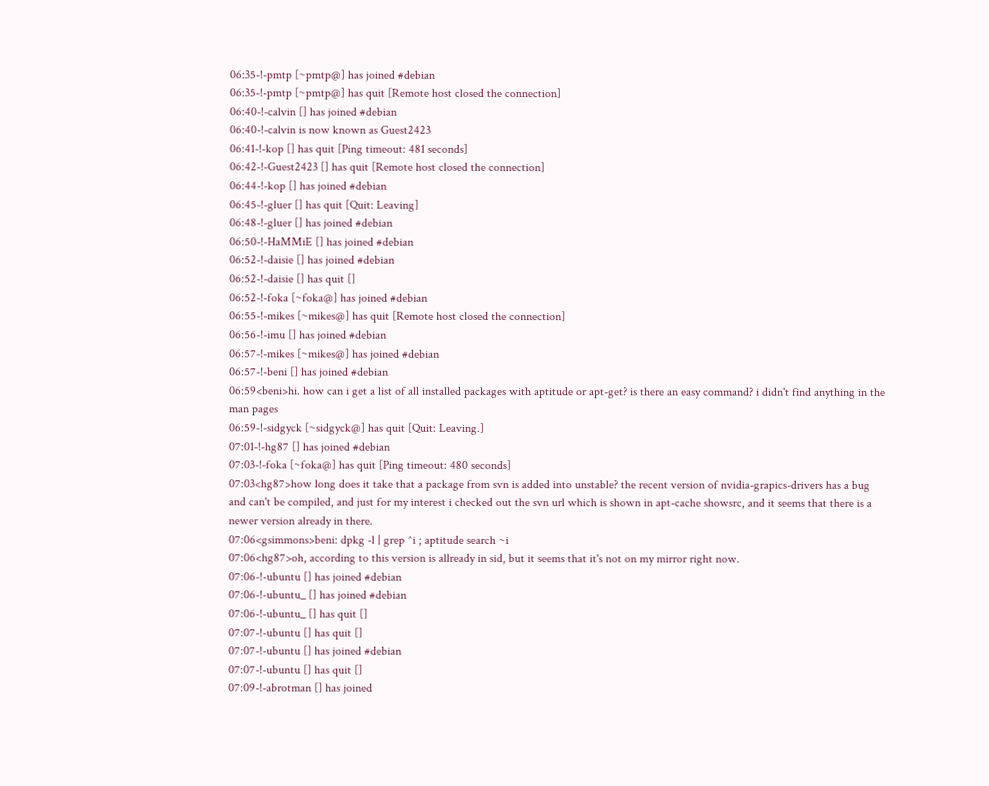06:35-!-pmtp [~pmtp@] has joined #debian
06:35-!-pmtp [~pmtp@] has quit [Remote host closed the connection]
06:40-!-calvin [] has joined #debian
06:40-!-calvin is now known as Guest2423
06:41-!-kop [] has quit [Ping timeout: 481 seconds]
06:42-!-Guest2423 [] has quit [Remote host closed the connection]
06:44-!-kop [] has joined #debian
06:45-!-gluer [] has quit [Quit: Leaving]
06:48-!-gluer [] has joined #debian
06:50-!-HaMMiE [] has joined #debian
06:52-!-daisie [] has joined #debian
06:52-!-daisie [] has quit []
06:52-!-foka [~foka@] has joined #debian
06:55-!-mikes [~mikes@] has quit [Remote host closed the connection]
06:56-!-imu [] has joined #debian
06:57-!-mikes [~mikes@] has joined #debian
06:57-!-beni [] has joined #debian
06:59<beni>hi. how can i get a list of all installed packages with aptitude or apt-get? is there an easy command? i didn't find anything in the man pages
06:59-!-sidgyck [~sidgyck@] has quit [Quit: Leaving.]
07:01-!-hg87 [] has joined #debian
07:03-!-foka [~foka@] has quit [Ping timeout: 480 seconds]
07:03<hg87>how long does it take that a package from svn is added into unstable? the recent version of nvidia-grapics-drivers has a bug and can't be compiled, and just for my interest i checked out the svn url which is shown in apt-cache showsrc, and it seems that there is a newer version already in there.
07:06<gsimmons>beni: dpkg -l | grep ^i ; aptitude search ~i
07:06<hg87>oh, according to this version is allready in sid, but it seems that it's not on my mirror right now.
07:06-!-ubuntu [] has joined #debian
07:06-!-ubuntu_ [] has joined #debian
07:06-!-ubuntu_ [] has quit []
07:07-!-ubuntu [] has quit []
07:07-!-ubuntu [] has joined #debian
07:07-!-ubuntu [] has quit []
07:09-!-abrotman [] has joined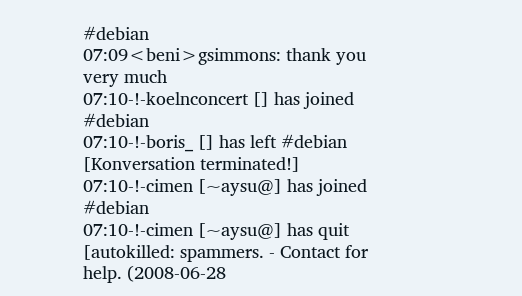#debian
07:09<beni>gsimmons: thank you very much
07:10-!-koelnconcert [] has joined #debian
07:10-!-boris_ [] has left #debian [Konversation terminated!]
07:10-!-cimen [~aysu@] has joined #debian
07:10-!-cimen [~aysu@] has quit [autokilled: spammers. - Contact for help. (2008-06-28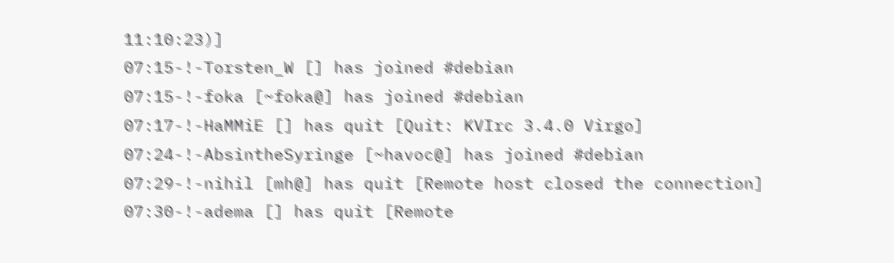11:10:23)]
07:15-!-Torsten_W [] has joined #debian
07:15-!-foka [~foka@] has joined #debian
07:17-!-HaMMiE [] has quit [Quit: KVIrc 3.4.0 Virgo]
07:24-!-AbsintheSyringe [~havoc@] has joined #debian
07:29-!-nihil [mh@] has quit [Remote host closed the connection]
07:30-!-adema [] has quit [Remote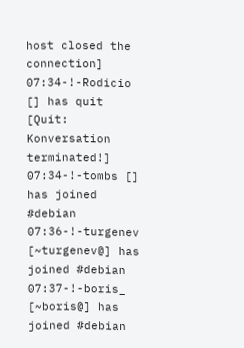host closed the connection]
07:34-!-Rodicio [] has quit [Quit: Konversation terminated!]
07:34-!-tombs [] has joined #debian
07:36-!-turgenev [~turgenev@] has joined #debian
07:37-!-boris_ [~boris@] has joined #debian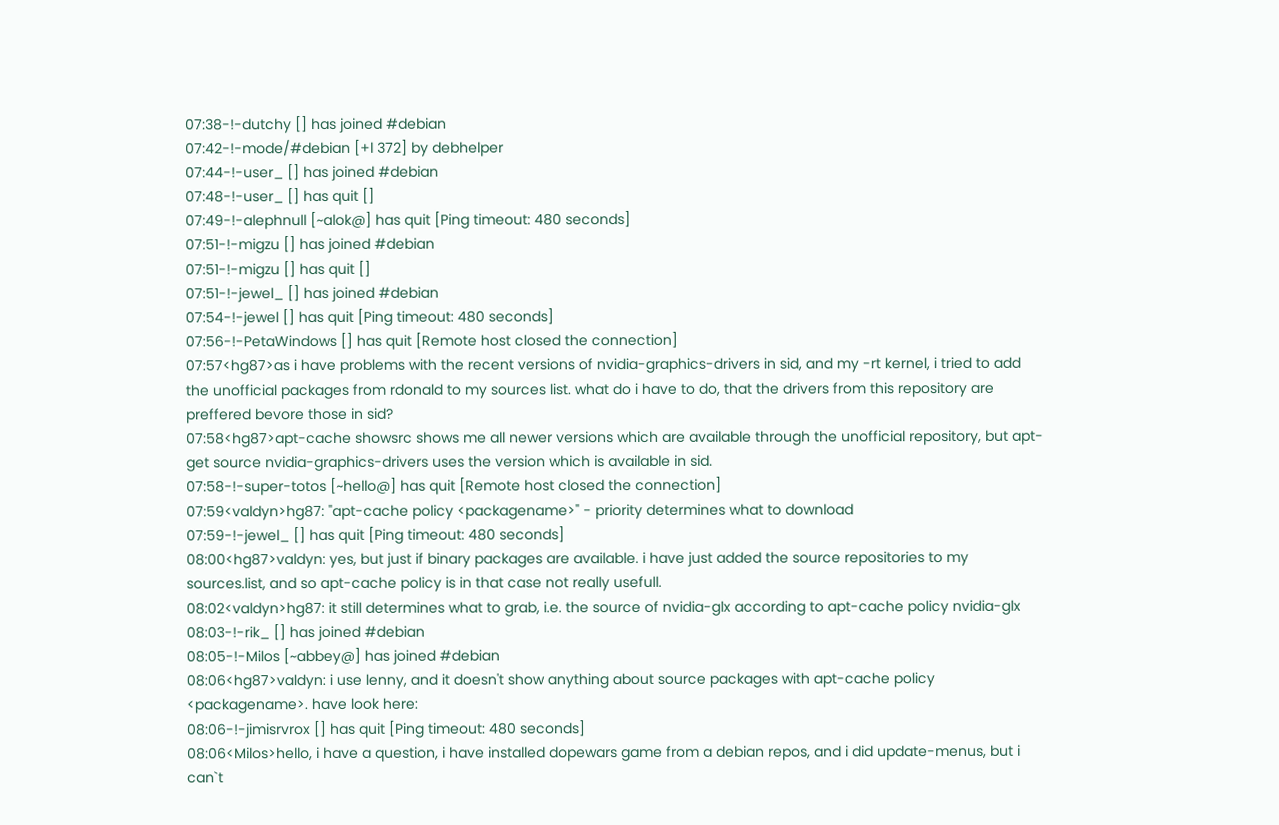07:38-!-dutchy [] has joined #debian
07:42-!-mode/#debian [+l 372] by debhelper
07:44-!-user_ [] has joined #debian
07:48-!-user_ [] has quit []
07:49-!-alephnull [~alok@] has quit [Ping timeout: 480 seconds]
07:51-!-migzu [] has joined #debian
07:51-!-migzu [] has quit []
07:51-!-jewel_ [] has joined #debian
07:54-!-jewel [] has quit [Ping timeout: 480 seconds]
07:56-!-PetaWindows [] has quit [Remote host closed the connection]
07:57<hg87>as i have problems with the recent versions of nvidia-graphics-drivers in sid, and my -rt kernel, i tried to add the unofficial packages from rdonald to my sources list. what do i have to do, that the drivers from this repository are preffered bevore those in sid?
07:58<hg87>apt-cache showsrc shows me all newer versions which are available through the unofficial repository, but apt-get source nvidia-graphics-drivers uses the version which is available in sid.
07:58-!-super-totos [~hello@] has quit [Remote host closed the connection]
07:59<valdyn>hg87: "apt-cache policy <packagename>" - priority determines what to download
07:59-!-jewel_ [] has quit [Ping timeout: 480 seconds]
08:00<hg87>valdyn: yes, but just if binary packages are available. i have just added the source repositories to my sources.list, and so apt-cache policy is in that case not really usefull.
08:02<valdyn>hg87: it still determines what to grab, i.e. the source of nvidia-glx according to apt-cache policy nvidia-glx
08:03-!-rik_ [] has joined #debian
08:05-!-Milos [~abbey@] has joined #debian
08:06<hg87>valdyn: i use lenny, and it doesn't show anything about source packages with apt-cache policy <packagename>. have look here:
08:06-!-jimisrvrox [] has quit [Ping timeout: 480 seconds]
08:06<Milos>hello, i have a question, i have installed dopewars game from a debian repos, and i did update-menus, but i can`t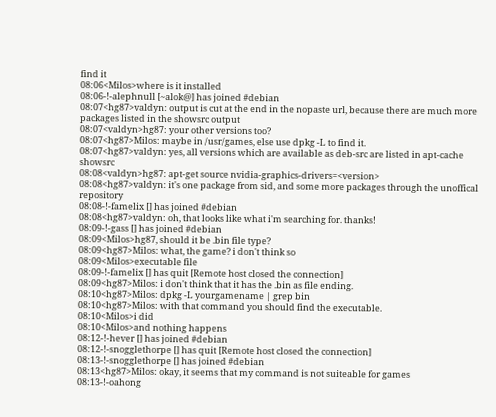find it
08:06<Milos>where is it installed
08:06-!-alephnull [~alok@] has joined #debian
08:07<hg87>valdyn: output is cut at the end in the nopaste url, because there are much more packages listed in the showsrc output
08:07<valdyn>hg87: your other versions too?
08:07<hg87>Milos: maybe in /usr/games, else use dpkg -L to find it.
08:07<hg87>valdyn: yes, all versions which are available as deb-src are listed in apt-cache showsrc
08:08<valdyn>hg87: apt-get source nvidia-graphics-drivers=<version>
08:08<hg87>valdyn: it's one package from sid, and some more packages through the unoffical repository
08:08-!-famelix [] has joined #debian
08:08<hg87>valdyn: oh, that looks like what i'm searching for. thanks!
08:09-!-gass [] has joined #debian
08:09<Milos>hg87, should it be .bin file type?
08:09<hg87>Milos: what, the game? i don't think so
08:09<Milos>executable file
08:09-!-famelix [] has quit [Remote host closed the connection]
08:09<hg87>Milos: i don't think that it has the .bin as file ending.
08:10<hg87>Milos: dpkg -L yourgamename | grep bin
08:10<hg87>Milos: with that command you should find the executable.
08:10<Milos>i did
08:10<Milos>and nothing happens
08:12-!-hever [] has joined #debian
08:12-!-snogglethorpe [] has quit [Remote host closed the connection]
08:13-!-snogglethorpe [] has joined #debian
08:13<hg87>Milos: okay, it seems that my command is not suiteable for games
08:13-!-oahong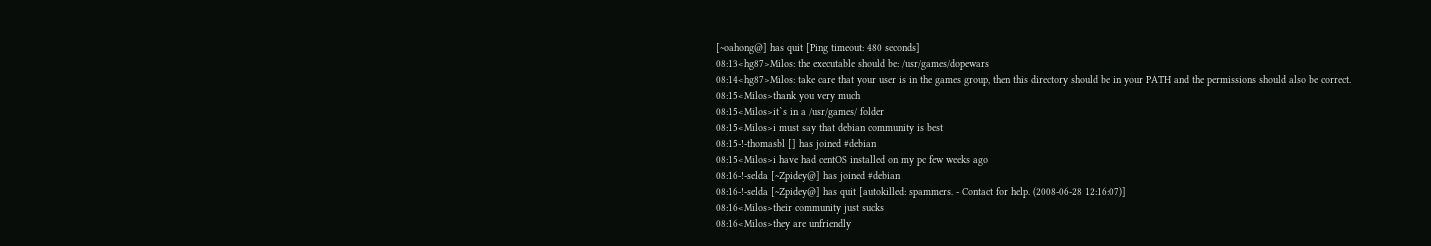[~oahong@] has quit [Ping timeout: 480 seconds]
08:13<hg87>Milos: the executable should be: /usr/games/dopewars
08:14<hg87>Milos: take care that your user is in the games group, then this directory should be in your PATH and the permissions should also be correct.
08:15<Milos>thank you very much
08:15<Milos>it`s in a /usr/games/ folder
08:15<Milos>i must say that debian community is best
08:15-!-thomasbl [] has joined #debian
08:15<Milos>i have had centOS installed on my pc few weeks ago
08:16-!-selda [~Zpidey@] has joined #debian
08:16-!-selda [~Zpidey@] has quit [autokilled: spammers. - Contact for help. (2008-06-28 12:16:07)]
08:16<Milos>their community just sucks
08:16<Milos>they are unfriendly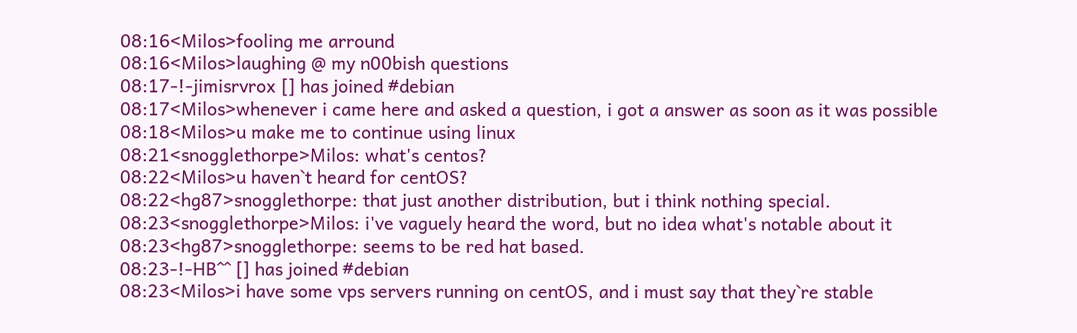08:16<Milos>fooling me arround
08:16<Milos>laughing @ my n00bish questions
08:17-!-jimisrvrox [] has joined #debian
08:17<Milos>whenever i came here and asked a question, i got a answer as soon as it was possible
08:18<Milos>u make me to continue using linux
08:21<snogglethorpe>Milos: what's centos?
08:22<Milos>u haven`t heard for centOS?
08:22<hg87>snogglethorpe: that just another distribution, but i think nothing special.
08:23<snogglethorpe>Milos: i've vaguely heard the word, but no idea what's notable about it
08:23<hg87>snogglethorpe: seems to be red hat based.
08:23-!-HB^^ [] has joined #debian
08:23<Milos>i have some vps servers running on centOS, and i must say that they`re stable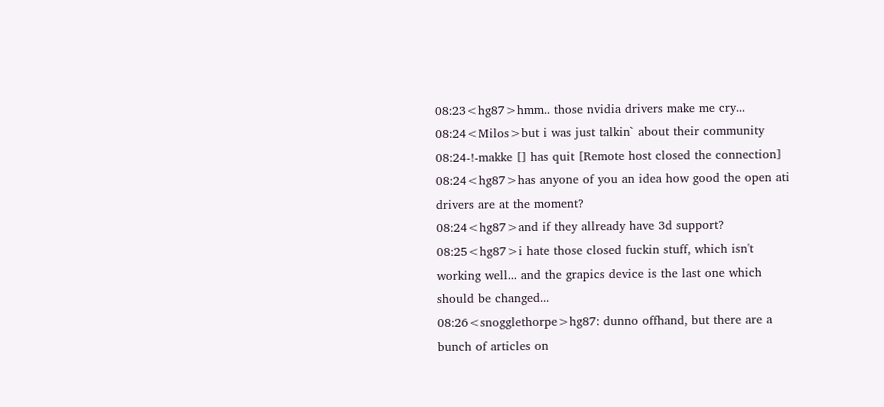08:23<hg87>hmm.. those nvidia drivers make me cry...
08:24<Milos>but i was just talkin` about their community
08:24-!-makke [] has quit [Remote host closed the connection]
08:24<hg87>has anyone of you an idea how good the open ati drivers are at the moment?
08:24<hg87>and if they allready have 3d support?
08:25<hg87>i hate those closed fuckin stuff, which isn't working well... and the grapics device is the last one which should be changed...
08:26<snogglethorpe>hg87: dunno offhand, but there are a bunch of articles on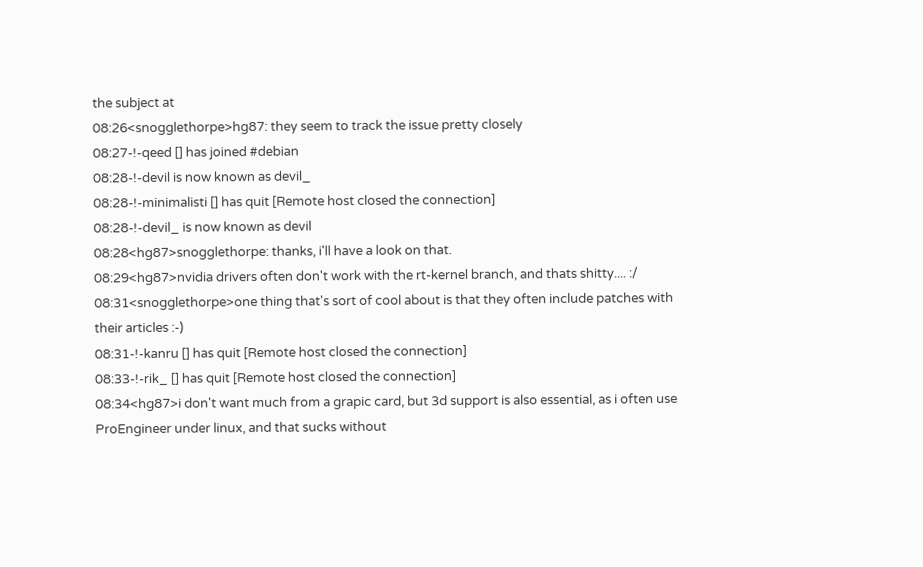the subject at
08:26<snogglethorpe>hg87: they seem to track the issue pretty closely
08:27-!-qeed [] has joined #debian
08:28-!-devil is now known as devil_
08:28-!-minimalisti [] has quit [Remote host closed the connection]
08:28-!-devil_ is now known as devil
08:28<hg87>snogglethorpe: thanks, i'll have a look on that.
08:29<hg87>nvidia drivers often don't work with the rt-kernel branch, and thats shitty.... :/
08:31<snogglethorpe>one thing that's sort of cool about is that they often include patches with their articles :-)
08:31-!-kanru [] has quit [Remote host closed the connection]
08:33-!-rik_ [] has quit [Remote host closed the connection]
08:34<hg87>i don't want much from a grapic card, but 3d support is also essential, as i often use ProEngineer under linux, and that sucks without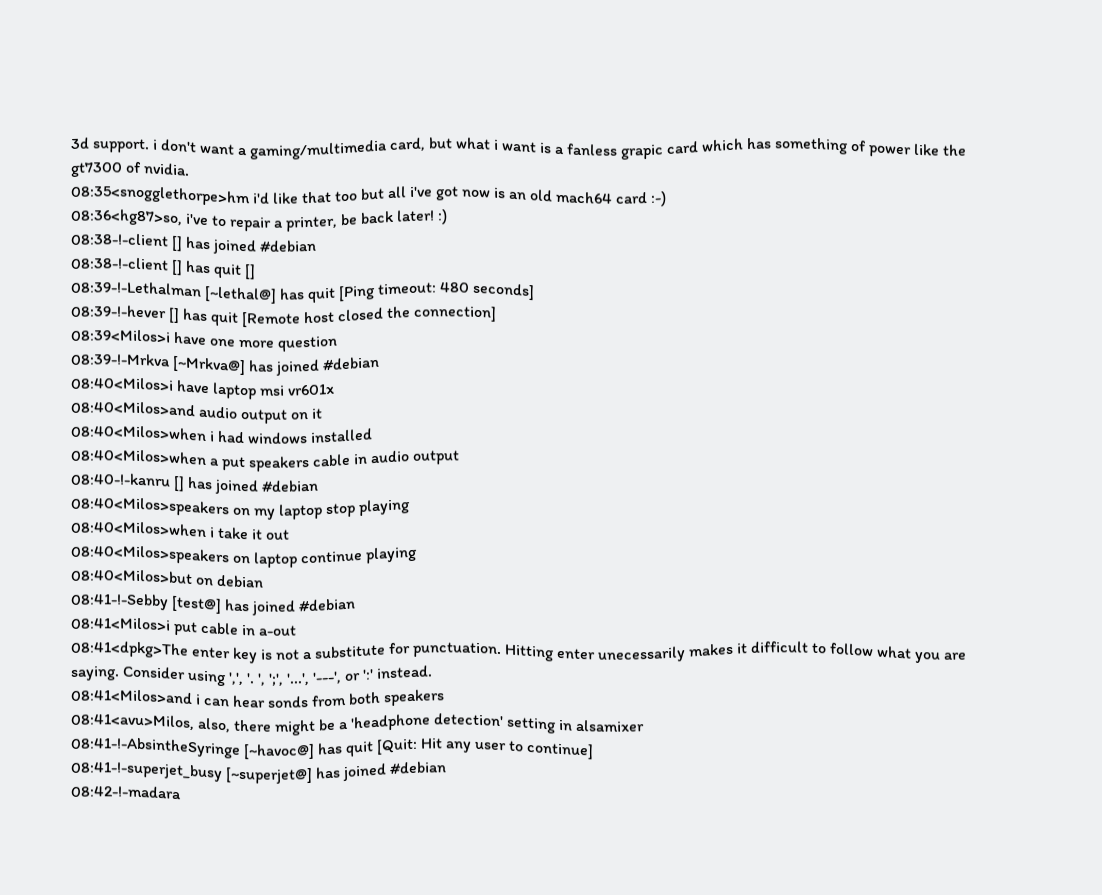3d support. i don't want a gaming/multimedia card, but what i want is a fanless grapic card which has something of power like the gt7300 of nvidia.
08:35<snogglethorpe>hm i'd like that too but all i've got now is an old mach64 card :-)
08:36<hg87>so, i've to repair a printer, be back later! :)
08:38-!-client [] has joined #debian
08:38-!-client [] has quit []
08:39-!-Lethalman [~lethal@] has quit [Ping timeout: 480 seconds]
08:39-!-hever [] has quit [Remote host closed the connection]
08:39<Milos>i have one more question
08:39-!-Mrkva [~Mrkva@] has joined #debian
08:40<Milos>i have laptop msi vr601x
08:40<Milos>and audio output on it
08:40<Milos>when i had windows installed
08:40<Milos>when a put speakers cable in audio output
08:40-!-kanru [] has joined #debian
08:40<Milos>speakers on my laptop stop playing
08:40<Milos>when i take it out
08:40<Milos>speakers on laptop continue playing
08:40<Milos>but on debian
08:41-!-Sebby [test@] has joined #debian
08:41<Milos>i put cable in a-out
08:41<dpkg>The enter key is not a substitute for punctuation. Hitting enter unecessarily makes it difficult to follow what you are saying. Consider using ',', '. ', ';', '...', '---', or ':' instead.
08:41<Milos>and i can hear sonds from both speakers
08:41<avu>Milos, also, there might be a 'headphone detection' setting in alsamixer
08:41-!-AbsintheSyringe [~havoc@] has quit [Quit: Hit any user to continue]
08:41-!-superjet_busy [~superjet@] has joined #debian
08:42-!-madara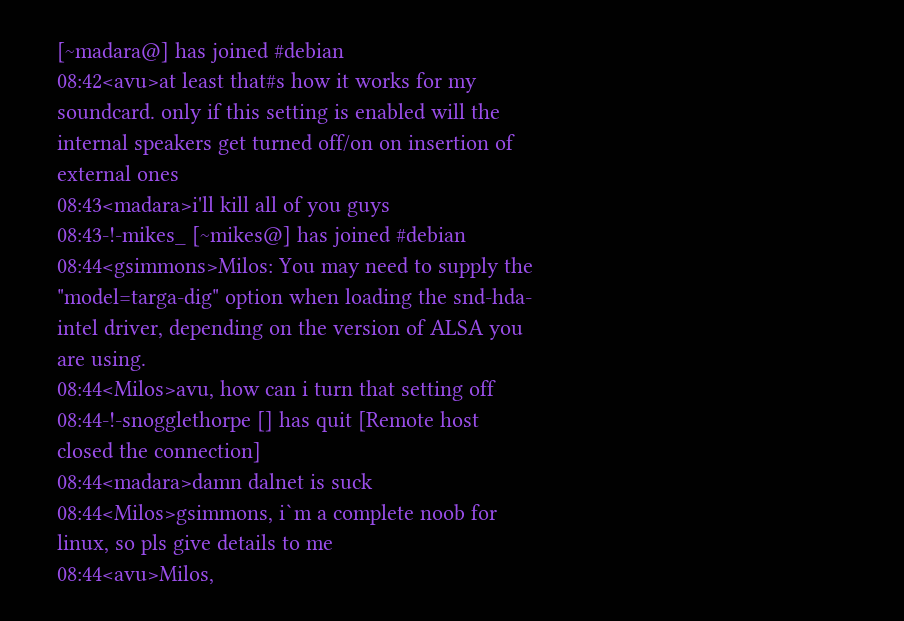[~madara@] has joined #debian
08:42<avu>at least that#s how it works for my soundcard. only if this setting is enabled will the internal speakers get turned off/on on insertion of external ones
08:43<madara>i'll kill all of you guys
08:43-!-mikes_ [~mikes@] has joined #debian
08:44<gsimmons>Milos: You may need to supply the "model=targa-dig" option when loading the snd-hda-intel driver, depending on the version of ALSA you are using.
08:44<Milos>avu, how can i turn that setting off
08:44-!-snogglethorpe [] has quit [Remote host closed the connection]
08:44<madara>damn dalnet is suck
08:44<Milos>gsimmons, i`m a complete noob for linux, so pls give details to me
08:44<avu>Milos,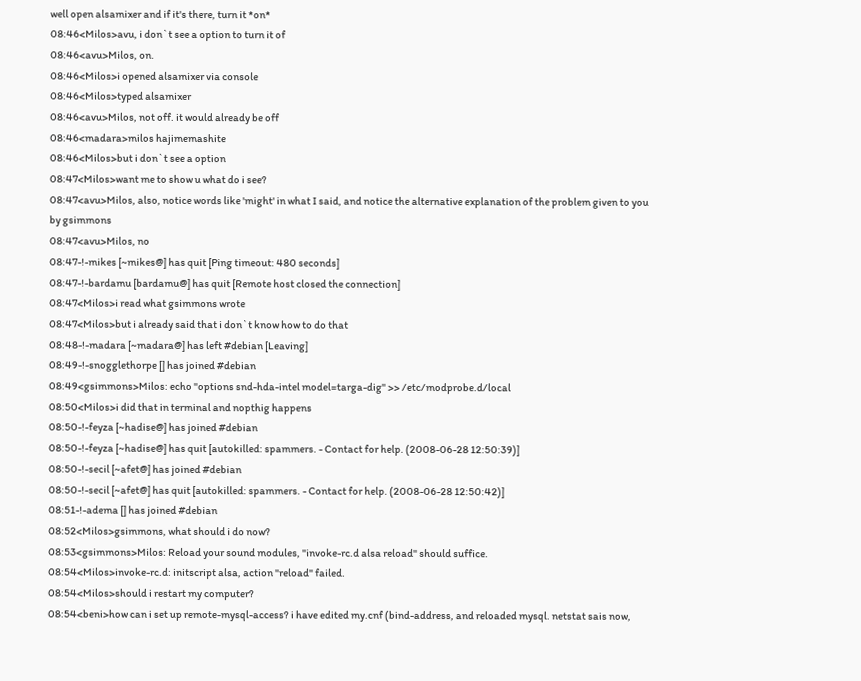well open alsamixer and if it's there, turn it *on*
08:46<Milos>avu, i don`t see a option to turn it of
08:46<avu>Milos, on.
08:46<Milos>i opened alsamixer via console
08:46<Milos>typed alsamixer
08:46<avu>Milos, not off. it would already be off
08:46<madara>milos hajimemashite
08:46<Milos>but i don`t see a option
08:47<Milos>want me to show u what do i see?
08:47<avu>Milos, also, notice words like 'might' in what I said, and notice the alternative explanation of the problem given to you by gsimmons
08:47<avu>Milos, no
08:47-!-mikes [~mikes@] has quit [Ping timeout: 480 seconds]
08:47-!-bardamu [bardamu@] has quit [Remote host closed the connection]
08:47<Milos>i read what gsimmons wrote
08:47<Milos>but i already said that i don`t know how to do that
08:48-!-madara [~madara@] has left #debian [Leaving]
08:49-!-snogglethorpe [] has joined #debian
08:49<gsimmons>Milos: echo "options snd-hda-intel model=targa-dig" >> /etc/modprobe.d/local
08:50<Milos>i did that in terminal and nopthig happens
08:50-!-feyza [~hadise@] has joined #debian
08:50-!-feyza [~hadise@] has quit [autokilled: spammers. - Contact for help. (2008-06-28 12:50:39)]
08:50-!-secil [~afet@] has joined #debian
08:50-!-secil [~afet@] has quit [autokilled: spammers. - Contact for help. (2008-06-28 12:50:42)]
08:51-!-adema [] has joined #debian
08:52<Milos>gsimmons, what should i do now?
08:53<gsimmons>Milos: Reload your sound modules, "invoke-rc.d alsa reload" should suffice.
08:54<Milos>invoke-rc.d: initscript alsa, action "reload" failed.
08:54<Milos>should i restart my computer?
08:54<beni>how can i set up remote-mysql-access? i have edited my.cnf (bind-address, and reloaded mysql. netstat sais now,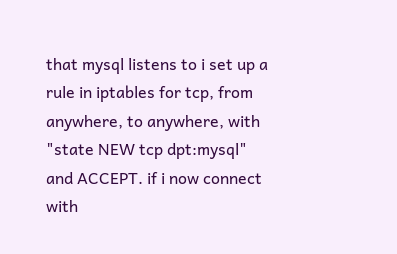that mysql listens to i set up a rule in iptables for tcp, from anywhere, to anywhere, with "state NEW tcp dpt:mysql" and ACCEPT. if i now connect with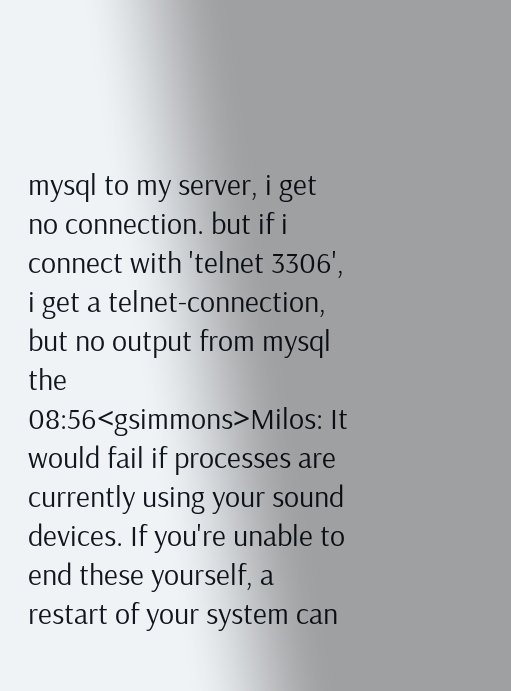mysql to my server, i get no connection. but if i connect with 'telnet 3306', i get a telnet-connection, but no output from mysql the
08:56<gsimmons>Milos: It would fail if processes are currently using your sound devices. If you're unable to end these yourself, a restart of your system can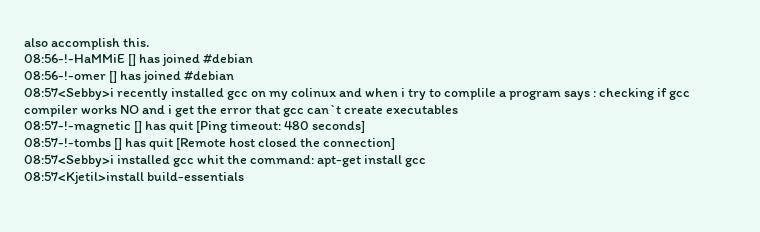also accomplish this.
08:56-!-HaMMiE [] has joined #debian
08:56-!-omer [] has joined #debian
08:57<Sebby>i recently installed gcc on my colinux and when i try to complile a program says : checking if gcc compiler works NO and i get the error that gcc can`t create executables
08:57-!-magnetic [] has quit [Ping timeout: 480 seconds]
08:57-!-tombs [] has quit [Remote host closed the connection]
08:57<Sebby>i installed gcc whit the command: apt-get install gcc
08:57<Kjetil>install build-essentials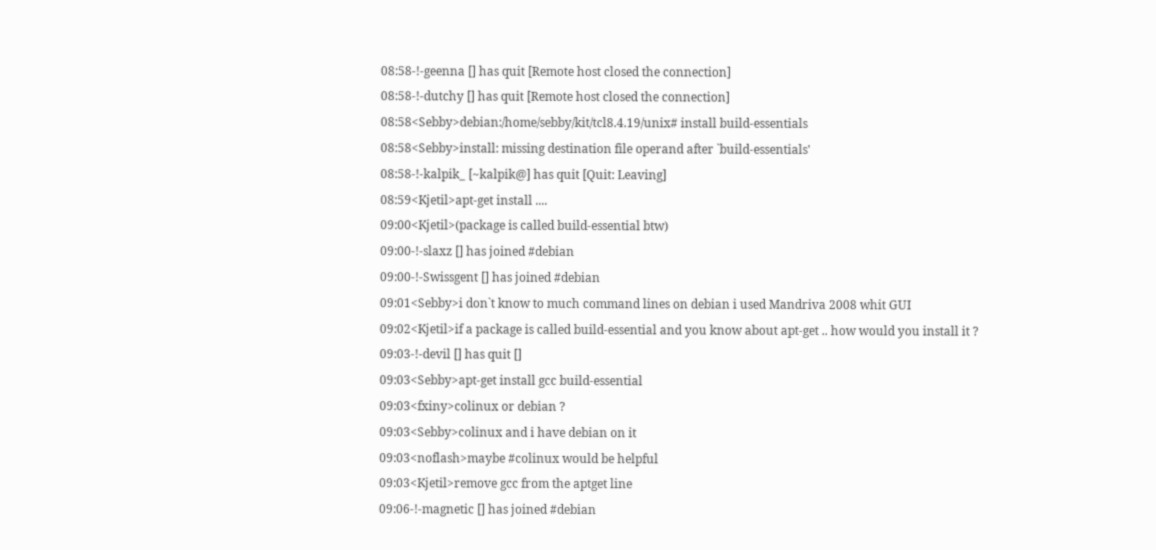08:58-!-geenna [] has quit [Remote host closed the connection]
08:58-!-dutchy [] has quit [Remote host closed the connection]
08:58<Sebby>debian:/home/sebby/kit/tcl8.4.19/unix# install build-essentials
08:58<Sebby>install: missing destination file operand after `build-essentials'
08:58-!-kalpik_ [~kalpik@] has quit [Quit: Leaving]
08:59<Kjetil>apt-get install ....
09:00<Kjetil>(package is called build-essential btw)
09:00-!-slaxz [] has joined #debian
09:00-!-Swissgent [] has joined #debian
09:01<Sebby>i don`t know to much command lines on debian i used Mandriva 2008 whit GUI
09:02<Kjetil>if a package is called build-essential and you know about apt-get .. how would you install it ?
09:03-!-devil [] has quit []
09:03<Sebby>apt-get install gcc build-essential
09:03<fxiny>colinux or debian ?
09:03<Sebby>colinux and i have debian on it
09:03<noflash>maybe #colinux would be helpful
09:03<Kjetil>remove gcc from the aptget line
09:06-!-magnetic [] has joined #debian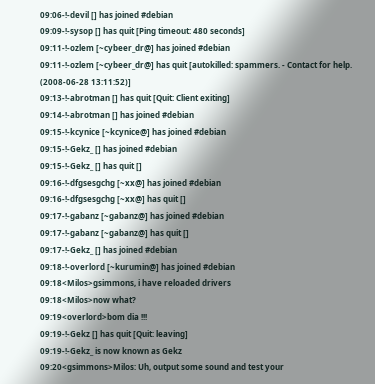09:06-!-devil [] has joined #debian
09:09-!-sysop [] has quit [Ping timeout: 480 seconds]
09:11-!-ozlem [~cybeer_dr@] has joined #debian
09:11-!-ozlem [~cybeer_dr@] has quit [autokilled: spammers. - Contact for help. (2008-06-28 13:11:52)]
09:13-!-abrotman [] has quit [Quit: Client exiting]
09:14-!-abrotman [] has joined #debian
09:15-!-kcynice [~kcynice@] has joined #debian
09:15-!-Gekz_ [] has joined #debian
09:15-!-Gekz_ [] has quit []
09:16-!-dfgsesgchg [~xx@] has joined #debian
09:16-!-dfgsesgchg [~xx@] has quit []
09:17-!-gabanz [~gabanz@] has joined #debian
09:17-!-gabanz [~gabanz@] has quit []
09:17-!-Gekz_ [] has joined #debian
09:18-!-overlord [~kurumin@] has joined #debian
09:18<Milos>gsimmons, i have reloaded drivers
09:18<Milos>now what?
09:19<overlord>bom dia !!!
09:19-!-Gekz [] has quit [Quit: leaving]
09:19-!-Gekz_ is now known as Gekz
09:20<gsimmons>Milos: Uh, output some sound and test your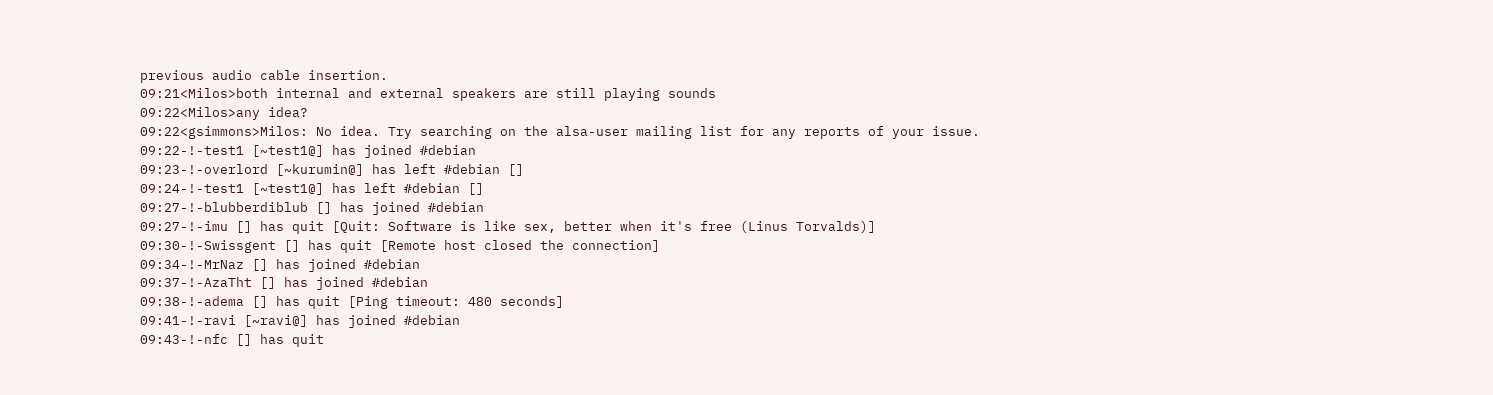previous audio cable insertion.
09:21<Milos>both internal and external speakers are still playing sounds
09:22<Milos>any idea?
09:22<gsimmons>Milos: No idea. Try searching on the alsa-user mailing list for any reports of your issue.
09:22-!-test1 [~test1@] has joined #debian
09:23-!-overlord [~kurumin@] has left #debian []
09:24-!-test1 [~test1@] has left #debian []
09:27-!-blubberdiblub [] has joined #debian
09:27-!-imu [] has quit [Quit: Software is like sex, better when it's free (Linus Torvalds)]
09:30-!-Swissgent [] has quit [Remote host closed the connection]
09:34-!-MrNaz [] has joined #debian
09:37-!-AzaTht [] has joined #debian
09:38-!-adema [] has quit [Ping timeout: 480 seconds]
09:41-!-ravi [~ravi@] has joined #debian
09:43-!-nfc [] has quit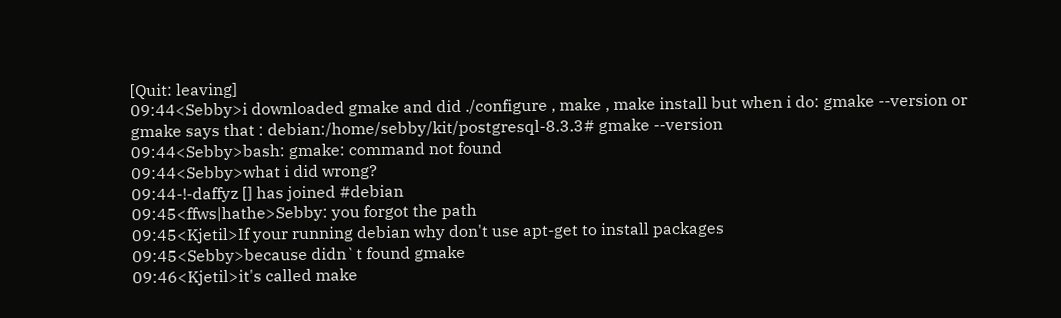[Quit: leaving]
09:44<Sebby>i downloaded gmake and did ./configure , make , make install but when i do: gmake --version or gmake says that : debian:/home/sebby/kit/postgresql-8.3.3# gmake --version
09:44<Sebby>bash: gmake: command not found
09:44<Sebby>what i did wrong?
09:44-!-daffyz [] has joined #debian
09:45<ffws|hathe>Sebby: you forgot the path
09:45<Kjetil>If your running debian why don't use apt-get to install packages
09:45<Sebby>because didn`t found gmake
09:46<Kjetil>it's called make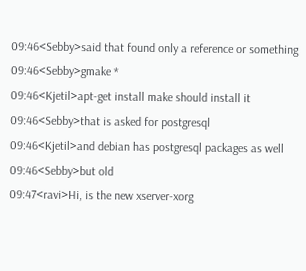09:46<Sebby>said that found only a reference or something
09:46<Sebby>gmake *
09:46<Kjetil>apt-get install make should install it
09:46<Sebby>that is asked for postgresql
09:46<Kjetil>and debian has postgresql packages as well
09:46<Sebby>but old
09:47<ravi>Hi, is the new xserver-xorg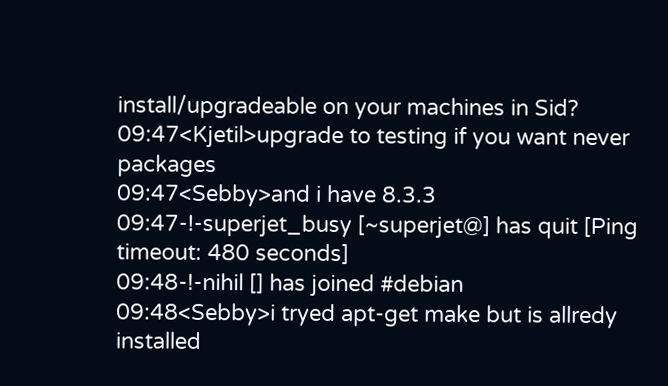install/upgradeable on your machines in Sid?
09:47<Kjetil>upgrade to testing if you want never packages
09:47<Sebby>and i have 8.3.3
09:47-!-superjet_busy [~superjet@] has quit [Ping timeout: 480 seconds]
09:48-!-nihil [] has joined #debian
09:48<Sebby>i tryed apt-get make but is allredy installed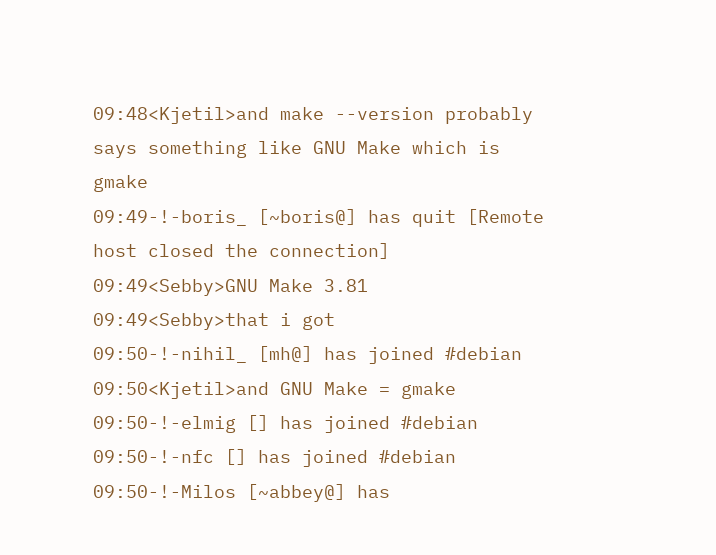09:48<Kjetil>and make --version probably says something like GNU Make which is gmake
09:49-!-boris_ [~boris@] has quit [Remote host closed the connection]
09:49<Sebby>GNU Make 3.81
09:49<Sebby>that i got
09:50-!-nihil_ [mh@] has joined #debian
09:50<Kjetil>and GNU Make = gmake
09:50-!-elmig [] has joined #debian
09:50-!-nfc [] has joined #debian
09:50-!-Milos [~abbey@] has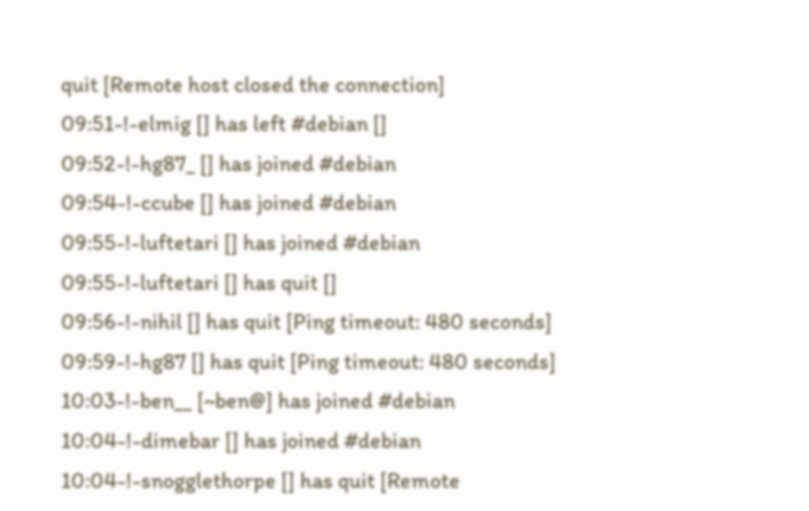quit [Remote host closed the connection]
09:51-!-elmig [] has left #debian []
09:52-!-hg87_ [] has joined #debian
09:54-!-ccube [] has joined #debian
09:55-!-luftetari [] has joined #debian
09:55-!-luftetari [] has quit []
09:56-!-nihil [] has quit [Ping timeout: 480 seconds]
09:59-!-hg87 [] has quit [Ping timeout: 480 seconds]
10:03-!-ben__ [~ben@] has joined #debian
10:04-!-dimebar [] has joined #debian
10:04-!-snogglethorpe [] has quit [Remote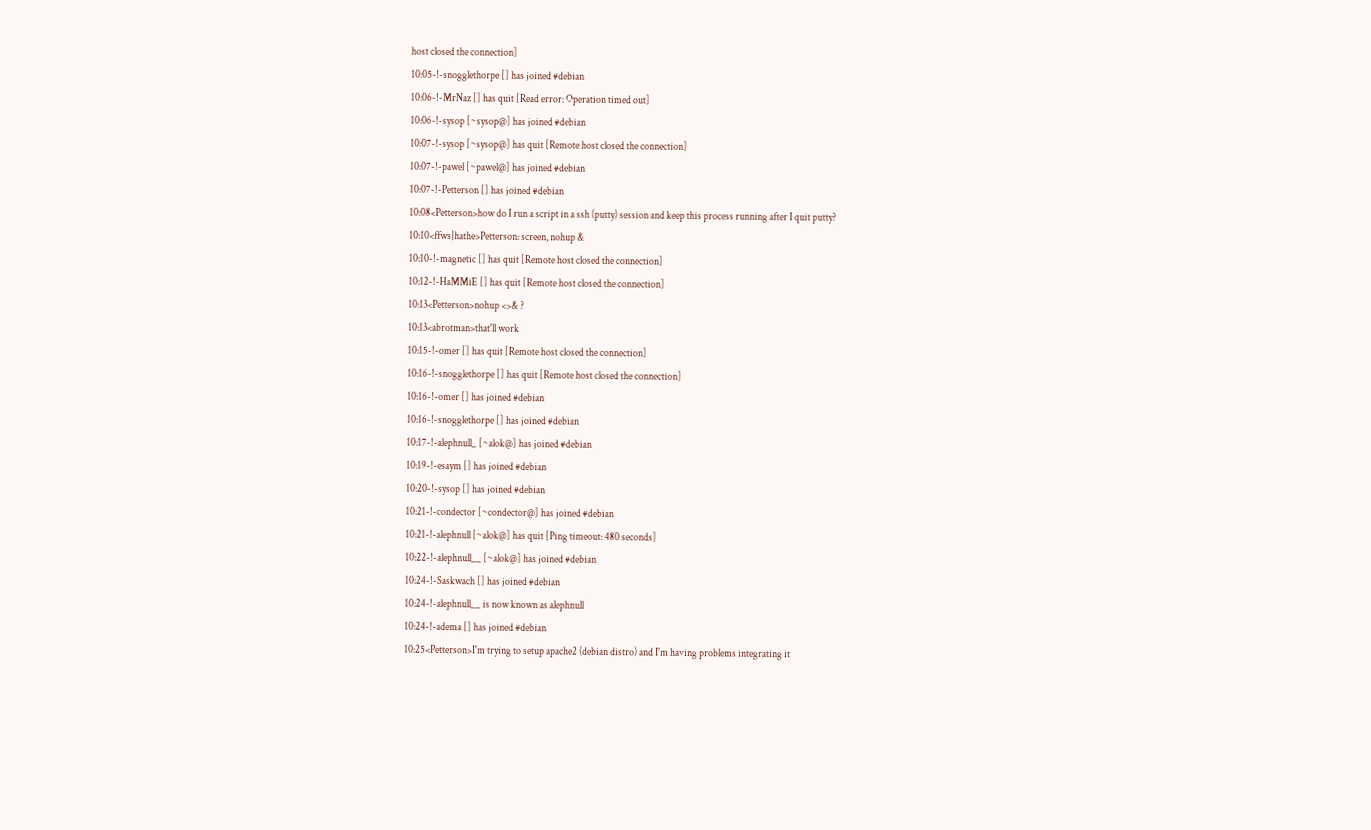host closed the connection]
10:05-!-snogglethorpe [] has joined #debian
10:06-!-MrNaz [] has quit [Read error: Operation timed out]
10:06-!-sysop [~sysop@] has joined #debian
10:07-!-sysop [~sysop@] has quit [Remote host closed the connection]
10:07-!-pawel [~pawel@] has joined #debian
10:07-!-Petterson [] has joined #debian
10:08<Petterson>how do I run a script in a ssh (putty) session and keep this process running after I quit putty?
10:10<ffws|hathe>Petterson: screen, nohup &
10:10-!-magnetic [] has quit [Remote host closed the connection]
10:12-!-HaMMiE [] has quit [Remote host closed the connection]
10:13<Petterson>nohup <>& ?
10:13<abrotman>that'll work
10:15-!-omer [] has quit [Remote host closed the connection]
10:16-!-snogglethorpe [] has quit [Remote host closed the connection]
10:16-!-omer [] has joined #debian
10:16-!-snogglethorpe [] has joined #debian
10:17-!-alephnull_ [~alok@] has joined #debian
10:19-!-esaym [] has joined #debian
10:20-!-sysop [] has joined #debian
10:21-!-condector [~condector@] has joined #debian
10:21-!-alephnull [~alok@] has quit [Ping timeout: 480 seconds]
10:22-!-alephnull__ [~alok@] has joined #debian
10:24-!-Saskwach [] has joined #debian
10:24-!-alephnull__ is now known as alephnull
10:24-!-adema [] has joined #debian
10:25<Petterson>I'm trying to setup apache2 (debian distro) and I'm having problems integrating it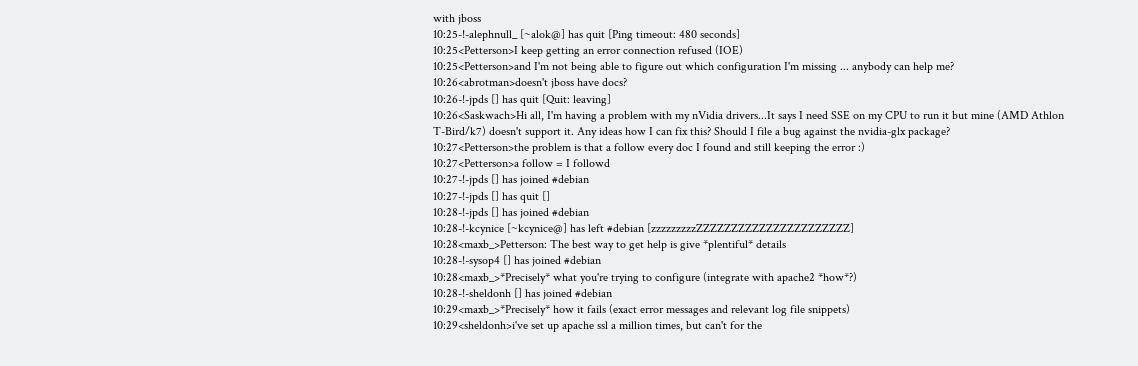with jboss
10:25-!-alephnull_ [~alok@] has quit [Ping timeout: 480 seconds]
10:25<Petterson>I keep getting an error connection refused (IOE)
10:25<Petterson>and I'm not being able to figure out which configuration I'm missing ... anybody can help me?
10:26<abrotman>doesn't jboss have docs?
10:26-!-jpds [] has quit [Quit: leaving]
10:26<Saskwach>Hi all, I'm having a problem with my nVidia drivers...It says I need SSE on my CPU to run it but mine (AMD Athlon T-Bird/k7) doesn't support it. Any ideas how I can fix this? Should I file a bug against the nvidia-glx package?
10:27<Petterson>the problem is that a follow every doc I found and still keeping the error :)
10:27<Petterson>a follow = I followd
10:27-!-jpds [] has joined #debian
10:27-!-jpds [] has quit []
10:28-!-jpds [] has joined #debian
10:28-!-kcynice [~kcynice@] has left #debian [zzzzzzzzzZZZZZZZZZZZZZZZZZZZZZZ]
10:28<maxb_>Petterson: The best way to get help is give *plentiful* details
10:28-!-sysop4 [] has joined #debian
10:28<maxb_>*Precisely* what you're trying to configure (integrate with apache2 *how*?)
10:28-!-sheldonh [] has joined #debian
10:29<maxb_>*Precisely* how it fails (exact error messages and relevant log file snippets)
10:29<sheldonh>i've set up apache ssl a million times, but can't for the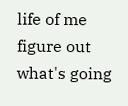life of me figure out what's going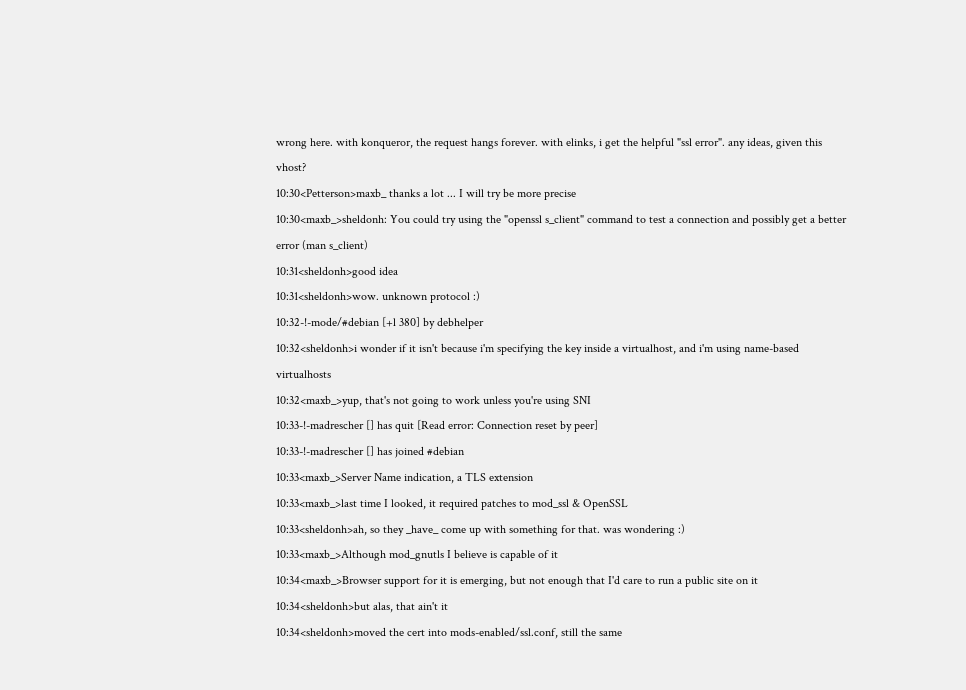wrong here. with konqueror, the request hangs forever. with elinks, i get the helpful "ssl error". any ideas, given this vhost?
10:30<Petterson>maxb_ thanks a lot ... I will try be more precise
10:30<maxb_>sheldonh: You could try using the "openssl s_client" command to test a connection and possibly get a better error (man s_client)
10:31<sheldonh>good idea
10:31<sheldonh>wow. unknown protocol :)
10:32-!-mode/#debian [+l 380] by debhelper
10:32<sheldonh>i wonder if it isn't because i'm specifying the key inside a virtualhost, and i'm using name-based virtualhosts
10:32<maxb_>yup, that's not going to work unless you're using SNI
10:33-!-madrescher [] has quit [Read error: Connection reset by peer]
10:33-!-madrescher [] has joined #debian
10:33<maxb_>Server Name indication, a TLS extension
10:33<maxb_>last time I looked, it required patches to mod_ssl & OpenSSL
10:33<sheldonh>ah, so they _have_ come up with something for that. was wondering :)
10:33<maxb_>Although mod_gnutls I believe is capable of it
10:34<maxb_>Browser support for it is emerging, but not enough that I'd care to run a public site on it
10:34<sheldonh>but alas, that ain't it
10:34<sheldonh>moved the cert into mods-enabled/ssl.conf, still the same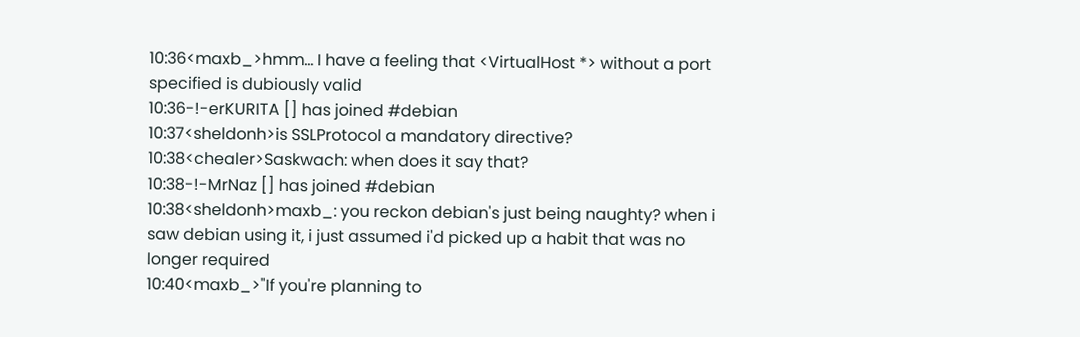10:36<maxb_>hmm... I have a feeling that <VirtualHost *> without a port specified is dubiously valid
10:36-!-erKURITA [] has joined #debian
10:37<sheldonh>is SSLProtocol a mandatory directive?
10:38<chealer>Saskwach: when does it say that?
10:38-!-MrNaz [] has joined #debian
10:38<sheldonh>maxb_: you reckon debian's just being naughty? when i saw debian using it, i just assumed i'd picked up a habit that was no longer required
10:40<maxb_>"If you're planning to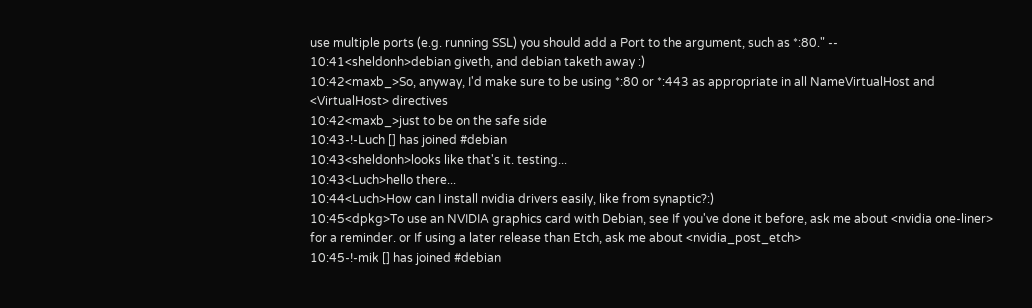use multiple ports (e.g. running SSL) you should add a Port to the argument, such as *:80." --
10:41<sheldonh>debian giveth, and debian taketh away :)
10:42<maxb_>So, anyway, I'd make sure to be using *:80 or *:443 as appropriate in all NameVirtualHost and <VirtualHost> directives
10:42<maxb_>just to be on the safe side
10:43-!-Luch [] has joined #debian
10:43<sheldonh>looks like that's it. testing...
10:43<Luch>hello there...
10:44<Luch>How can I install nvidia drivers easily, like from synaptic?:)
10:45<dpkg>To use an NVIDIA graphics card with Debian, see If you've done it before, ask me about <nvidia one-liner> for a reminder. or If using a later release than Etch, ask me about <nvidia_post_etch>
10:45-!-mik [] has joined #debian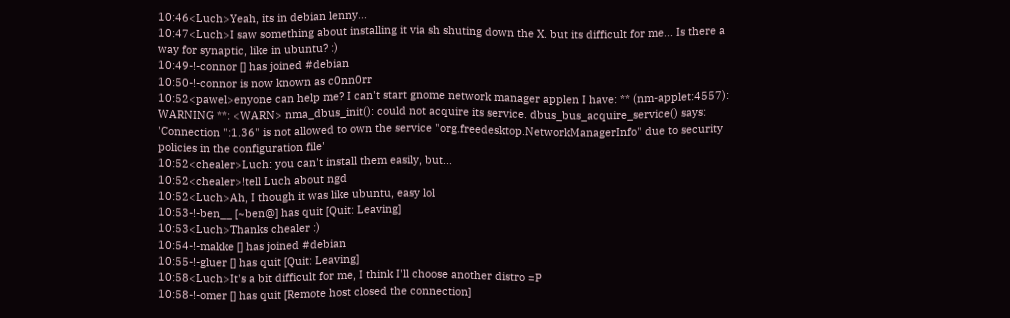10:46<Luch>Yeah, its in debian lenny...
10:47<Luch>I saw something about installing it via sh shuting down the X. but its difficult for me... Is there a way for synaptic, like in ubuntu? :)
10:49-!-connor [] has joined #debian
10:50-!-connor is now known as c0nn0rr
10:52<pawel>enyone can help me? I can't start gnome network manager applen I have: ** (nm-applet:4557): WARNING **: <WARN> nma_dbus_init(): could not acquire its service. dbus_bus_acquire_service() says: 'Connection ":1.36" is not allowed to own the service "org.freedesktop.NetworkManagerInfo" due to security policies in the configuration file'
10:52<chealer>Luch: you can't install them easily, but...
10:52<chealer>!tell Luch about ngd
10:52<Luch>Ah, I though it was like ubuntu, easy lol
10:53-!-ben__ [~ben@] has quit [Quit: Leaving]
10:53<Luch>Thanks chealer :)
10:54-!-makke [] has joined #debian
10:55-!-gluer [] has quit [Quit: Leaving]
10:58<Luch>It's a bit difficult for me, I think I'll choose another distro =P
10:58-!-omer [] has quit [Remote host closed the connection]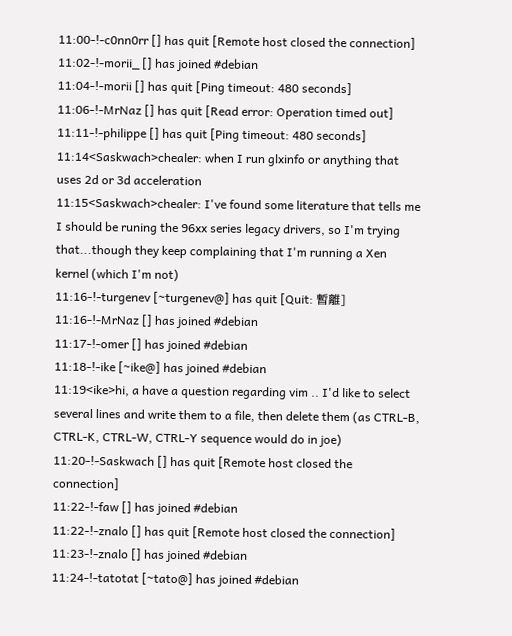11:00-!-c0nn0rr [] has quit [Remote host closed the connection]
11:02-!-morii_ [] has joined #debian
11:04-!-morii [] has quit [Ping timeout: 480 seconds]
11:06-!-MrNaz [] has quit [Read error: Operation timed out]
11:11-!-philippe [] has quit [Ping timeout: 480 seconds]
11:14<Saskwach>chealer: when I run glxinfo or anything that uses 2d or 3d acceleration
11:15<Saskwach>chealer: I've found some literature that tells me I should be runing the 96xx series legacy drivers, so I'm trying that...though they keep complaining that I'm running a Xen kernel (which I'm not)
11:16-!-turgenev [~turgenev@] has quit [Quit: 暫離]
11:16-!-MrNaz [] has joined #debian
11:17-!-omer [] has joined #debian
11:18-!-ike [~ike@] has joined #debian
11:19<ike>hi, a have a question regarding vim .. I'd like to select several lines and write them to a file, then delete them (as CTRL-B, CTRL-K, CTRL-W, CTRL-Y sequence would do in joe)
11:20-!-Saskwach [] has quit [Remote host closed the connection]
11:22-!-faw [] has joined #debian
11:22-!-znalo [] has quit [Remote host closed the connection]
11:23-!-znalo [] has joined #debian
11:24-!-tatotat [~tato@] has joined #debian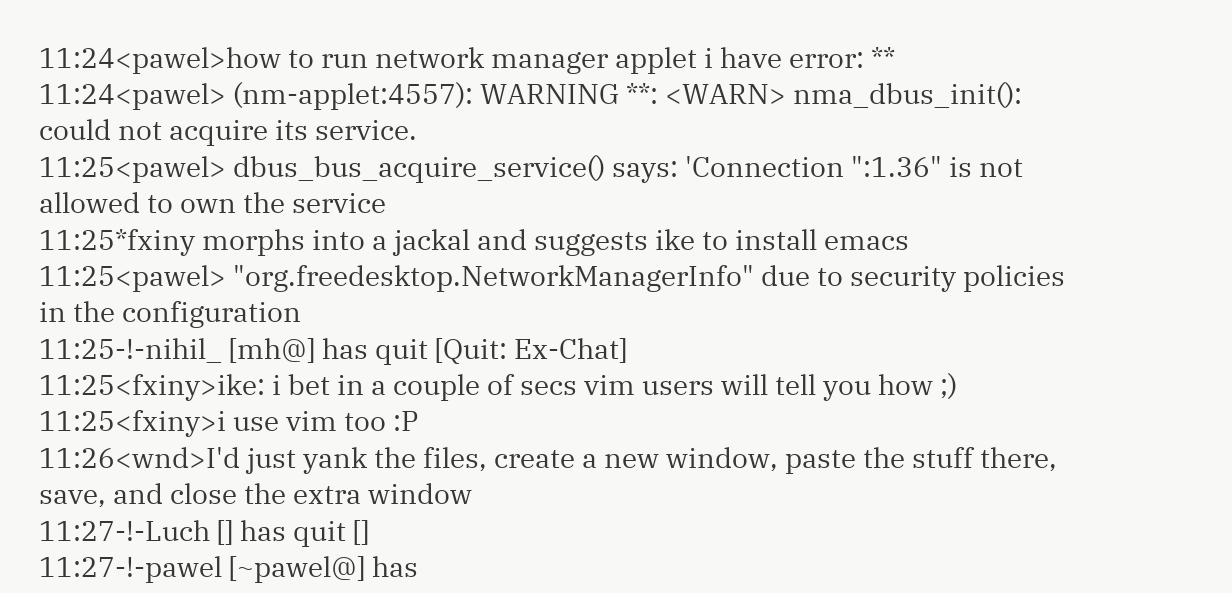11:24<pawel>how to run network manager applet i have error: **
11:24<pawel> (nm-applet:4557): WARNING **: <WARN> nma_dbus_init(): could not acquire its service.
11:25<pawel> dbus_bus_acquire_service() says: 'Connection ":1.36" is not allowed to own the service
11:25*fxiny morphs into a jackal and suggests ike to install emacs
11:25<pawel> "org.freedesktop.NetworkManagerInfo" due to security policies in the configuration
11:25-!-nihil_ [mh@] has quit [Quit: Ex-Chat]
11:25<fxiny>ike: i bet in a couple of secs vim users will tell you how ;)
11:25<fxiny>i use vim too :P
11:26<wnd>I'd just yank the files, create a new window, paste the stuff there, save, and close the extra window
11:27-!-Luch [] has quit []
11:27-!-pawel [~pawel@] has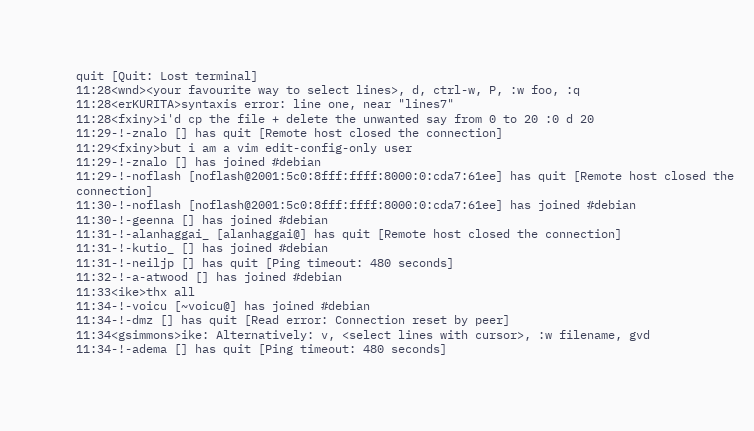quit [Quit: Lost terminal]
11:28<wnd><your favourite way to select lines>, d, ctrl-w, P, :w foo, :q
11:28<erKURITA>syntaxis error: line one, near "lines7"
11:28<fxiny>i'd cp the file + delete the unwanted say from 0 to 20 :0 d 20
11:29-!-znalo [] has quit [Remote host closed the connection]
11:29<fxiny>but i am a vim edit-config-only user
11:29-!-znalo [] has joined #debian
11:29-!-noflash [noflash@2001:5c0:8fff:ffff:8000:0:cda7:61ee] has quit [Remote host closed the connection]
11:30-!-noflash [noflash@2001:5c0:8fff:ffff:8000:0:cda7:61ee] has joined #debian
11:30-!-geenna [] has joined #debian
11:31-!-alanhaggai_ [alanhaggai@] has quit [Remote host closed the connection]
11:31-!-kutio_ [] has joined #debian
11:31-!-neiljp [] has quit [Ping timeout: 480 seconds]
11:32-!-a-atwood [] has joined #debian
11:33<ike>thx all
11:34-!-voicu [~voicu@] has joined #debian
11:34-!-dmz [] has quit [Read error: Connection reset by peer]
11:34<gsimmons>ike: Alternatively: v, <select lines with cursor>, :w filename, gvd
11:34-!-adema [] has quit [Ping timeout: 480 seconds]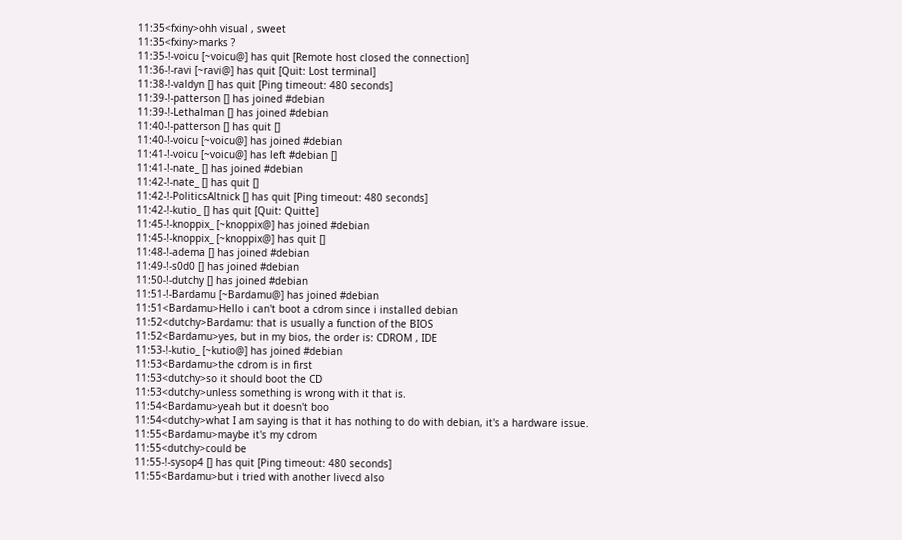11:35<fxiny>ohh visual , sweet
11:35<fxiny>marks ?
11:35-!-voicu [~voicu@] has quit [Remote host closed the connection]
11:36-!-ravi [~ravi@] has quit [Quit: Lost terminal]
11:38-!-valdyn [] has quit [Ping timeout: 480 seconds]
11:39-!-patterson [] has joined #debian
11:39-!-Lethalman [] has joined #debian
11:40-!-patterson [] has quit []
11:40-!-voicu [~voicu@] has joined #debian
11:41-!-voicu [~voicu@] has left #debian []
11:41-!-nate_ [] has joined #debian
11:42-!-nate_ [] has quit []
11:42-!-PoliticsAltnick [] has quit [Ping timeout: 480 seconds]
11:42-!-kutio_ [] has quit [Quit: Quitte]
11:45-!-knoppix_ [~knoppix@] has joined #debian
11:45-!-knoppix_ [~knoppix@] has quit []
11:48-!-adema [] has joined #debian
11:49-!-s0d0 [] has joined #debian
11:50-!-dutchy [] has joined #debian
11:51-!-Bardamu [~Bardamu@] has joined #debian
11:51<Bardamu>Hello i can't boot a cdrom since i installed debian
11:52<dutchy>Bardamu: that is usually a function of the BIOS
11:52<Bardamu>yes, but in my bios, the order is: CDROM , IDE
11:53-!-kutio_ [~kutio@] has joined #debian
11:53<Bardamu>the cdrom is in first
11:53<dutchy>so it should boot the CD
11:53<dutchy>unless something is wrong with it that is.
11:54<Bardamu>yeah but it doesn't boo
11:54<dutchy>what I am saying is that it has nothing to do with debian, it's a hardware issue.
11:55<Bardamu>maybe it's my cdrom
11:55<dutchy>could be
11:55-!-sysop4 [] has quit [Ping timeout: 480 seconds]
11:55<Bardamu>but i tried with another livecd also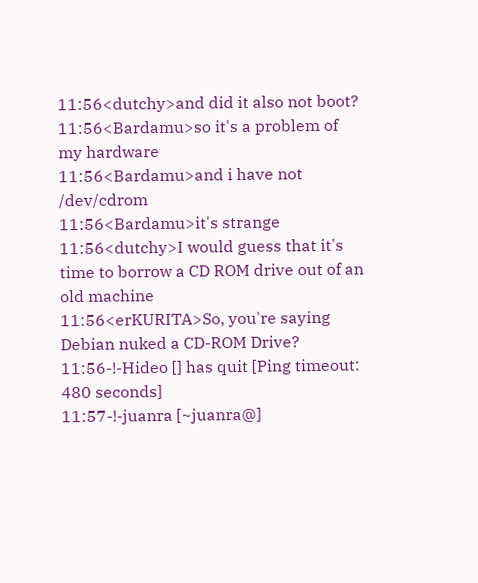11:56<dutchy>and did it also not boot?
11:56<Bardamu>so it's a problem of my hardware
11:56<Bardamu>and i have not /dev/cdrom
11:56<Bardamu>it's strange
11:56<dutchy>I would guess that it's time to borrow a CD ROM drive out of an old machine
11:56<erKURITA>So, you're saying Debian nuked a CD-ROM Drive?
11:56-!-Hideo [] has quit [Ping timeout: 480 seconds]
11:57-!-juanra [~juanra@]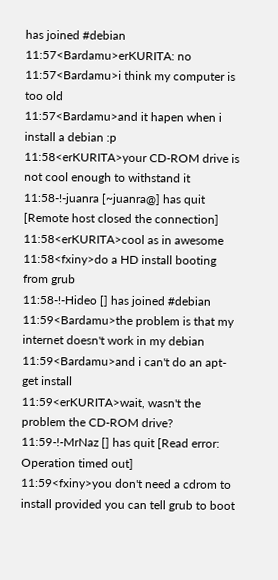has joined #debian
11:57<Bardamu>erKURITA: no
11:57<Bardamu>i think my computer is too old
11:57<Bardamu>and it hapen when i install a debian :p
11:58<erKURITA>your CD-ROM drive is not cool enough to withstand it
11:58-!-juanra [~juanra@] has quit [Remote host closed the connection]
11:58<erKURITA>cool as in awesome
11:58<fxiny>do a HD install booting from grub
11:58-!-Hideo [] has joined #debian
11:59<Bardamu>the problem is that my internet doesn't work in my debian
11:59<Bardamu>and i can't do an apt-get install
11:59<erKURITA>wait, wasn't the problem the CD-ROM drive?
11:59-!-MrNaz [] has quit [Read error: Operation timed out]
11:59<fxiny>you don't need a cdrom to install provided you can tell grub to boot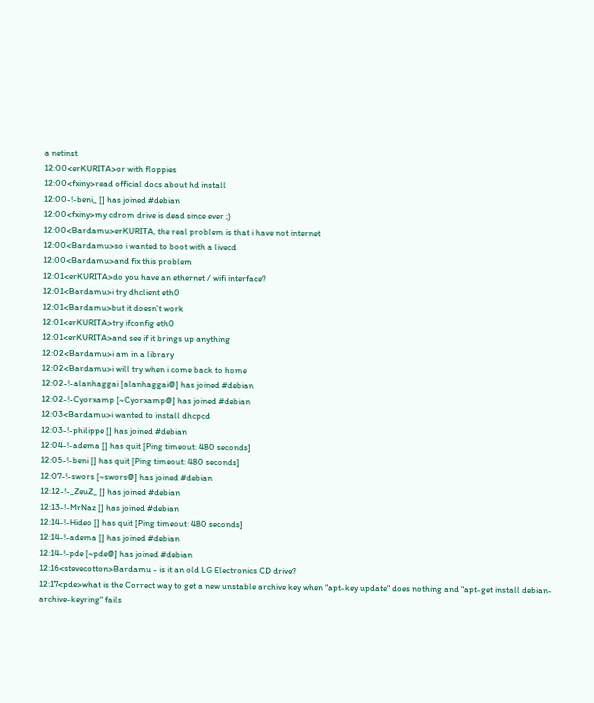a netinst
12:00<erKURITA>or with floppies
12:00<fxiny>read official docs about hd install
12:00-!-beni_ [] has joined #debian
12:00<fxiny>my cdrom drive is dead since ever ;)
12:00<Bardamu>erKURITA, the real problem is that i have not internet
12:00<Bardamu>so i wanted to boot with a livecd
12:00<Bardamu>and fix this problem
12:01<erKURITA>do you have an ethernet / wifi interface?
12:01<Bardamu>i try dhclient eth0
12:01<Bardamu>but it doesn't work
12:01<erKURITA>try ifconfig eth0
12:01<erKURITA>and see if it brings up anything
12:02<Bardamu>i am in a library
12:02<Bardamu>i will try when i come back to home
12:02-!-alanhaggai [alanhaggai@] has joined #debian
12:02-!-Cyorxamp [~Cyorxamp@] has joined #debian
12:03<Bardamu>i wanted to install dhcpcd
12:03-!-philippe [] has joined #debian
12:04-!-adema [] has quit [Ping timeout: 480 seconds]
12:05-!-beni [] has quit [Ping timeout: 480 seconds]
12:07-!-swors [~swors@] has joined #debian
12:12-!-_ZeuZ_ [] has joined #debian
12:13-!-MrNaz [] has joined #debian
12:14-!-Hideo [] has quit [Ping timeout: 480 seconds]
12:14-!-adema [] has joined #debian
12:14-!-pde [~pde@] has joined #debian
12:16<stevecotton>Bardamu - is it an old LG Electronics CD drive?
12:17<pde>what is the Correct way to get a new unstable archive key when "apt-key update" does nothing and "apt-get install debian-archive-keyring" fails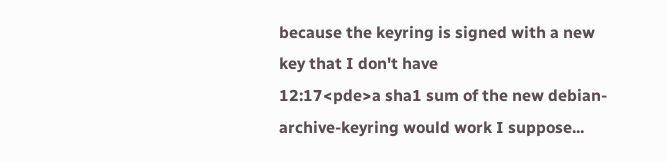because the keyring is signed with a new key that I don't have
12:17<pde>a sha1 sum of the new debian-archive-keyring would work I suppose...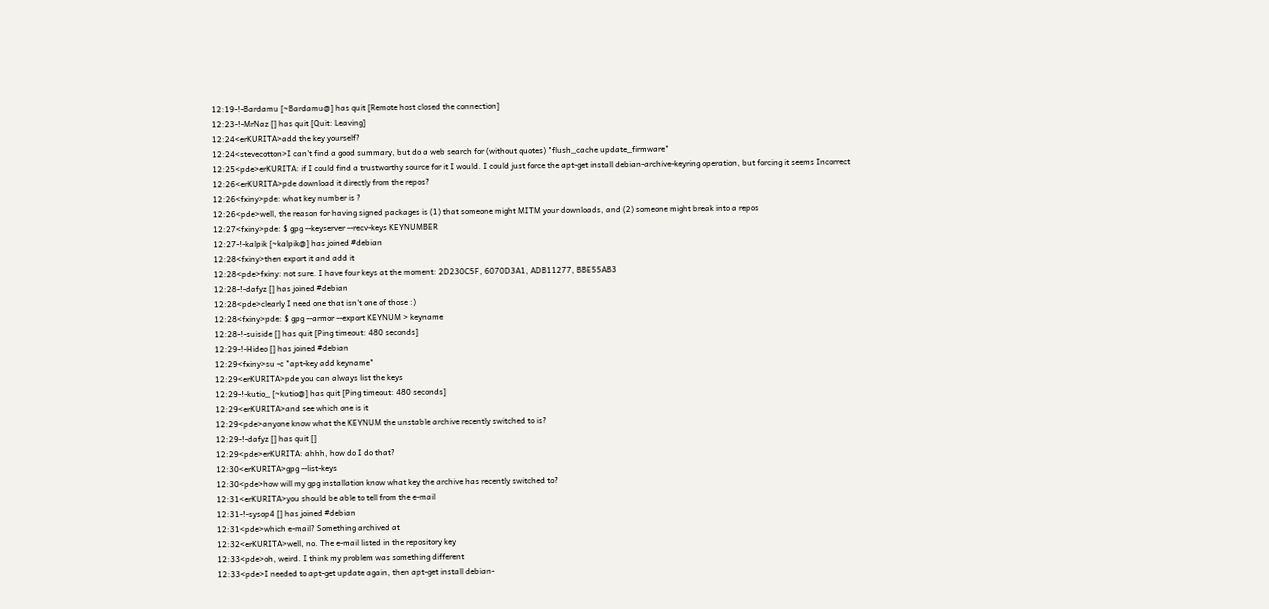12:19-!-Bardamu [~Bardamu@] has quit [Remote host closed the connection]
12:23-!-MrNaz [] has quit [Quit: Leaving]
12:24<erKURITA>add the key yourself?
12:24<stevecotton>I can't find a good summary, but do a web search for (without quotes) "flush_cache update_firmware"
12:25<pde>erKURITA: if I could find a trustworthy source for it I would. I could just force the apt-get install debian-archive-keyring operation, but forcing it seems Incorrect
12:26<erKURITA>pde download it directly from the repos?
12:26<fxiny>pde: what key number is ?
12:26<pde>well, the reason for having signed packages is (1) that someone might MITM your downloads, and (2) someone might break into a repos
12:27<fxiny>pde: $ gpg --keyserver --recv-keys KEYNUMBER
12:27-!-kalpik [~kalpik@] has joined #debian
12:28<fxiny>then export it and add it
12:28<pde>fxiny: not sure. I have four keys at the moment: 2D230C5F, 6070D3A1, ADB11277, BBE55AB3
12:28-!-dafyz [] has joined #debian
12:28<pde>clearly I need one that isn't one of those :)
12:28<fxiny>pde: $ gpg --armor --export KEYNUM > keyname
12:28-!-suiside [] has quit [Ping timeout: 480 seconds]
12:29-!-Hideo [] has joined #debian
12:29<fxiny>su -c "apt-key add keyname"
12:29<erKURITA>pde you can always list the keys
12:29-!-kutio_ [~kutio@] has quit [Ping timeout: 480 seconds]
12:29<erKURITA>and see which one is it
12:29<pde>anyone know what the KEYNUM the unstable archive recently switched to is?
12:29-!-dafyz [] has quit []
12:29<pde>erKURITA: ahhh, how do I do that?
12:30<erKURITA>gpg --list-keys
12:30<pde>how will my gpg installation know what key the archive has recently switched to?
12:31<erKURITA>you should be able to tell from the e-mail
12:31-!-sysop4 [] has joined #debian
12:31<pde>which e-mail? Something archived at
12:32<erKURITA>well, no. The e-mail listed in the repository key
12:33<pde>oh, weird. I think my problem was something different
12:33<pde>I needed to apt-get update again, then apt-get install debian-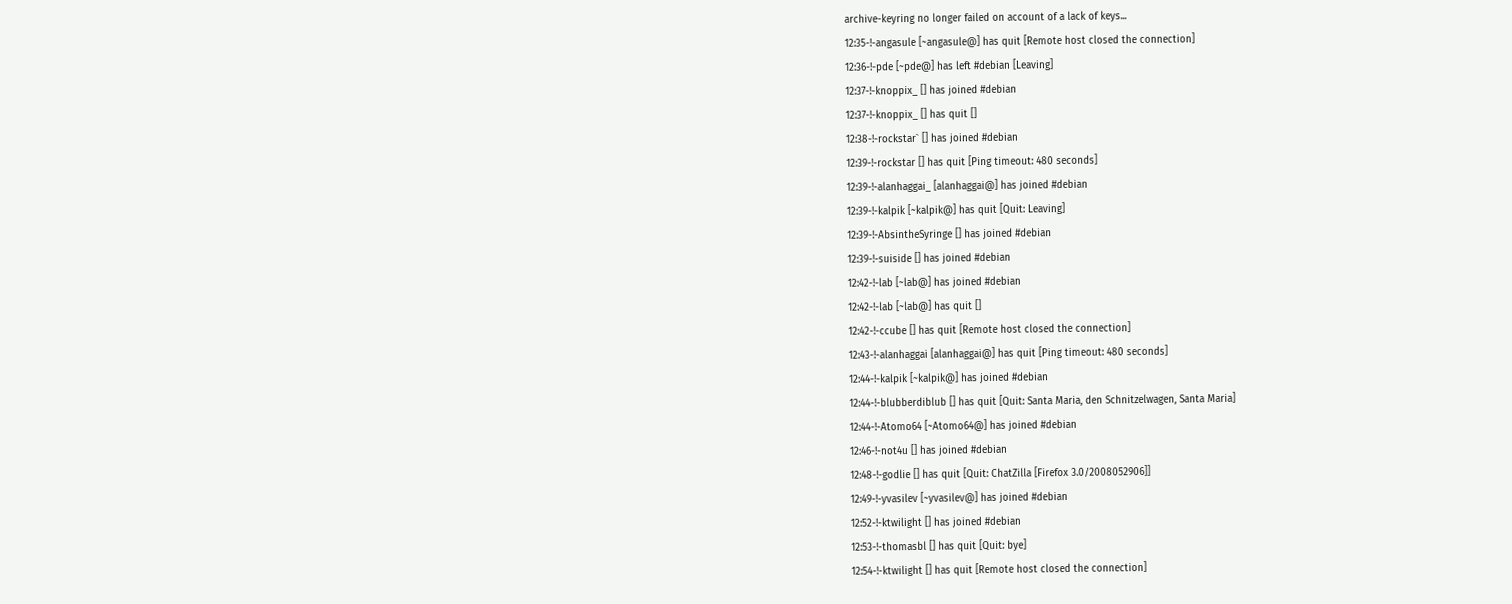archive-keyring no longer failed on account of a lack of keys...
12:35-!-angasule [~angasule@] has quit [Remote host closed the connection]
12:36-!-pde [~pde@] has left #debian [Leaving]
12:37-!-knoppix_ [] has joined #debian
12:37-!-knoppix_ [] has quit []
12:38-!-rockstar` [] has joined #debian
12:39-!-rockstar [] has quit [Ping timeout: 480 seconds]
12:39-!-alanhaggai_ [alanhaggai@] has joined #debian
12:39-!-kalpik [~kalpik@] has quit [Quit: Leaving]
12:39-!-AbsintheSyringe [] has joined #debian
12:39-!-suiside [] has joined #debian
12:42-!-lab [~lab@] has joined #debian
12:42-!-lab [~lab@] has quit []
12:42-!-ccube [] has quit [Remote host closed the connection]
12:43-!-alanhaggai [alanhaggai@] has quit [Ping timeout: 480 seconds]
12:44-!-kalpik [~kalpik@] has joined #debian
12:44-!-blubberdiblub [] has quit [Quit: Santa Maria, den Schnitzelwagen, Santa Maria]
12:44-!-Atomo64 [~Atomo64@] has joined #debian
12:46-!-not4u [] has joined #debian
12:48-!-godlie [] has quit [Quit: ChatZilla [Firefox 3.0/2008052906]]
12:49-!-yvasilev [~yvasilev@] has joined #debian
12:52-!-ktwilight [] has joined #debian
12:53-!-thomasbl [] has quit [Quit: bye]
12:54-!-ktwilight [] has quit [Remote host closed the connection]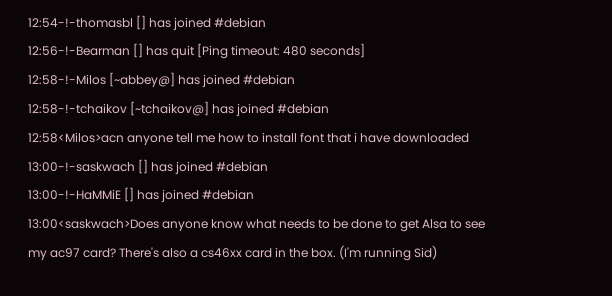12:54-!-thomasbl [] has joined #debian
12:56-!-Bearman [] has quit [Ping timeout: 480 seconds]
12:58-!-Milos [~abbey@] has joined #debian
12:58-!-tchaikov [~tchaikov@] has joined #debian
12:58<Milos>acn anyone tell me how to install font that i have downloaded
13:00-!-saskwach [] has joined #debian
13:00-!-HaMMiE [] has joined #debian
13:00<saskwach>Does anyone know what needs to be done to get Alsa to see my ac97 card? There's also a cs46xx card in the box. (I'm running Sid)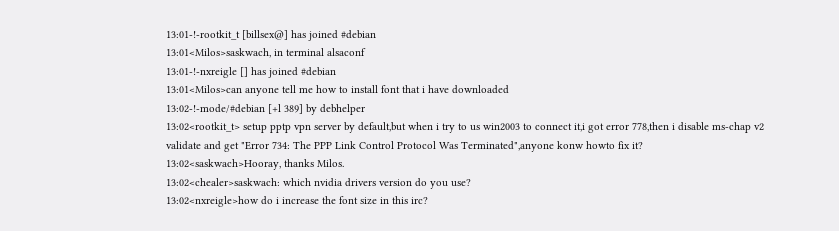13:01-!-rootkit_t [billsex@] has joined #debian
13:01<Milos>saskwach, in terminal alsaconf
13:01-!-nxreigle [] has joined #debian
13:01<Milos>can anyone tell me how to install font that i have downloaded
13:02-!-mode/#debian [+l 389] by debhelper
13:02<rootkit_t> setup pptp vpn server by default,but when i try to us win2003 to connect it,i got error 778,then i disable ms-chap v2 validate and get "Error 734: The PPP Link Control Protocol Was Terminated",anyone konw howto fix it?
13:02<saskwach>Hooray, thanks Milos.
13:02<chealer>saskwach: which nvidia drivers version do you use?
13:02<nxreigle>how do i increase the font size in this irc?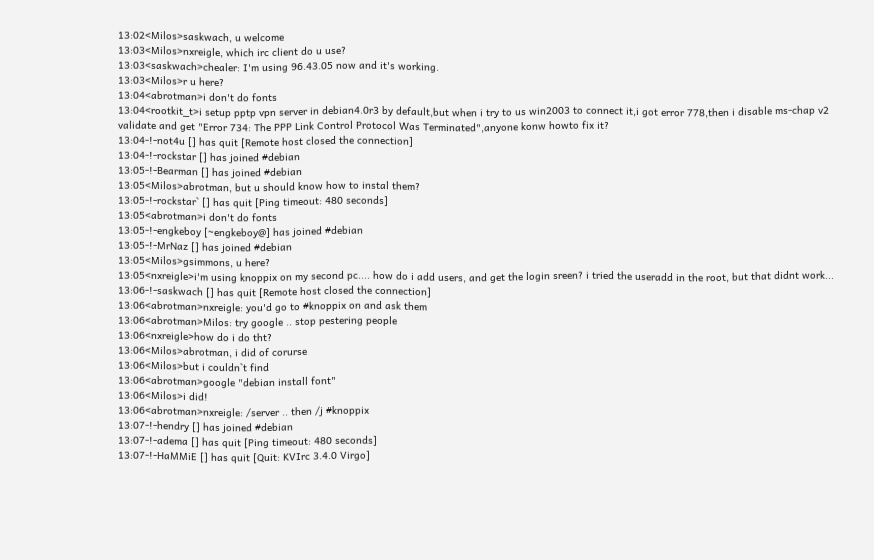13:02<Milos>saskwach, u welcome
13:03<Milos>nxreigle, which irc client do u use?
13:03<saskwach>chealer: I'm using 96.43.05 now and it's working.
13:03<Milos>r u here?
13:04<abrotman>i don't do fonts
13:04<rootkit_t>i setup pptp vpn server in debian4.0r3 by default,but when i try to us win2003 to connect it,i got error 778,then i disable ms-chap v2 validate and get "Error 734: The PPP Link Control Protocol Was Terminated",anyone konw howto fix it?
13:04-!-not4u [] has quit [Remote host closed the connection]
13:04-!-rockstar [] has joined #debian
13:05-!-Bearman [] has joined #debian
13:05<Milos>abrotman, but u should know how to instal them?
13:05-!-rockstar` [] has quit [Ping timeout: 480 seconds]
13:05<abrotman>i don't do fonts
13:05-!-engkeboy [~engkeboy@] has joined #debian
13:05-!-MrNaz [] has joined #debian
13:05<Milos>gsimmons, u here?
13:05<nxreigle>i'm using knoppix on my second pc.... how do i add users, and get the login sreen? i tried the useradd in the root, but that didnt work...
13:06-!-saskwach [] has quit [Remote host closed the connection]
13:06<abrotman>nxreigle: you'd go to #knoppix on and ask them
13:06<abrotman>Milos: try google .. stop pestering people
13:06<nxreigle>how do i do tht?
13:06<Milos>abrotman, i did of corurse
13:06<Milos>but i couldn`t find
13:06<abrotman>google "debian install font"
13:06<Milos>i did!
13:06<abrotman>nxreigle: /server .. then /j #knoppix
13:07-!-hendry [] has joined #debian
13:07-!-adema [] has quit [Ping timeout: 480 seconds]
13:07-!-HaMMiE [] has quit [Quit: KVIrc 3.4.0 Virgo]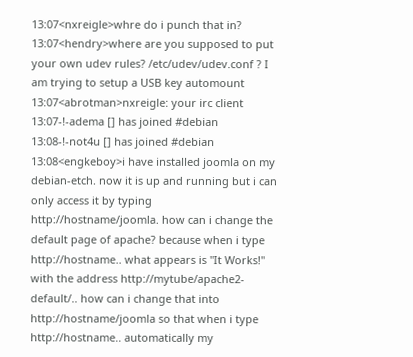13:07<nxreigle>whre do i punch that in?
13:07<hendry>where are you supposed to put your own udev rules? /etc/udev/udev.conf ? I am trying to setup a USB key automount
13:07<abrotman>nxreigle: your irc client
13:07-!-adema [] has joined #debian
13:08-!-not4u [] has joined #debian
13:08<engkeboy>i have installed joomla on my debian-etch. now it is up and running but i can only access it by typing http://hostname/joomla. how can i change the default page of apache? because when i type http://hostname.. what appears is "It Works!" with the address http://mytube/apache2-default/.. how can i change that into http://hostname/joomla so that when i type http://hostname.. automatically my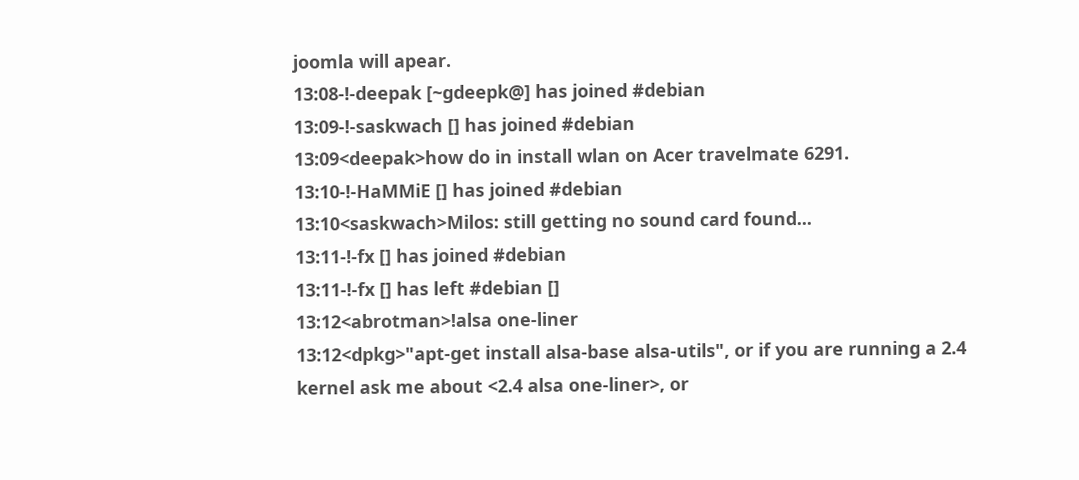joomla will apear.
13:08-!-deepak [~gdeepk@] has joined #debian
13:09-!-saskwach [] has joined #debian
13:09<deepak>how do in install wlan on Acer travelmate 6291.
13:10-!-HaMMiE [] has joined #debian
13:10<saskwach>Milos: still getting no sound card found...
13:11-!-fx [] has joined #debian
13:11-!-fx [] has left #debian []
13:12<abrotman>!alsa one-liner
13:12<dpkg>"apt-get install alsa-base alsa-utils", or if you are running a 2.4 kernel ask me about <2.4 alsa one-liner>, or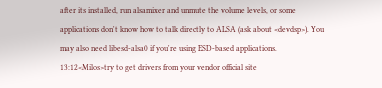after its installed, run alsamixer and unmute the volume levels, or some applications don't know how to talk directly to ALSA (ask about <devdsp>). You may also need libesd-alsa0 if you're using ESD-based applications.
13:12<Milos>try to get drivers from your vendor official site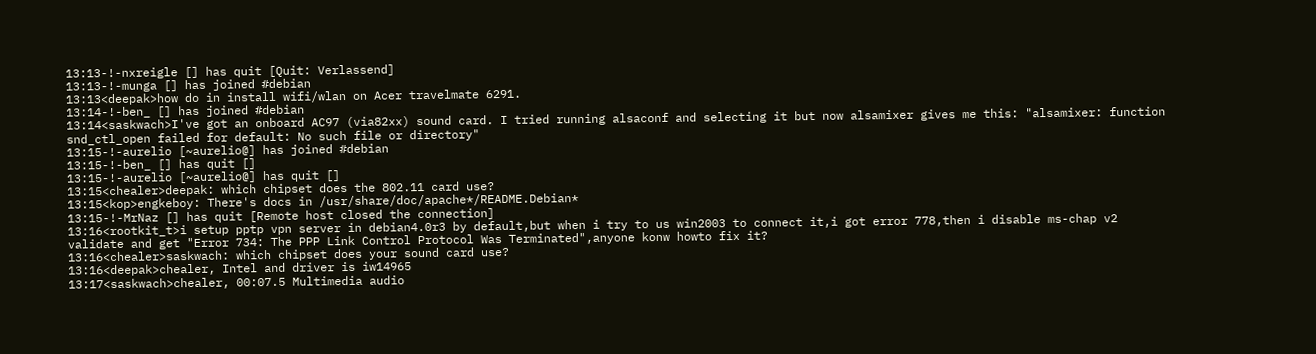13:13-!-nxreigle [] has quit [Quit: Verlassend]
13:13-!-munga [] has joined #debian
13:13<deepak>how do in install wifi/wlan on Acer travelmate 6291.
13:14-!-ben_ [] has joined #debian
13:14<saskwach>I've got an onboard AC97 (via82xx) sound card. I tried running alsaconf and selecting it but now alsamixer gives me this: "alsamixer: function snd_ctl_open failed for default: No such file or directory"
13:15-!-aurelio [~aurelio@] has joined #debian
13:15-!-ben_ [] has quit []
13:15-!-aurelio [~aurelio@] has quit []
13:15<chealer>deepak: which chipset does the 802.11 card use?
13:15<kop>engkeboy: There's docs in /usr/share/doc/apache*/README.Debian*
13:15-!-MrNaz [] has quit [Remote host closed the connection]
13:16<rootkit_t>i setup pptp vpn server in debian4.0r3 by default,but when i try to us win2003 to connect it,i got error 778,then i disable ms-chap v2 validate and get "Error 734: The PPP Link Control Protocol Was Terminated",anyone konw howto fix it?
13:16<chealer>saskwach: which chipset does your sound card use?
13:16<deepak>chealer, Intel and driver is iw14965
13:17<saskwach>chealer, 00:07.5 Multimedia audio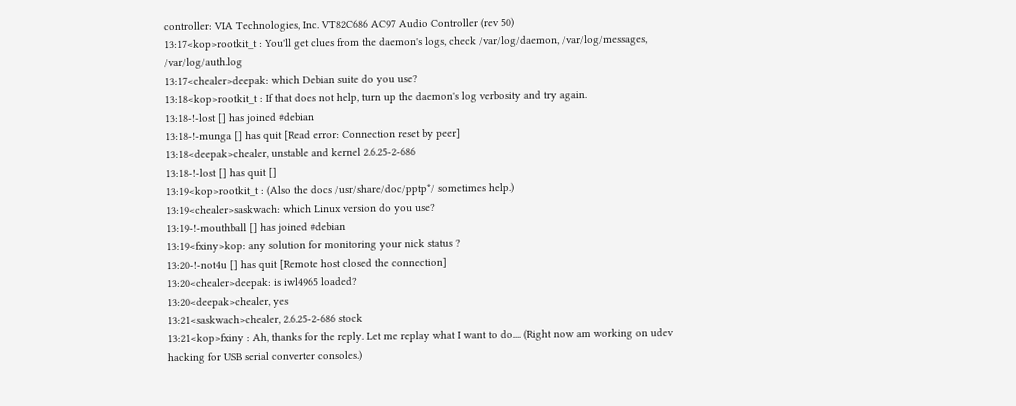controller: VIA Technologies, Inc. VT82C686 AC97 Audio Controller (rev 50)
13:17<kop>rootkit_t : You'll get clues from the daemon's logs, check /var/log/daemon, /var/log/messages, /var/log/auth.log
13:17<chealer>deepak: which Debian suite do you use?
13:18<kop>rootkit_t : If that does not help, turn up the daemon's log verbosity and try again.
13:18-!-lost [] has joined #debian
13:18-!-munga [] has quit [Read error: Connection reset by peer]
13:18<deepak>chealer, unstable and kernel 2.6.25-2-686
13:18-!-lost [] has quit []
13:19<kop>rootkit_t : (Also the docs /usr/share/doc/pptp*/ sometimes help.)
13:19<chealer>saskwach: which Linux version do you use?
13:19-!-mouthball [] has joined #debian
13:19<fxiny>kop: any solution for monitoring your nick status ?
13:20-!-not4u [] has quit [Remote host closed the connection]
13:20<chealer>deepak: is iwl4965 loaded?
13:20<deepak>chealer, yes
13:21<saskwach>chealer, 2.6.25-2-686 stock
13:21<kop>fxiny : Ah, thanks for the reply. Let me replay what I want to do.... (Right now am working on udev hacking for USB serial converter consoles.)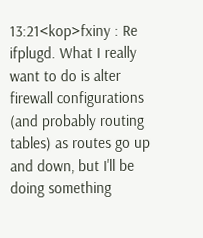13:21<kop>fxiny : Re ifplugd. What I really want to do is alter firewall configurations (and probably routing tables) as routes go up and down, but I'll be doing something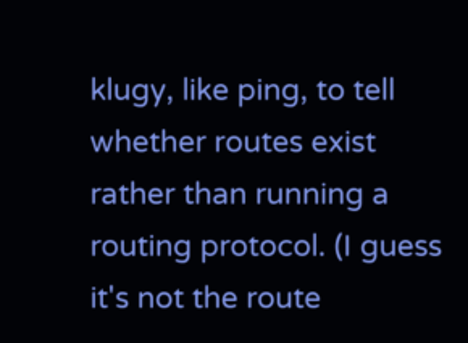klugy, like ping, to tell whether routes exist rather than running a routing protocol. (I guess it's not the route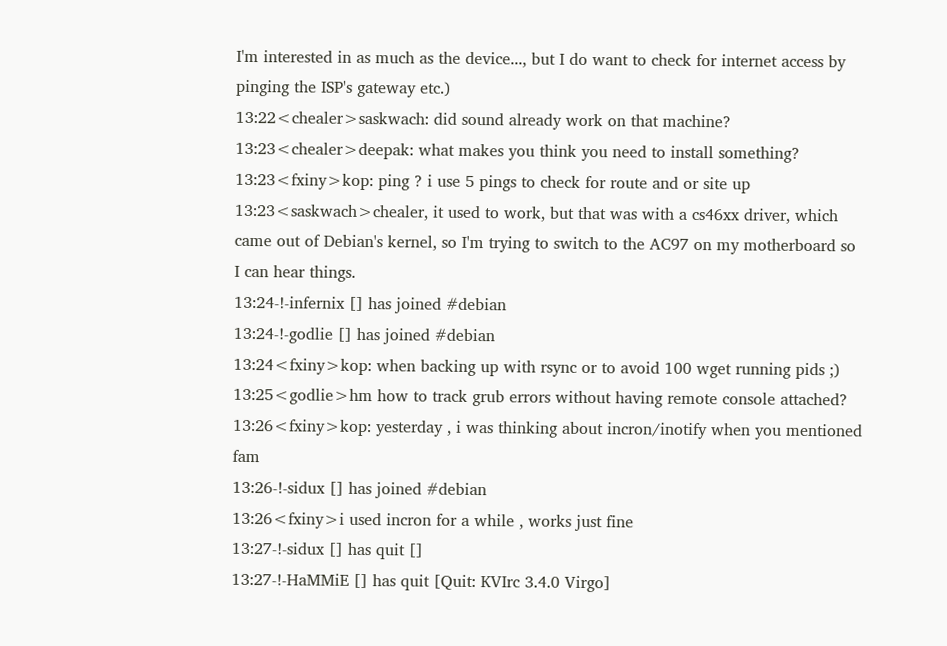I'm interested in as much as the device..., but I do want to check for internet access by pinging the ISP's gateway etc.)
13:22<chealer>saskwach: did sound already work on that machine?
13:23<chealer>deepak: what makes you think you need to install something?
13:23<fxiny>kop: ping ? i use 5 pings to check for route and or site up
13:23<saskwach>chealer, it used to work, but that was with a cs46xx driver, which came out of Debian's kernel, so I'm trying to switch to the AC97 on my motherboard so I can hear things.
13:24-!-infernix [] has joined #debian
13:24-!-godlie [] has joined #debian
13:24<fxiny>kop: when backing up with rsync or to avoid 100 wget running pids ;)
13:25<godlie>hm how to track grub errors without having remote console attached?
13:26<fxiny>kop: yesterday , i was thinking about incron/inotify when you mentioned fam
13:26-!-sidux [] has joined #debian
13:26<fxiny>i used incron for a while , works just fine
13:27-!-sidux [] has quit []
13:27-!-HaMMiE [] has quit [Quit: KVIrc 3.4.0 Virgo]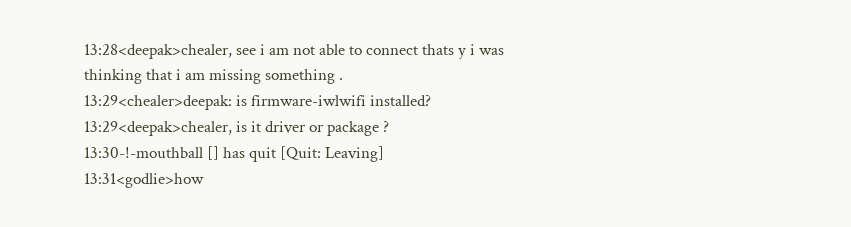13:28<deepak>chealer, see i am not able to connect thats y i was thinking that i am missing something .
13:29<chealer>deepak: is firmware-iwlwifi installed?
13:29<deepak>chealer, is it driver or package ?
13:30-!-mouthball [] has quit [Quit: Leaving]
13:31<godlie>how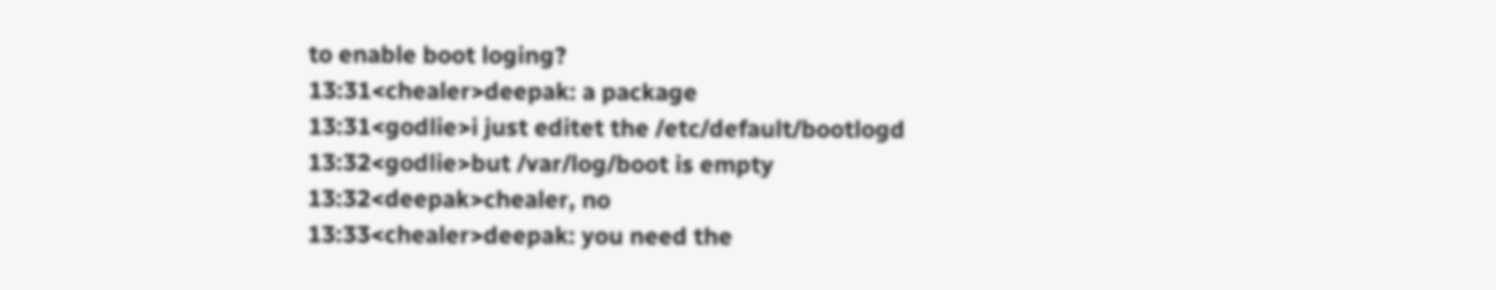to enable boot loging?
13:31<chealer>deepak: a package
13:31<godlie>i just editet the /etc/default/bootlogd
13:32<godlie>but /var/log/boot is empty
13:32<deepak>chealer, no
13:33<chealer>deepak: you need the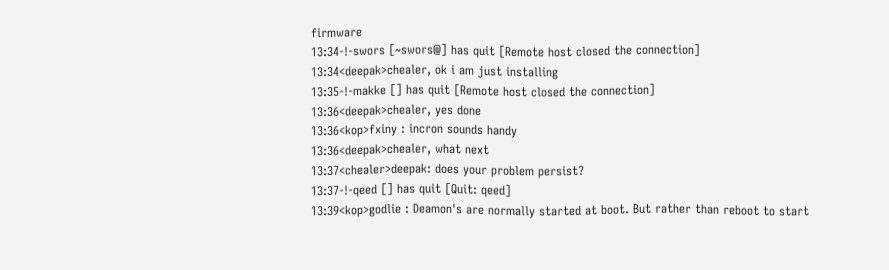firmware
13:34-!-swors [~swors@] has quit [Remote host closed the connection]
13:34<deepak>chealer, ok i am just installing
13:35-!-makke [] has quit [Remote host closed the connection]
13:36<deepak>chealer, yes done
13:36<kop>fxiny : incron sounds handy
13:36<deepak>chealer, what next
13:37<chealer>deepak: does your problem persist?
13:37-!-qeed [] has quit [Quit: qeed]
13:39<kop>godlie : Deamon's are normally started at boot. But rather than reboot to start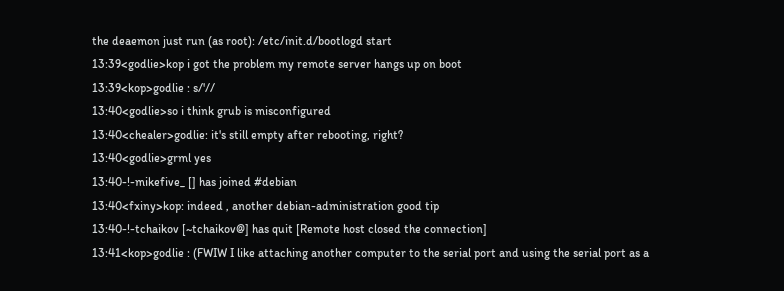the deaemon just run (as root): /etc/init.d/bootlogd start
13:39<godlie>kop i got the problem my remote server hangs up on boot
13:39<kop>godlie : s/'//
13:40<godlie>so i think grub is misconfigured
13:40<chealer>godlie: it's still empty after rebooting, right?
13:40<godlie>grml yes
13:40-!-mikefive_ [] has joined #debian
13:40<fxiny>kop: indeed , another debian-administration good tip
13:40-!-tchaikov [~tchaikov@] has quit [Remote host closed the connection]
13:41<kop>godlie : (FWIW I like attaching another computer to the serial port and using the serial port as a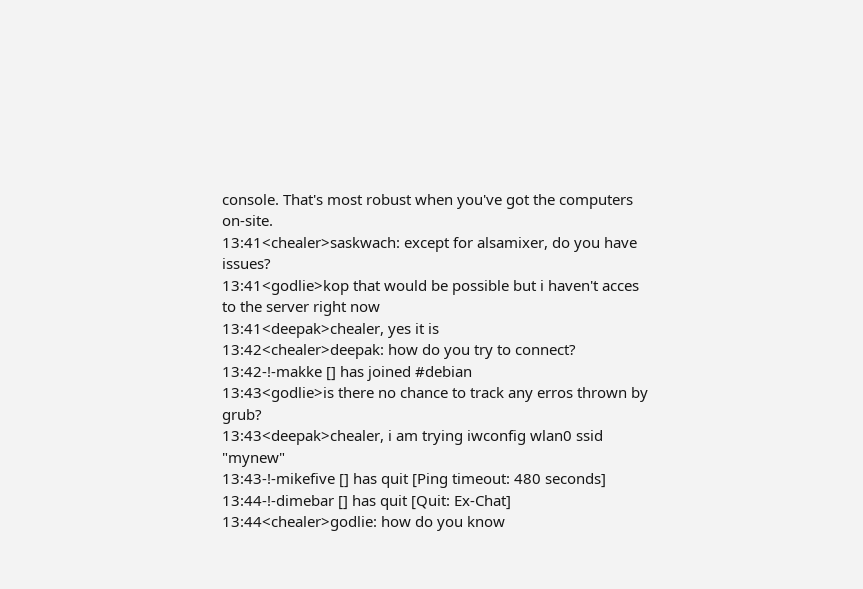console. That's most robust when you've got the computers on-site.
13:41<chealer>saskwach: except for alsamixer, do you have issues?
13:41<godlie>kop that would be possible but i haven't acces to the server right now
13:41<deepak>chealer, yes it is
13:42<chealer>deepak: how do you try to connect?
13:42-!-makke [] has joined #debian
13:43<godlie>is there no chance to track any erros thrown by grub?
13:43<deepak>chealer, i am trying iwconfig wlan0 ssid "mynew"
13:43-!-mikefive [] has quit [Ping timeout: 480 seconds]
13:44-!-dimebar [] has quit [Quit: Ex-Chat]
13:44<chealer>godlie: how do you know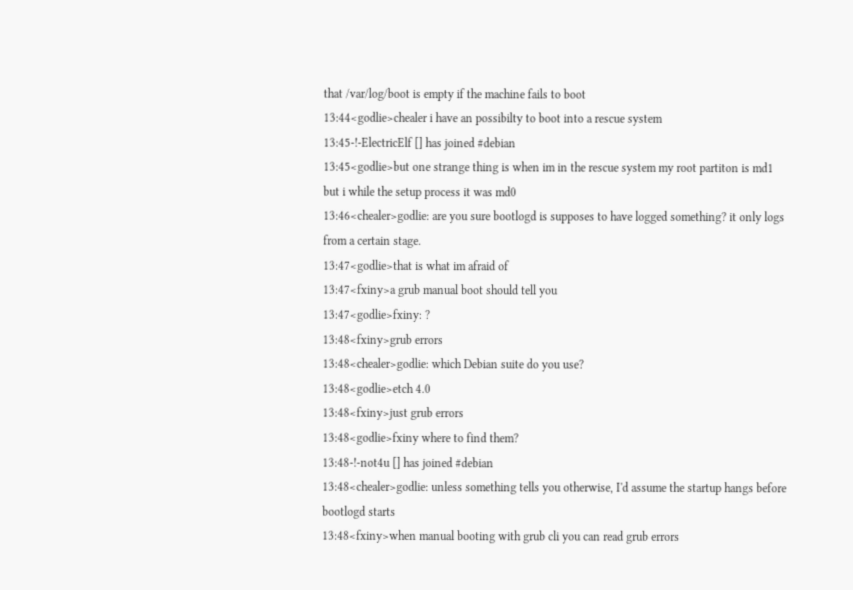that /var/log/boot is empty if the machine fails to boot
13:44<godlie>chealer i have an possibilty to boot into a rescue system
13:45-!-ElectricElf [] has joined #debian
13:45<godlie>but one strange thing is when im in the rescue system my root partiton is md1 but i while the setup process it was md0
13:46<chealer>godlie: are you sure bootlogd is supposes to have logged something? it only logs from a certain stage.
13:47<godlie>that is what im afraid of
13:47<fxiny>a grub manual boot should tell you
13:47<godlie>fxiny: ?
13:48<fxiny>grub errors
13:48<chealer>godlie: which Debian suite do you use?
13:48<godlie>etch 4.0
13:48<fxiny>just grub errors
13:48<godlie>fxiny where to find them?
13:48-!-not4u [] has joined #debian
13:48<chealer>godlie: unless something tells you otherwise, I'd assume the startup hangs before bootlogd starts
13:48<fxiny>when manual booting with grub cli you can read grub errors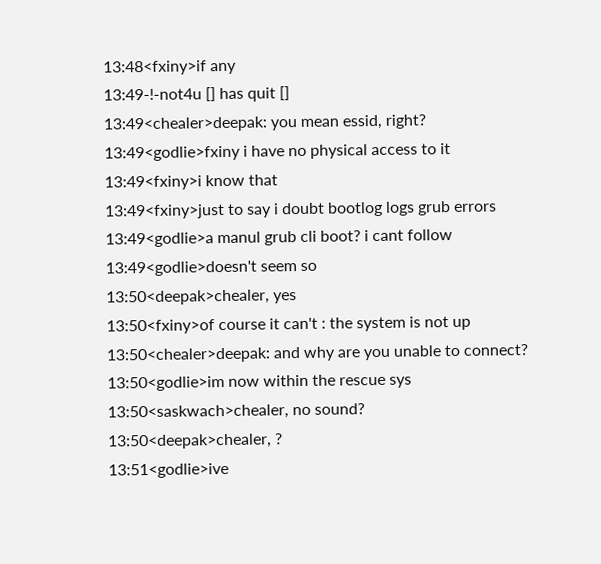13:48<fxiny>if any
13:49-!-not4u [] has quit []
13:49<chealer>deepak: you mean essid, right?
13:49<godlie>fxiny i have no physical access to it
13:49<fxiny>i know that
13:49<fxiny>just to say i doubt bootlog logs grub errors
13:49<godlie>a manul grub cli boot? i cant follow
13:49<godlie>doesn't seem so
13:50<deepak>chealer, yes
13:50<fxiny>of course it can't : the system is not up
13:50<chealer>deepak: and why are you unable to connect?
13:50<godlie>im now within the rescue sys
13:50<saskwach>chealer, no sound?
13:50<deepak>chealer, ?
13:51<godlie>ive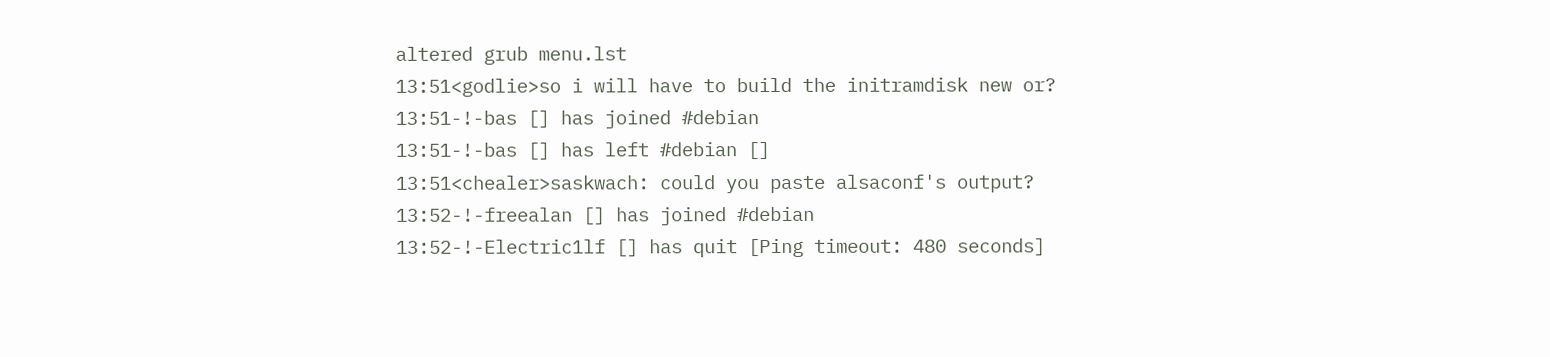altered grub menu.lst
13:51<godlie>so i will have to build the initramdisk new or?
13:51-!-bas [] has joined #debian
13:51-!-bas [] has left #debian []
13:51<chealer>saskwach: could you paste alsaconf's output?
13:52-!-freealan [] has joined #debian
13:52-!-Electric1lf [] has quit [Ping timeout: 480 seconds]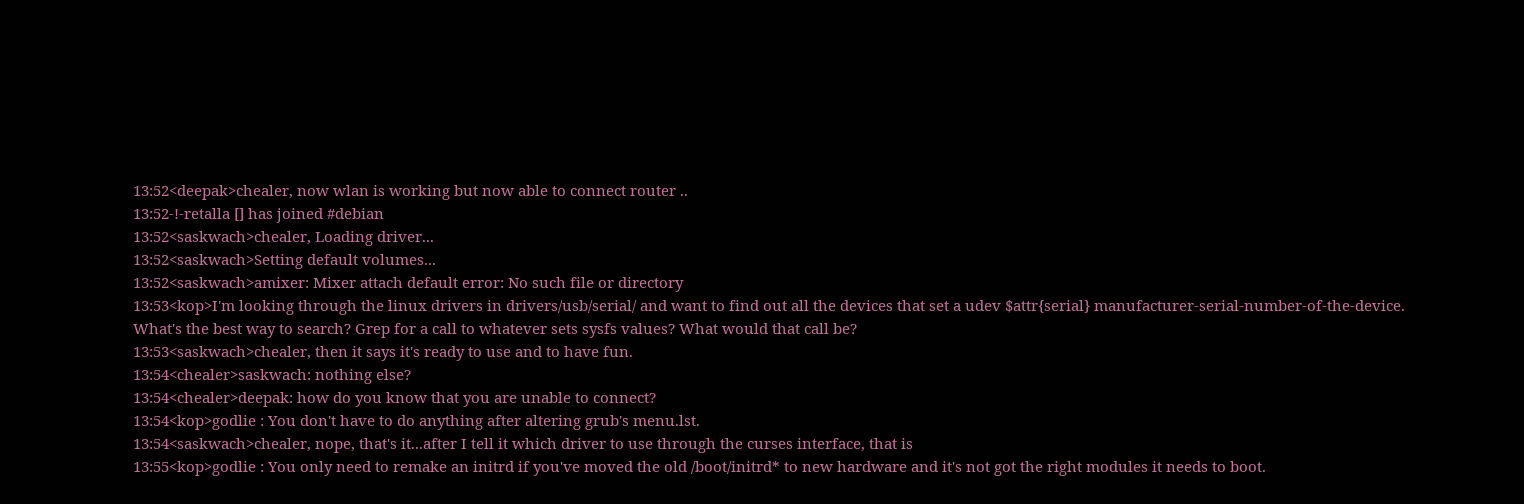13:52<deepak>chealer, now wlan is working but now able to connect router ..
13:52-!-retalla [] has joined #debian
13:52<saskwach>chealer, Loading driver...
13:52<saskwach>Setting default volumes...
13:52<saskwach>amixer: Mixer attach default error: No such file or directory
13:53<kop>I'm looking through the linux drivers in drivers/usb/serial/ and want to find out all the devices that set a udev $attr{serial} manufacturer-serial-number-of-the-device. What's the best way to search? Grep for a call to whatever sets sysfs values? What would that call be?
13:53<saskwach>chealer, then it says it's ready to use and to have fun.
13:54<chealer>saskwach: nothing else?
13:54<chealer>deepak: how do you know that you are unable to connect?
13:54<kop>godlie : You don't have to do anything after altering grub's menu.lst.
13:54<saskwach>chealer, nope, that's it...after I tell it which driver to use through the curses interface, that is
13:55<kop>godlie : You only need to remake an initrd if you've moved the old /boot/initrd* to new hardware and it's not got the right modules it needs to boot.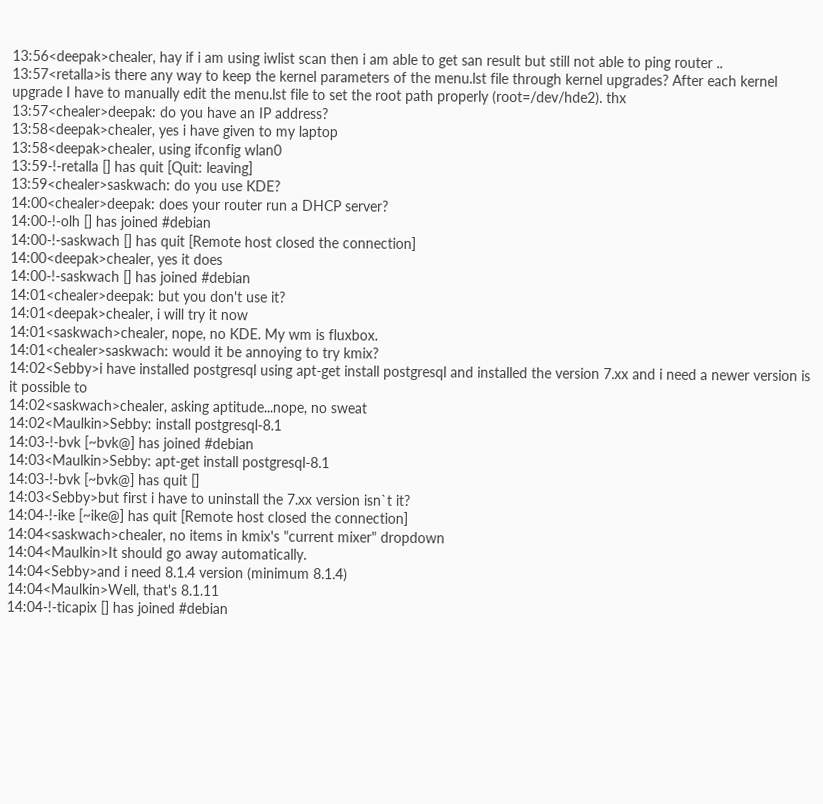13:56<deepak>chealer, hay if i am using iwlist scan then i am able to get san result but still not able to ping router ..
13:57<retalla>is there any way to keep the kernel parameters of the menu.lst file through kernel upgrades? After each kernel upgrade I have to manually edit the menu.lst file to set the root path properly (root=/dev/hde2). thx
13:57<chealer>deepak: do you have an IP address?
13:58<deepak>chealer, yes i have given to my laptop
13:58<deepak>chealer, using ifconfig wlan0
13:59-!-retalla [] has quit [Quit: leaving]
13:59<chealer>saskwach: do you use KDE?
14:00<chealer>deepak: does your router run a DHCP server?
14:00-!-olh [] has joined #debian
14:00-!-saskwach [] has quit [Remote host closed the connection]
14:00<deepak>chealer, yes it does
14:00-!-saskwach [] has joined #debian
14:01<chealer>deepak: but you don't use it?
14:01<deepak>chealer, i will try it now
14:01<saskwach>chealer, nope, no KDE. My wm is fluxbox.
14:01<chealer>saskwach: would it be annoying to try kmix?
14:02<Sebby>i have installed postgresql using apt-get install postgresql and installed the version 7.xx and i need a newer version is it possible to
14:02<saskwach>chealer, asking aptitude...nope, no sweat
14:02<Maulkin>Sebby: install postgresql-8.1
14:03-!-bvk [~bvk@] has joined #debian
14:03<Maulkin>Sebby: apt-get install postgresql-8.1
14:03-!-bvk [~bvk@] has quit []
14:03<Sebby>but first i have to uninstall the 7.xx version isn`t it?
14:04-!-ike [~ike@] has quit [Remote host closed the connection]
14:04<saskwach>chealer, no items in kmix's "current mixer" dropdown
14:04<Maulkin>It should go away automatically.
14:04<Sebby>and i need 8.1.4 version (minimum 8.1.4)
14:04<Maulkin>Well, that's 8.1.11
14:04-!-ticapix [] has joined #debian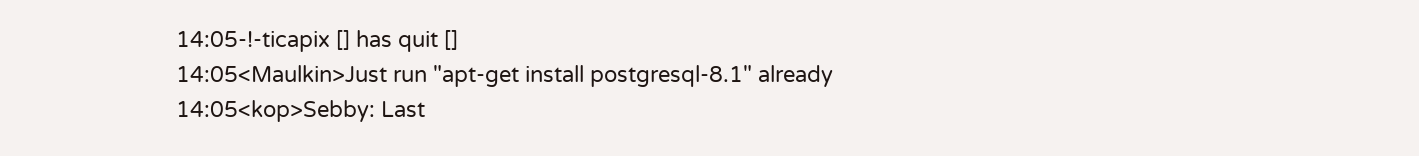14:05-!-ticapix [] has quit []
14:05<Maulkin>Just run "apt-get install postgresql-8.1" already
14:05<kop>Sebby: Last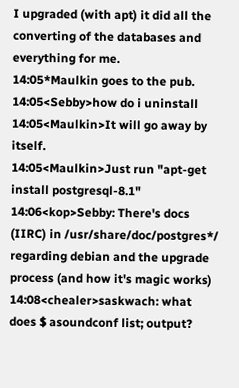I upgraded (with apt) it did all the converting of the databases and everything for me.
14:05*Maulkin goes to the pub.
14:05<Sebby>how do i uninstall
14:05<Maulkin>It will go away by itself.
14:05<Maulkin>Just run "apt-get install postgresql-8.1"
14:06<kop>Sebby: There's docs (IIRC) in /usr/share/doc/postgres*/ regarding debian and the upgrade process (and how it's magic works)
14:08<chealer>saskwach: what does $ asoundconf list; output?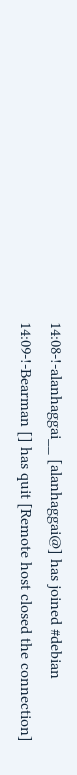14:08-!-alanhaggai__ [alanhaggai@] has joined #debian
14:09-!-Bearman [] has quit [Remote host closed the connection]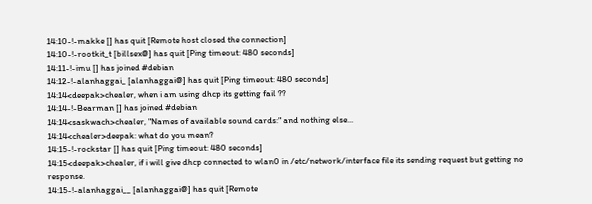14:10-!-makke [] has quit [Remote host closed the connection]
14:10-!-rootkit_t [billsex@] has quit [Ping timeout: 480 seconds]
14:11-!-imu [] has joined #debian
14:12-!-alanhaggai_ [alanhaggai@] has quit [Ping timeout: 480 seconds]
14:14<deepak>chealer, when i am using dhcp its getting fail ??
14:14-!-Bearman [] has joined #debian
14:14<saskwach>chealer, "Names of available sound cards:" and nothing else...
14:14<chealer>deepak: what do you mean?
14:15-!-rockstar [] has quit [Ping timeout: 480 seconds]
14:15<deepak>chealer, if i will give dhcp connected to wlan0 in /etc/network/interface file its sending request but getting no response.
14:15-!-alanhaggai__ [alanhaggai@] has quit [Remote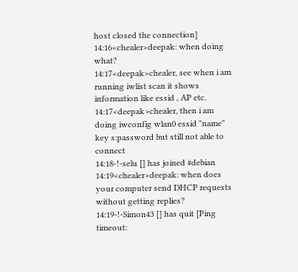host closed the connection]
14:16<chealer>deepak: when doing what?
14:17<deepak>chealer, see when i am running iwlist scan it shows information like essid , AP etc.
14:17<deepak>chealer, then i am doing iwconfig wlan0 essid "name" key s:password but still not able to connect
14:18-!-selu [] has joined #debian
14:19<chealer>deepak: when does your computer send DHCP requests without getting replies?
14:19-!-Simon43 [] has quit [Ping timeout: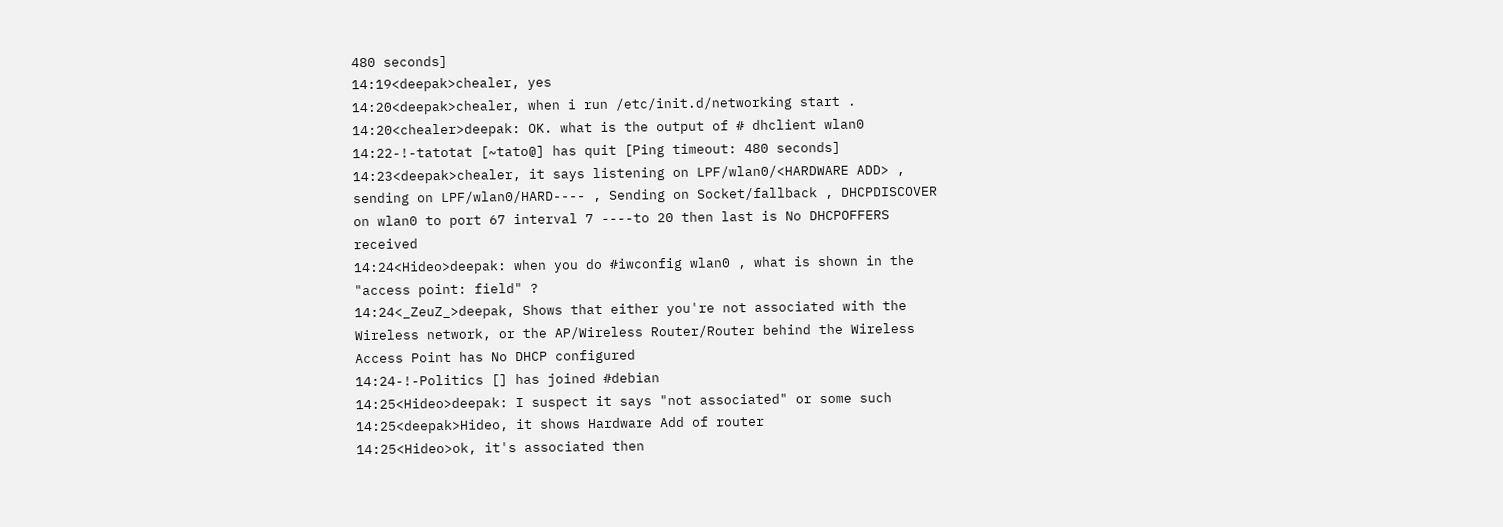480 seconds]
14:19<deepak>chealer, yes
14:20<deepak>chealer, when i run /etc/init.d/networking start .
14:20<chealer>deepak: OK. what is the output of # dhclient wlan0
14:22-!-tatotat [~tato@] has quit [Ping timeout: 480 seconds]
14:23<deepak>chealer, it says listening on LPF/wlan0/<HARDWARE ADD> , sending on LPF/wlan0/HARD---- , Sending on Socket/fallback , DHCPDISCOVER on wlan0 to port 67 interval 7 ----to 20 then last is No DHCPOFFERS received
14:24<Hideo>deepak: when you do #iwconfig wlan0 , what is shown in the "access point: field" ?
14:24<_ZeuZ_>deepak, Shows that either you're not associated with the Wireless network, or the AP/Wireless Router/Router behind the Wireless Access Point has No DHCP configured
14:24-!-Politics [] has joined #debian
14:25<Hideo>deepak: I suspect it says "not associated" or some such
14:25<deepak>Hideo, it shows Hardware Add of router
14:25<Hideo>ok, it's associated then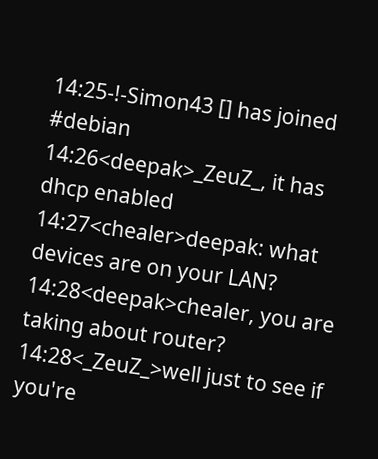14:25-!-Simon43 [] has joined #debian
14:26<deepak>_ZeuZ_, it has dhcp enabled
14:27<chealer>deepak: what devices are on your LAN?
14:28<deepak>chealer, you are taking about router?
14:28<_ZeuZ_>well just to see if you're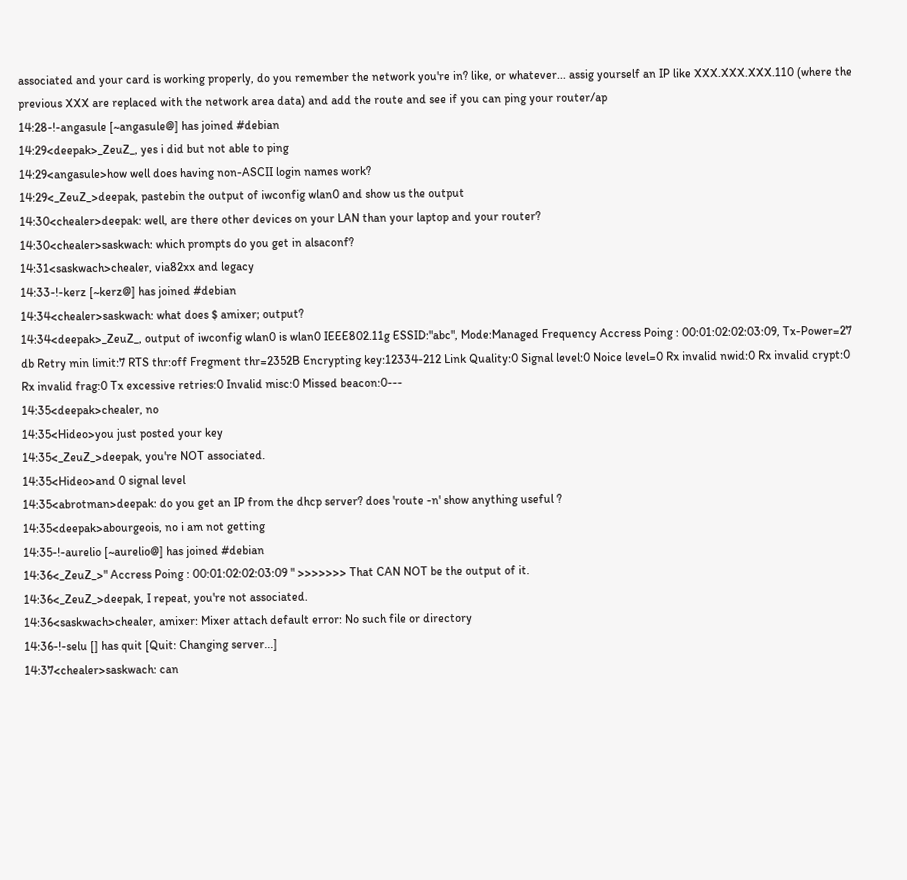associated and your card is working properly, do you remember the network you're in? like, or whatever... assig yourself an IP like XXX.XXX.XXX.110 (where the previous XXX are replaced with the network area data) and add the route and see if you can ping your router/ap
14:28-!-angasule [~angasule@] has joined #debian
14:29<deepak>_ZeuZ_, yes i did but not able to ping
14:29<angasule>how well does having non-ASCII login names work?
14:29<_ZeuZ_>deepak, pastebin the output of iwconfig wlan0 and show us the output
14:30<chealer>deepak: well, are there other devices on your LAN than your laptop and your router?
14:30<chealer>saskwach: which prompts do you get in alsaconf?
14:31<saskwach>chealer, via82xx and legacy
14:33-!-kerz [~kerz@] has joined #debian
14:34<chealer>saskwach: what does $ amixer; output?
14:34<deepak>_ZeuZ_, output of iwconfig wlan0 is wlan0 IEEE802.11g ESSID:"abc", Mode:Managed Frequency Accress Poing : 00:01:02:02:03:09, Tx-Power=27 db Retry min limit:7 RTS thr:off Fregment thr=2352B Encrypting key:12334-212 Link Quality:0 Signal level:0 Noice level=0 Rx invalid nwid:0 Rx invalid crypt:0 Rx invalid frag:0 Tx excessive retries:0 Invalid misc:0 Missed beacon:0---
14:35<deepak>chealer, no
14:35<Hideo>you just posted your key
14:35<_ZeuZ_>deepak, you're NOT associated.
14:35<Hideo>and 0 signal level
14:35<abrotman>deepak: do you get an IP from the dhcp server? does 'route -n' show anything useful ?
14:35<deepak>abourgeois, no i am not getting
14:35-!-aurelio [~aurelio@] has joined #debian
14:36<_ZeuZ_>" Accress Poing : 00:01:02:02:03:09 " >>>>>>> That CAN NOT be the output of it.
14:36<_ZeuZ_>deepak, I repeat, you're not associated.
14:36<saskwach>chealer, amixer: Mixer attach default error: No such file or directory
14:36-!-selu [] has quit [Quit: Changing server...]
14:37<chealer>saskwach: can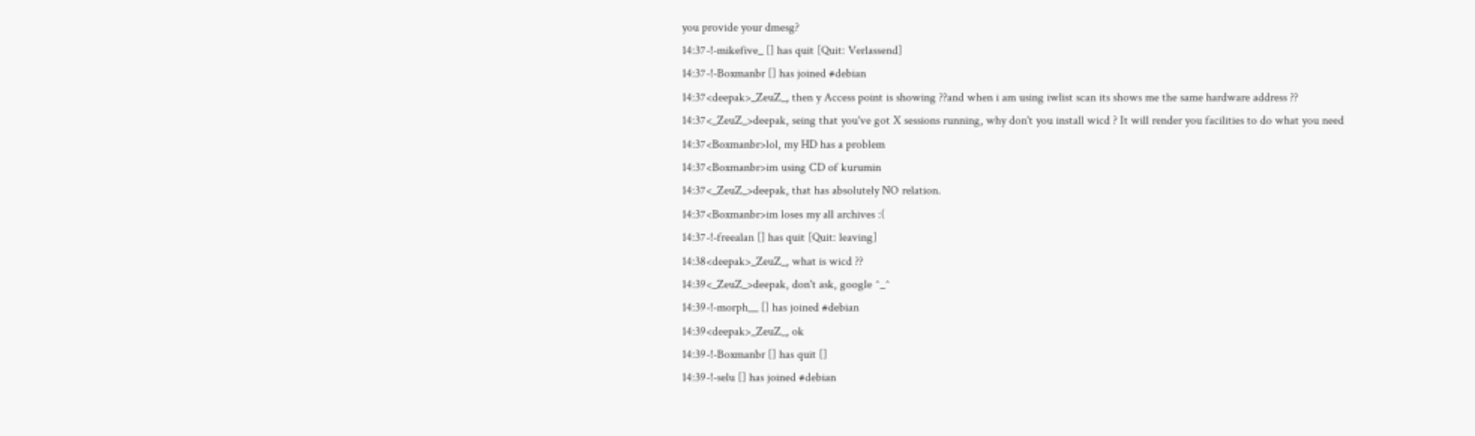you provide your dmesg?
14:37-!-mikefive_ [] has quit [Quit: Verlassend]
14:37-!-Boxmanbr [] has joined #debian
14:37<deepak>_ZeuZ_, then y Access point is showing ??and when i am using iwlist scan its shows me the same hardware address ??
14:37<_ZeuZ_>deepak, seing that you've got X sessions running, why don't you install wicd ? It will render you facilities to do what you need
14:37<Boxmanbr>lol, my HD has a problem
14:37<Boxmanbr>im using CD of kurumin
14:37<_ZeuZ_>deepak, that has absolutely NO relation.
14:37<Boxmanbr>im loses my all archives :(
14:37-!-freealan [] has quit [Quit: leaving]
14:38<deepak>_ZeuZ_, what is wicd ??
14:39<_ZeuZ_>deepak, don't ask, google ^_^
14:39-!-morph__ [] has joined #debian
14:39<deepak>_ZeuZ_, ok
14:39-!-Boxmanbr [] has quit []
14:39-!-selu [] has joined #debian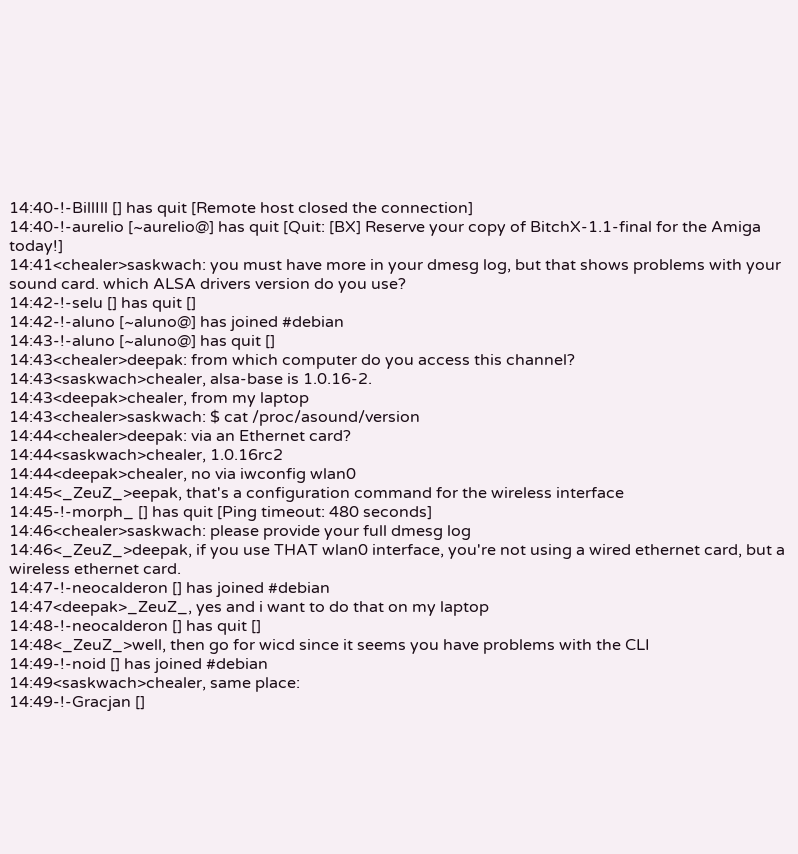14:40-!-BillIll [] has quit [Remote host closed the connection]
14:40-!-aurelio [~aurelio@] has quit [Quit: [BX] Reserve your copy of BitchX-1.1-final for the Amiga today!]
14:41<chealer>saskwach: you must have more in your dmesg log, but that shows problems with your sound card. which ALSA drivers version do you use?
14:42-!-selu [] has quit []
14:42-!-aluno [~aluno@] has joined #debian
14:43-!-aluno [~aluno@] has quit []
14:43<chealer>deepak: from which computer do you access this channel?
14:43<saskwach>chealer, alsa-base is 1.0.16-2.
14:43<deepak>chealer, from my laptop
14:43<chealer>saskwach: $ cat /proc/asound/version
14:44<chealer>deepak: via an Ethernet card?
14:44<saskwach>chealer, 1.0.16rc2
14:44<deepak>chealer, no via iwconfig wlan0
14:45<_ZeuZ_>eepak, that's a configuration command for the wireless interface
14:45-!-morph_ [] has quit [Ping timeout: 480 seconds]
14:46<chealer>saskwach: please provide your full dmesg log
14:46<_ZeuZ_>deepak, if you use THAT wlan0 interface, you're not using a wired ethernet card, but a wireless ethernet card.
14:47-!-neocalderon [] has joined #debian
14:47<deepak>_ZeuZ_, yes and i want to do that on my laptop
14:48-!-neocalderon [] has quit []
14:48<_ZeuZ_>well, then go for wicd since it seems you have problems with the CLI
14:49-!-noid [] has joined #debian
14:49<saskwach>chealer, same place:
14:49-!-Gracjan []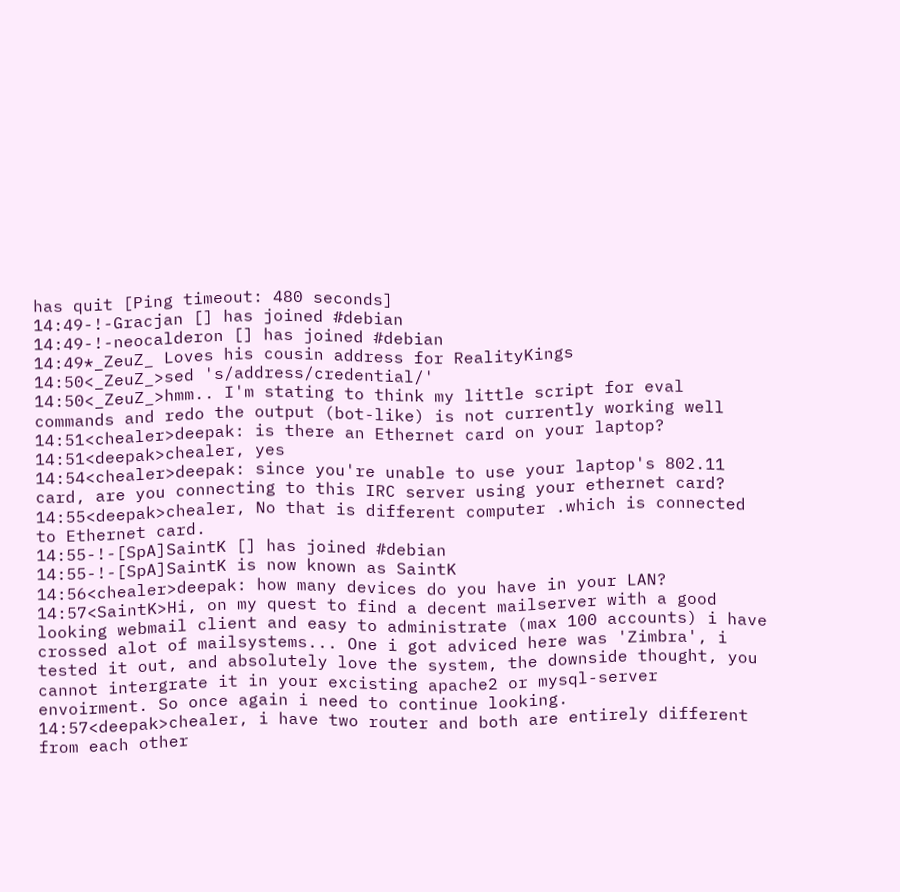has quit [Ping timeout: 480 seconds]
14:49-!-Gracjan [] has joined #debian
14:49-!-neocalderon [] has joined #debian
14:49*_ZeuZ_ Loves his cousin address for RealityKings
14:50<_ZeuZ_>sed 's/address/credential/'
14:50<_ZeuZ_>hmm.. I'm stating to think my little script for eval commands and redo the output (bot-like) is not currently working well
14:51<chealer>deepak: is there an Ethernet card on your laptop?
14:51<deepak>chealer, yes
14:54<chealer>deepak: since you're unable to use your laptop's 802.11 card, are you connecting to this IRC server using your ethernet card?
14:55<deepak>chealer, No that is different computer .which is connected to Ethernet card.
14:55-!-[SpA]SaintK [] has joined #debian
14:55-!-[SpA]SaintK is now known as SaintK
14:56<chealer>deepak: how many devices do you have in your LAN?
14:57<SaintK>Hi, on my quest to find a decent mailserver with a good looking webmail client and easy to administrate (max 100 accounts) i have crossed alot of mailsystems... One i got adviced here was 'Zimbra', i tested it out, and absolutely love the system, the downside thought, you cannot intergrate it in your excisting apache2 or mysql-server envoirment. So once again i need to continue looking.
14:57<deepak>chealer, i have two router and both are entirely different from each other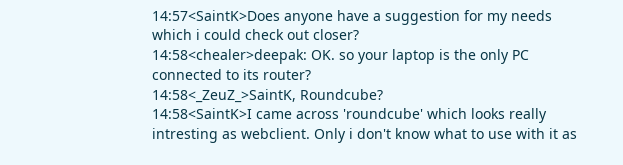14:57<SaintK>Does anyone have a suggestion for my needs which i could check out closer?
14:58<chealer>deepak: OK. so your laptop is the only PC connected to its router?
14:58<_ZeuZ_>SaintK, Roundcube?
14:58<SaintK>I came across 'roundcube' which looks really intresting as webclient. Only i don't know what to use with it as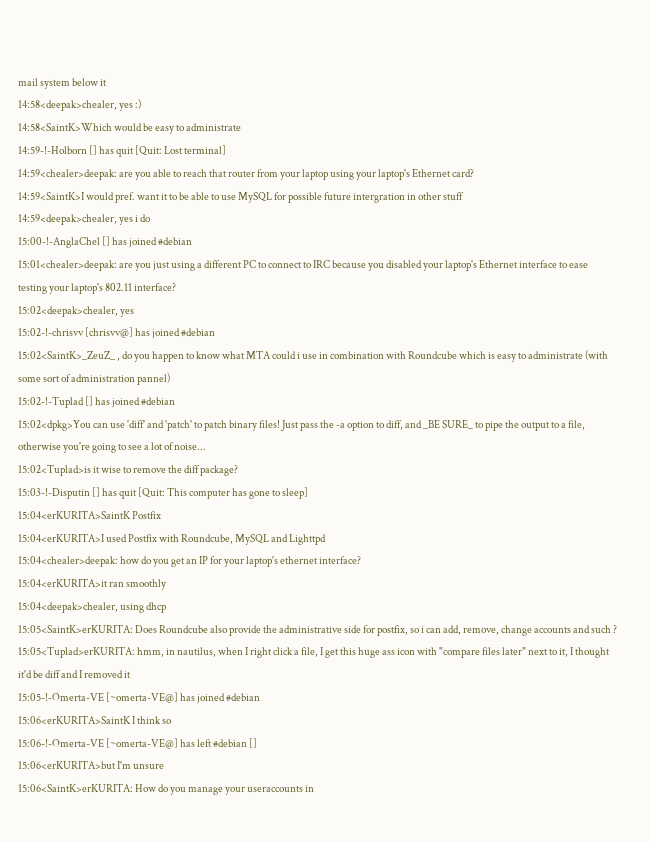mail system below it
14:58<deepak>chealer, yes :)
14:58<SaintK>Which would be easy to administrate
14:59-!-Holborn [] has quit [Quit: Lost terminal]
14:59<chealer>deepak: are you able to reach that router from your laptop using your laptop's Ethernet card?
14:59<SaintK>I would pref. want it to be able to use MySQL for possible future intergration in other stuff
14:59<deepak>chealer, yes i do
15:00-!-AnglaChel [] has joined #debian
15:01<chealer>deepak: are you just using a different PC to connect to IRC because you disabled your laptop's Ethernet interface to ease testing your laptop's 802.11 interface?
15:02<deepak>chealer, yes
15:02-!-chrisvv [chrisvv@] has joined #debian
15:02<SaintK>_ZeuZ_ , do you happen to know what MTA could i use in combination with Roundcube which is easy to administrate (with some sort of administration pannel)
15:02-!-Tuplad [] has joined #debian
15:02<dpkg>You can use 'diff' and 'patch' to patch binary files! Just pass the -a option to diff, and _BE SURE_ to pipe the output to a file, otherwise you're going to see a lot of noise...
15:02<Tuplad>is it wise to remove the diff package?
15:03-!-Disputin [] has quit [Quit: This computer has gone to sleep]
15:04<erKURITA>SaintK Postfix
15:04<erKURITA>I used Postfix with Roundcube, MySQL and Lighttpd
15:04<chealer>deepak: how do you get an IP for your laptop's ethernet interface?
15:04<erKURITA>it ran smoothly
15:04<deepak>chealer, using dhcp
15:05<SaintK>erKURITA: Does Roundcube also provide the administrative side for postfix, so i can add, remove, change accounts and such ?
15:05<Tuplad>erKURITA: hmm, in nautilus, when I right click a file, I get this huge ass icon with "compare files later" next to it, I thought it'd be diff and I removed it
15:05-!-Omerta-VE [~omerta-VE@] has joined #debian
15:06<erKURITA>SaintK I think so
15:06-!-Omerta-VE [~omerta-VE@] has left #debian []
15:06<erKURITA>but I'm unsure
15:06<SaintK>erKURITA: How do you manage your useraccounts in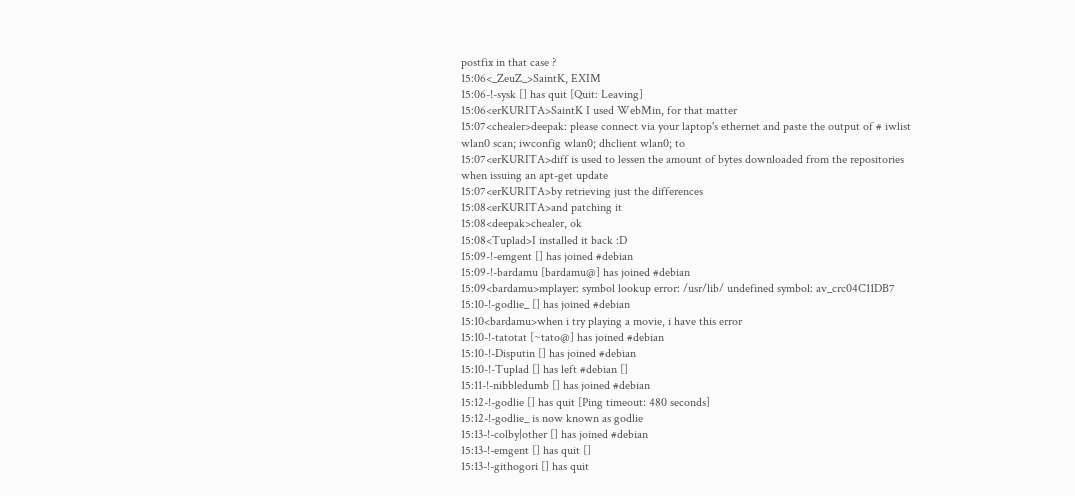postfix in that case ?
15:06<_ZeuZ_>SaintK, EXIM
15:06-!-sysk [] has quit [Quit: Leaving]
15:06<erKURITA>SaintK I used WebMin, for that matter
15:07<chealer>deepak: please connect via your laptop's ethernet and paste the output of # iwlist wlan0 scan; iwconfig wlan0; dhclient wlan0; to
15:07<erKURITA>diff is used to lessen the amount of bytes downloaded from the repositories when issuing an apt-get update
15:07<erKURITA>by retrieving just the differences
15:08<erKURITA>and patching it
15:08<deepak>chealer, ok
15:08<Tuplad>I installed it back :D
15:09-!-emgent [] has joined #debian
15:09-!-bardamu [bardamu@] has joined #debian
15:09<bardamu>mplayer: symbol lookup error: /usr/lib/ undefined symbol: av_crc04C11DB7
15:10-!-godlie_ [] has joined #debian
15:10<bardamu>when i try playing a movie, i have this error
15:10-!-tatotat [~tato@] has joined #debian
15:10-!-Disputin [] has joined #debian
15:10-!-Tuplad [] has left #debian []
15:11-!-nibbledumb [] has joined #debian
15:12-!-godlie [] has quit [Ping timeout: 480 seconds]
15:12-!-godlie_ is now known as godlie
15:13-!-colby|other [] has joined #debian
15:13-!-emgent [] has quit []
15:13-!-githogori [] has quit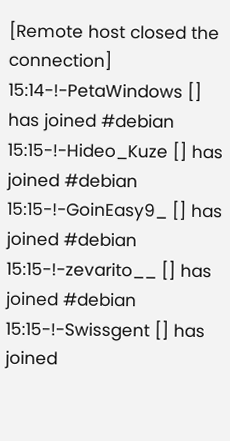[Remote host closed the connection]
15:14-!-PetaWindows [] has joined #debian
15:15-!-Hideo_Kuze [] has joined #debian
15:15-!-GoinEasy9_ [] has joined #debian
15:15-!-zevarito__ [] has joined #debian
15:15-!-Swissgent [] has joined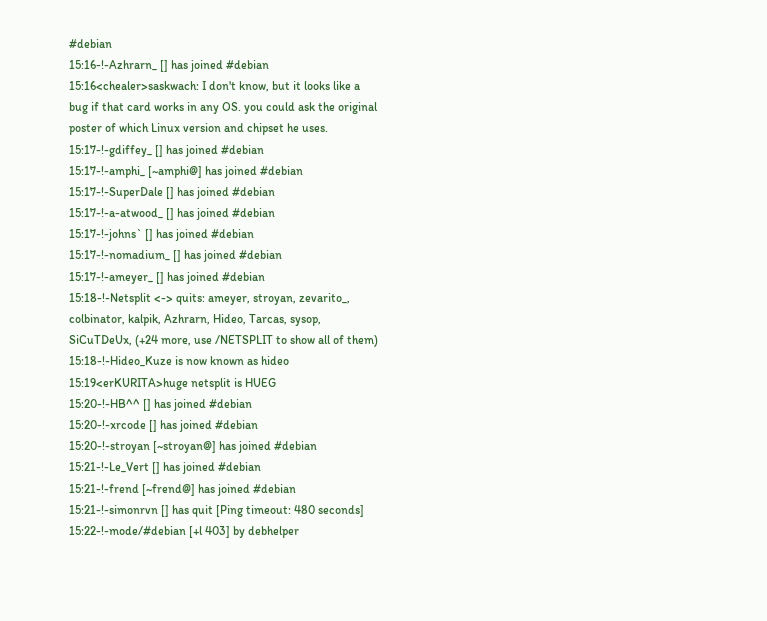#debian
15:16-!-Azhrarn_ [] has joined #debian
15:16<chealer>saskwach: I don't know, but it looks like a bug if that card works in any OS. you could ask the original poster of which Linux version and chipset he uses.
15:17-!-gdiffey_ [] has joined #debian
15:17-!-amphi_ [~amphi@] has joined #debian
15:17-!-SuperDale [] has joined #debian
15:17-!-a-atwood_ [] has joined #debian
15:17-!-johns` [] has joined #debian
15:17-!-nomadium_ [] has joined #debian
15:17-!-ameyer_ [] has joined #debian
15:18-!-Netsplit <-> quits: ameyer, stroyan, zevarito_, colbinator, kalpik, Azhrarn, Hideo, Tarcas, sysop, SiCuTDeUx, (+24 more, use /NETSPLIT to show all of them)
15:18-!-Hideo_Kuze is now known as hideo
15:19<erKURITA>huge netsplit is HUEG
15:20-!-HB^^ [] has joined #debian
15:20-!-xrcode [] has joined #debian
15:20-!-stroyan [~stroyan@] has joined #debian
15:21-!-Le_Vert [] has joined #debian
15:21-!-frend [~frend@] has joined #debian
15:21-!-simonrvn [] has quit [Ping timeout: 480 seconds]
15:22-!-mode/#debian [+l 403] by debhelper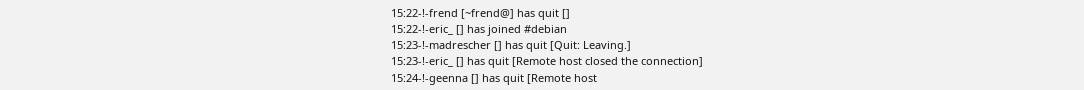15:22-!-frend [~frend@] has quit []
15:22-!-eric_ [] has joined #debian
15:23-!-madrescher [] has quit [Quit: Leaving.]
15:23-!-eric_ [] has quit [Remote host closed the connection]
15:24-!-geenna [] has quit [Remote host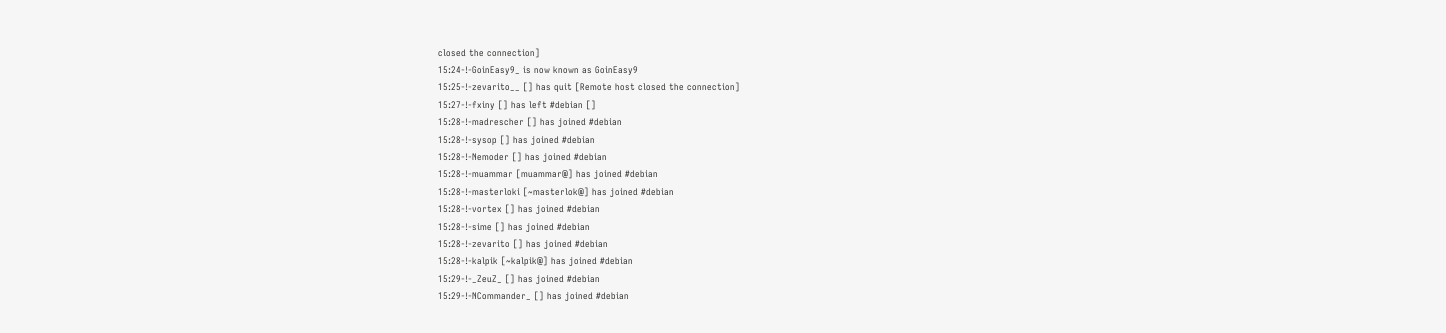closed the connection]
15:24-!-GoinEasy9_ is now known as GoinEasy9
15:25-!-zevarito__ [] has quit [Remote host closed the connection]
15:27-!-fxiny [] has left #debian []
15:28-!-madrescher [] has joined #debian
15:28-!-sysop [] has joined #debian
15:28-!-Nemoder [] has joined #debian
15:28-!-muammar [muammar@] has joined #debian
15:28-!-masterloki [~masterlok@] has joined #debian
15:28-!-vortex [] has joined #debian
15:28-!-sime [] has joined #debian
15:28-!-zevarito [] has joined #debian
15:28-!-kalpik [~kalpik@] has joined #debian
15:29-!-_ZeuZ_ [] has joined #debian
15:29-!-NCommander_ [] has joined #debian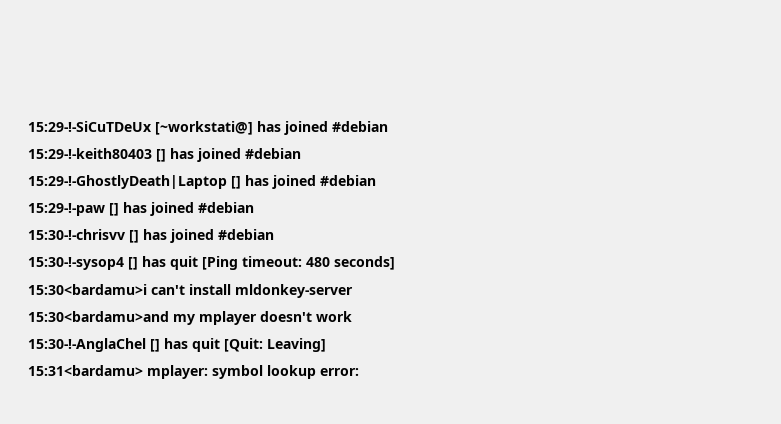15:29-!-SiCuTDeUx [~workstati@] has joined #debian
15:29-!-keith80403 [] has joined #debian
15:29-!-GhostlyDeath|Laptop [] has joined #debian
15:29-!-paw [] has joined #debian
15:30-!-chrisvv [] has joined #debian
15:30-!-sysop4 [] has quit [Ping timeout: 480 seconds]
15:30<bardamu>i can't install mldonkey-server
15:30<bardamu>and my mplayer doesn't work
15:30-!-AnglaChel [] has quit [Quit: Leaving]
15:31<bardamu> mplayer: symbol lookup error: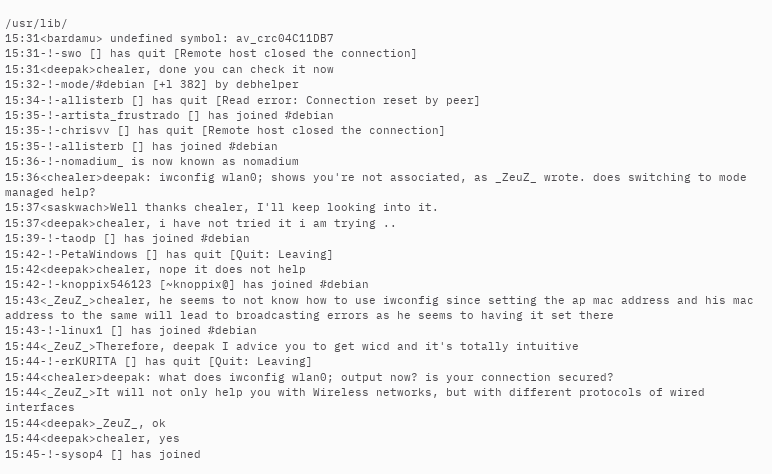/usr/lib/
15:31<bardamu> undefined symbol: av_crc04C11DB7
15:31-!-swo [] has quit [Remote host closed the connection]
15:31<deepak>chealer, done you can check it now
15:32-!-mode/#debian [+l 382] by debhelper
15:34-!-allisterb [] has quit [Read error: Connection reset by peer]
15:35-!-artista_frustrado [] has joined #debian
15:35-!-chrisvv [] has quit [Remote host closed the connection]
15:35-!-allisterb [] has joined #debian
15:36-!-nomadium_ is now known as nomadium
15:36<chealer>deepak: iwconfig wlan0; shows you're not associated, as _ZeuZ_ wrote. does switching to mode managed help?
15:37<saskwach>Well thanks chealer, I'll keep looking into it.
15:37<deepak>chealer, i have not tried it i am trying ..
15:39-!-taodp [] has joined #debian
15:42-!-PetaWindows [] has quit [Quit: Leaving]
15:42<deepak>chealer, nope it does not help
15:42-!-knoppix546123 [~knoppix@] has joined #debian
15:43<_ZeuZ_>chealer, he seems to not know how to use iwconfig since setting the ap mac address and his mac address to the same will lead to broadcasting errors as he seems to having it set there
15:43-!-linux1 [] has joined #debian
15:44<_ZeuZ_>Therefore, deepak I advice you to get wicd and it's totally intuitive
15:44-!-erKURITA [] has quit [Quit: Leaving]
15:44<chealer>deepak: what does iwconfig wlan0; output now? is your connection secured?
15:44<_ZeuZ_>It will not only help you with Wireless networks, but with different protocols of wired interfaces
15:44<deepak>_ZeuZ_, ok
15:44<deepak>chealer, yes
15:45-!-sysop4 [] has joined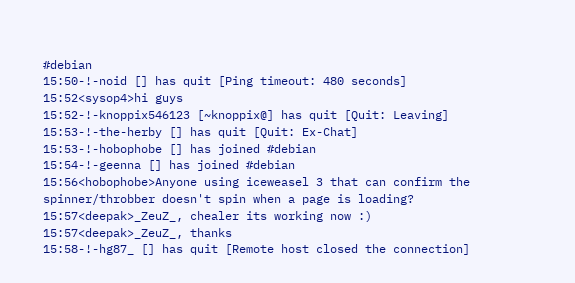#debian
15:50-!-noid [] has quit [Ping timeout: 480 seconds]
15:52<sysop4>hi guys
15:52-!-knoppix546123 [~knoppix@] has quit [Quit: Leaving]
15:53-!-the-herby [] has quit [Quit: Ex-Chat]
15:53-!-hobophobe [] has joined #debian
15:54-!-geenna [] has joined #debian
15:56<hobophobe>Anyone using iceweasel 3 that can confirm the spinner/throbber doesn't spin when a page is loading?
15:57<deepak>_ZeuZ_, chealer its working now :)
15:57<deepak>_ZeuZ_, thanks
15:58-!-hg87_ [] has quit [Remote host closed the connection]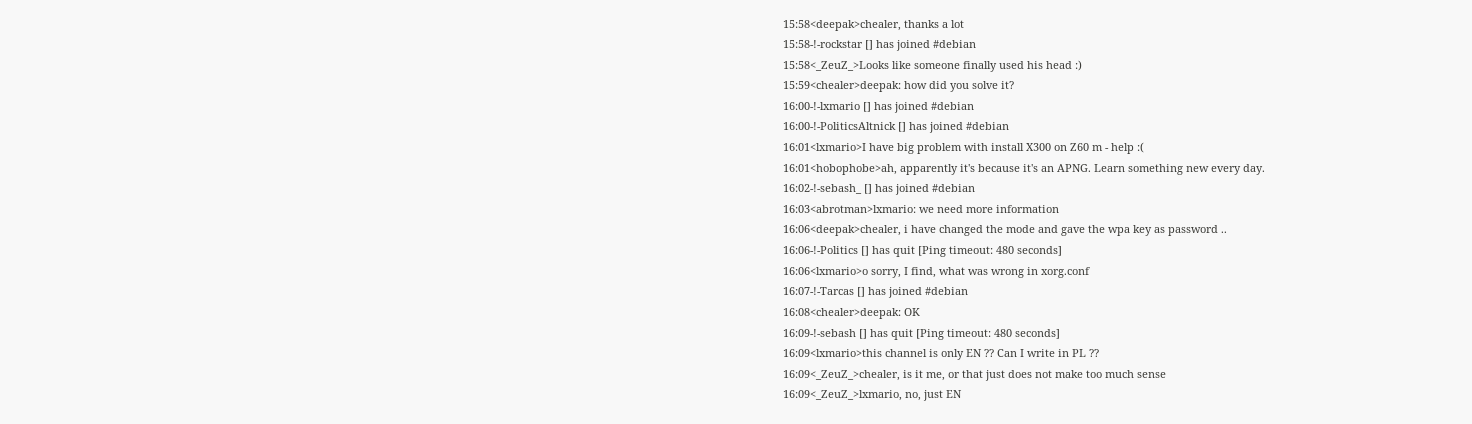15:58<deepak>chealer, thanks a lot
15:58-!-rockstar [] has joined #debian
15:58<_ZeuZ_>Looks like someone finally used his head :)
15:59<chealer>deepak: how did you solve it?
16:00-!-lxmario [] has joined #debian
16:00-!-PoliticsAltnick [] has joined #debian
16:01<lxmario>I have big problem with install X300 on Z60 m - help :(
16:01<hobophobe>ah, apparently it's because it's an APNG. Learn something new every day.
16:02-!-sebash_ [] has joined #debian
16:03<abrotman>lxmario: we need more information
16:06<deepak>chealer, i have changed the mode and gave the wpa key as password ..
16:06-!-Politics [] has quit [Ping timeout: 480 seconds]
16:06<lxmario>o sorry, I find, what was wrong in xorg.conf
16:07-!-Tarcas [] has joined #debian
16:08<chealer>deepak: OK
16:09-!-sebash [] has quit [Ping timeout: 480 seconds]
16:09<lxmario>this channel is only EN ?? Can I write in PL ??
16:09<_ZeuZ_>chealer, is it me, or that just does not make too much sense
16:09<_ZeuZ_>lxmario, no, just EN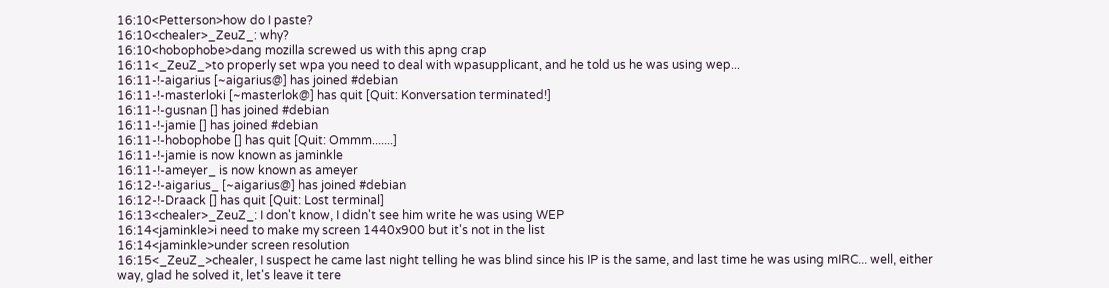16:10<Petterson>how do I paste?
16:10<chealer>_ZeuZ_: why?
16:10<hobophobe>dang mozilla screwed us with this apng crap
16:11<_ZeuZ_>to properly set wpa you need to deal with wpasupplicant, and he told us he was using wep...
16:11-!-aigarius [~aigarius@] has joined #debian
16:11-!-masterloki [~masterlok@] has quit [Quit: Konversation terminated!]
16:11-!-gusnan [] has joined #debian
16:11-!-jamie [] has joined #debian
16:11-!-hobophobe [] has quit [Quit: Ommm.......]
16:11-!-jamie is now known as jaminkle
16:11-!-ameyer_ is now known as ameyer
16:12-!-aigarius_ [~aigarius@] has joined #debian
16:12-!-Draack [] has quit [Quit: Lost terminal]
16:13<chealer>_ZeuZ_: I don't know, I didn't see him write he was using WEP
16:14<jaminkle>i need to make my screen 1440x900 but it's not in the list
16:14<jaminkle>under screen resolution
16:15<_ZeuZ_>chealer, I suspect he came last night telling he was blind since his IP is the same, and last time he was using mIRC... well, either way, glad he solved it, let's leave it tere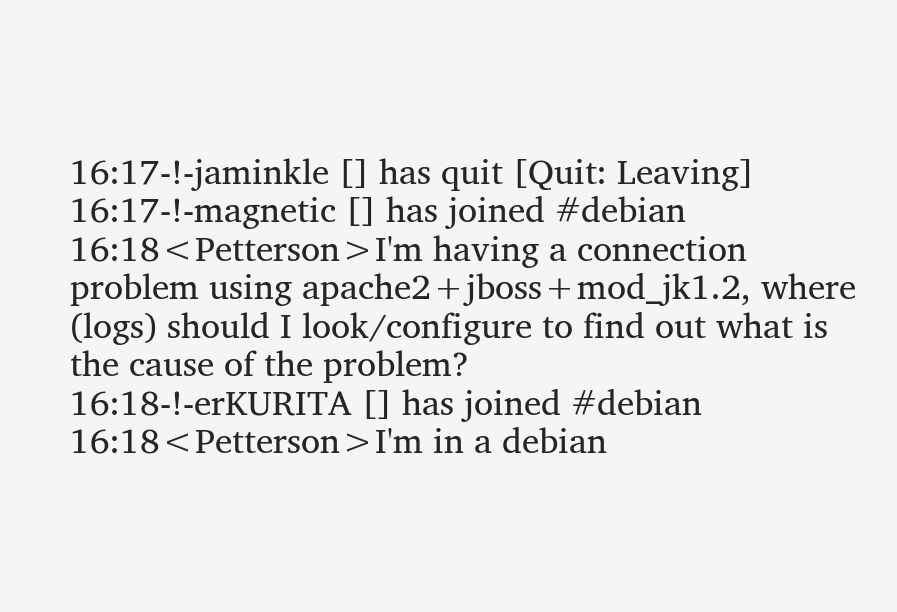16:17-!-jaminkle [] has quit [Quit: Leaving]
16:17-!-magnetic [] has joined #debian
16:18<Petterson>I'm having a connection problem using apache2+jboss+mod_jk1.2, where (logs) should I look/configure to find out what is the cause of the problem?
16:18-!-erKURITA [] has joined #debian
16:18<Petterson>I'm in a debian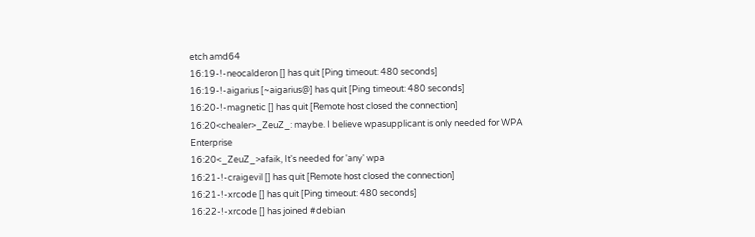etch amd64
16:19-!-neocalderon [] has quit [Ping timeout: 480 seconds]
16:19-!-aigarius [~aigarius@] has quit [Ping timeout: 480 seconds]
16:20-!-magnetic [] has quit [Remote host closed the connection]
16:20<chealer>_ZeuZ_: maybe. I believe wpasupplicant is only needed for WPA Enterprise
16:20<_ZeuZ_>afaik, It's needed for 'any' wpa
16:21-!-craigevil [] has quit [Remote host closed the connection]
16:21-!-xrcode [] has quit [Ping timeout: 480 seconds]
16:22-!-xrcode [] has joined #debian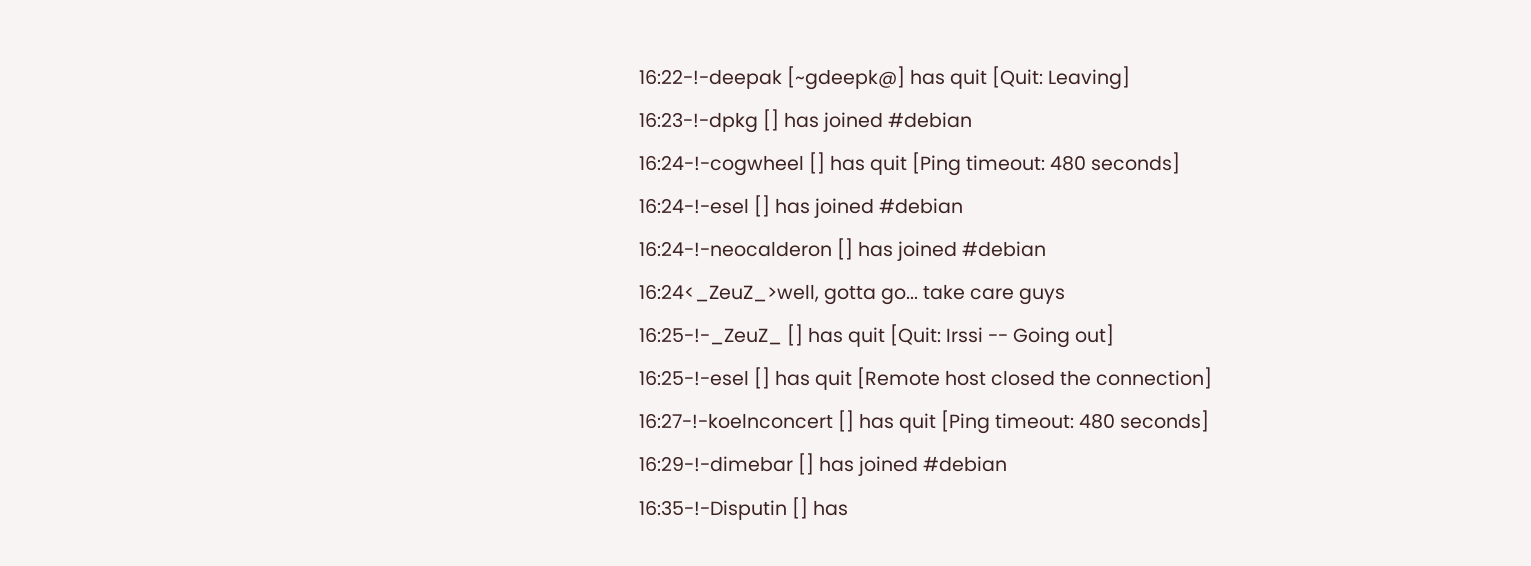16:22-!-deepak [~gdeepk@] has quit [Quit: Leaving]
16:23-!-dpkg [] has joined #debian
16:24-!-cogwheel [] has quit [Ping timeout: 480 seconds]
16:24-!-esel [] has joined #debian
16:24-!-neocalderon [] has joined #debian
16:24<_ZeuZ_>well, gotta go... take care guys
16:25-!-_ZeuZ_ [] has quit [Quit: Irssi -- Going out]
16:25-!-esel [] has quit [Remote host closed the connection]
16:27-!-koelnconcert [] has quit [Ping timeout: 480 seconds]
16:29-!-dimebar [] has joined #debian
16:35-!-Disputin [] has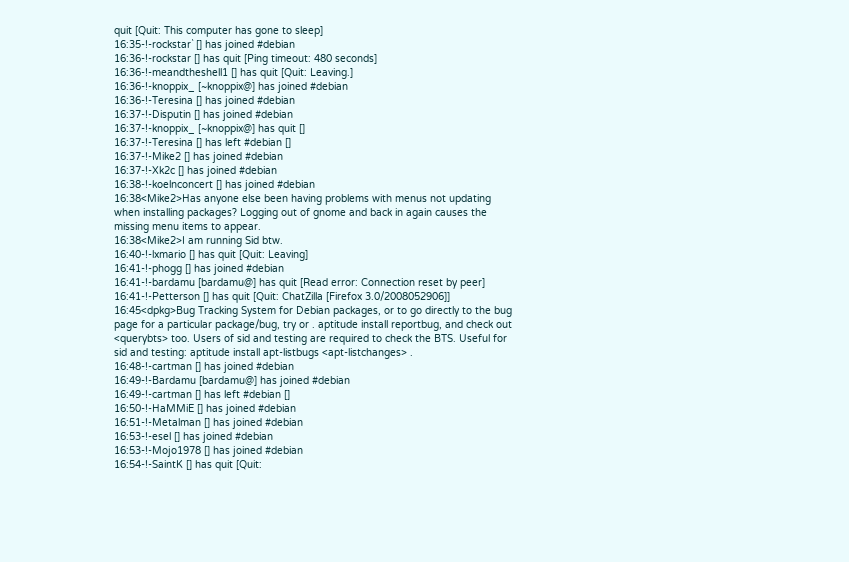quit [Quit: This computer has gone to sleep]
16:35-!-rockstar` [] has joined #debian
16:36-!-rockstar [] has quit [Ping timeout: 480 seconds]
16:36-!-meandtheshell1 [] has quit [Quit: Leaving.]
16:36-!-knoppix_ [~knoppix@] has joined #debian
16:36-!-Teresina [] has joined #debian
16:37-!-Disputin [] has joined #debian
16:37-!-knoppix_ [~knoppix@] has quit []
16:37-!-Teresina [] has left #debian []
16:37-!-Mike2 [] has joined #debian
16:37-!-Xk2c [] has joined #debian
16:38-!-koelnconcert [] has joined #debian
16:38<Mike2>Has anyone else been having problems with menus not updating when installing packages? Logging out of gnome and back in again causes the missing menu items to appear.
16:38<Mike2>I am running Sid btw.
16:40-!-lxmario [] has quit [Quit: Leaving]
16:41-!-phogg [] has joined #debian
16:41-!-bardamu [bardamu@] has quit [Read error: Connection reset by peer]
16:41-!-Petterson [] has quit [Quit: ChatZilla [Firefox 3.0/2008052906]]
16:45<dpkg>Bug Tracking System for Debian packages, or to go directly to the bug page for a particular package/bug, try or . aptitude install reportbug, and check out <querybts> too. Users of sid and testing are required to check the BTS. Useful for sid and testing: aptitude install apt-listbugs <apt-listchanges> .
16:48-!-cartman [] has joined #debian
16:49-!-Bardamu [bardamu@] has joined #debian
16:49-!-cartman [] has left #debian []
16:50-!-HaMMiE [] has joined #debian
16:51-!-Metalman [] has joined #debian
16:53-!-esel [] has joined #debian
16:53-!-Mojo1978 [] has joined #debian
16:54-!-SaintK [] has quit [Quit: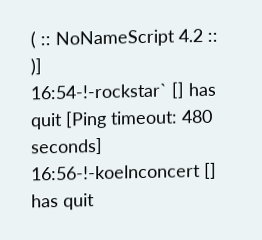( :: NoNameScript 4.2 :: )]
16:54-!-rockstar` [] has quit [Ping timeout: 480 seconds]
16:56-!-koelnconcert [] has quit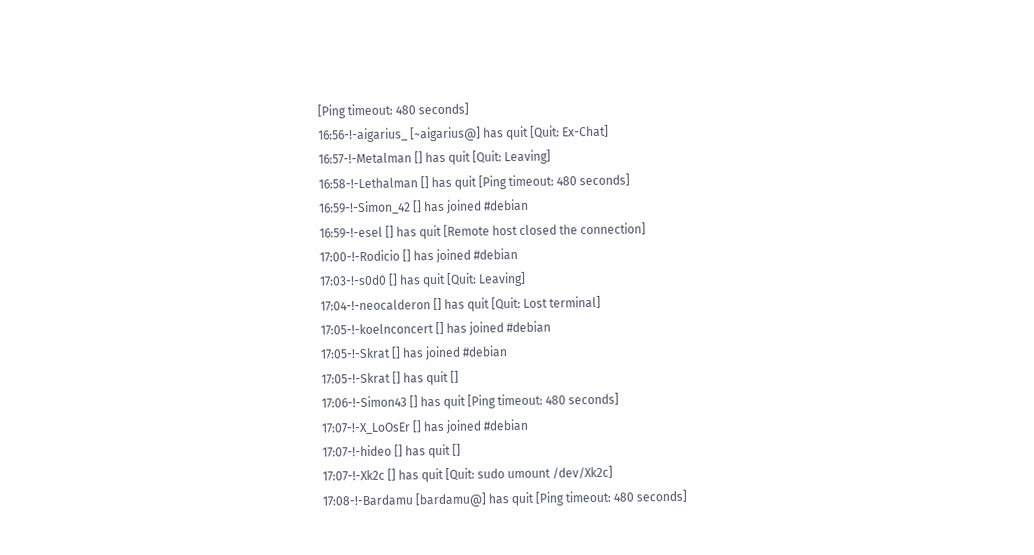[Ping timeout: 480 seconds]
16:56-!-aigarius_ [~aigarius@] has quit [Quit: Ex-Chat]
16:57-!-Metalman [] has quit [Quit: Leaving]
16:58-!-Lethalman [] has quit [Ping timeout: 480 seconds]
16:59-!-Simon_42 [] has joined #debian
16:59-!-esel [] has quit [Remote host closed the connection]
17:00-!-Rodicio [] has joined #debian
17:03-!-s0d0 [] has quit [Quit: Leaving]
17:04-!-neocalderon [] has quit [Quit: Lost terminal]
17:05-!-koelnconcert [] has joined #debian
17:05-!-Skrat [] has joined #debian
17:05-!-Skrat [] has quit []
17:06-!-Simon43 [] has quit [Ping timeout: 480 seconds]
17:07-!-X_LoOsEr [] has joined #debian
17:07-!-hideo [] has quit []
17:07-!-Xk2c [] has quit [Quit: sudo umount /dev/Xk2c]
17:08-!-Bardamu [bardamu@] has quit [Ping timeout: 480 seconds]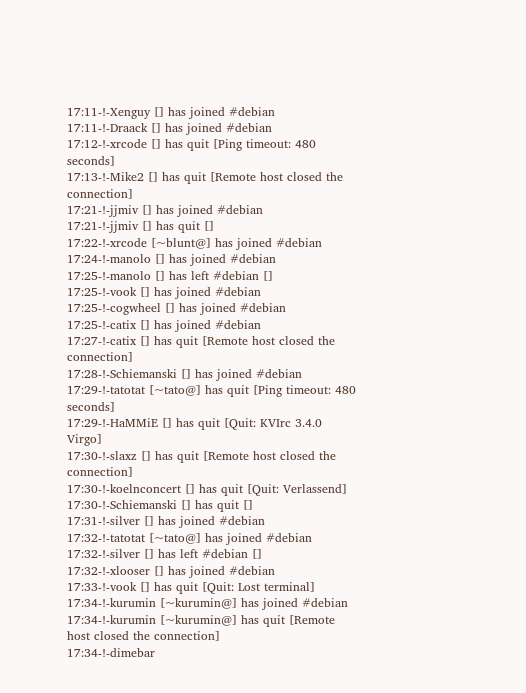17:11-!-Xenguy [] has joined #debian
17:11-!-Draack [] has joined #debian
17:12-!-xrcode [] has quit [Ping timeout: 480 seconds]
17:13-!-Mike2 [] has quit [Remote host closed the connection]
17:21-!-jjmiv [] has joined #debian
17:21-!-jjmiv [] has quit []
17:22-!-xrcode [~blunt@] has joined #debian
17:24-!-manolo [] has joined #debian
17:25-!-manolo [] has left #debian []
17:25-!-vook [] has joined #debian
17:25-!-cogwheel [] has joined #debian
17:25-!-catix [] has joined #debian
17:27-!-catix [] has quit [Remote host closed the connection]
17:28-!-Schiemanski [] has joined #debian
17:29-!-tatotat [~tato@] has quit [Ping timeout: 480 seconds]
17:29-!-HaMMiE [] has quit [Quit: KVIrc 3.4.0 Virgo]
17:30-!-slaxz [] has quit [Remote host closed the connection]
17:30-!-koelnconcert [] has quit [Quit: Verlassend]
17:30-!-Schiemanski [] has quit []
17:31-!-silver [] has joined #debian
17:32-!-tatotat [~tato@] has joined #debian
17:32-!-silver [] has left #debian []
17:32-!-xlooser [] has joined #debian
17:33-!-vook [] has quit [Quit: Lost terminal]
17:34-!-kurumin [~kurumin@] has joined #debian
17:34-!-kurumin [~kurumin@] has quit [Remote host closed the connection]
17:34-!-dimebar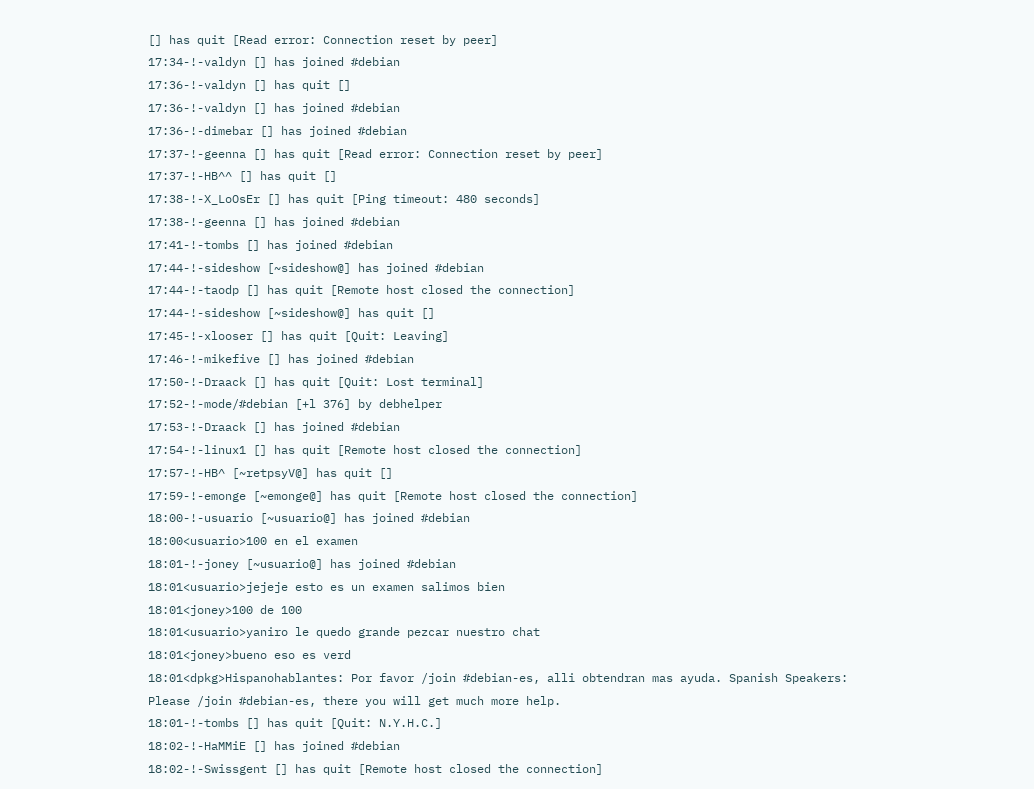[] has quit [Read error: Connection reset by peer]
17:34-!-valdyn [] has joined #debian
17:36-!-valdyn [] has quit []
17:36-!-valdyn [] has joined #debian
17:36-!-dimebar [] has joined #debian
17:37-!-geenna [] has quit [Read error: Connection reset by peer]
17:37-!-HB^^ [] has quit []
17:38-!-X_LoOsEr [] has quit [Ping timeout: 480 seconds]
17:38-!-geenna [] has joined #debian
17:41-!-tombs [] has joined #debian
17:44-!-sideshow [~sideshow@] has joined #debian
17:44-!-taodp [] has quit [Remote host closed the connection]
17:44-!-sideshow [~sideshow@] has quit []
17:45-!-xlooser [] has quit [Quit: Leaving]
17:46-!-mikefive [] has joined #debian
17:50-!-Draack [] has quit [Quit: Lost terminal]
17:52-!-mode/#debian [+l 376] by debhelper
17:53-!-Draack [] has joined #debian
17:54-!-linux1 [] has quit [Remote host closed the connection]
17:57-!-HB^ [~retpsyV@] has quit []
17:59-!-emonge [~emonge@] has quit [Remote host closed the connection]
18:00-!-usuario [~usuario@] has joined #debian
18:00<usuario>100 en el examen
18:01-!-joney [~usuario@] has joined #debian
18:01<usuario>jejeje esto es un examen salimos bien
18:01<joney>100 de 100
18:01<usuario>yaniro le quedo grande pezcar nuestro chat
18:01<joney>bueno eso es verd
18:01<dpkg>Hispanohablantes: Por favor /join #debian-es, alli obtendran mas ayuda. Spanish Speakers: Please /join #debian-es, there you will get much more help.
18:01-!-tombs [] has quit [Quit: N.Y.H.C.]
18:02-!-HaMMiE [] has joined #debian
18:02-!-Swissgent [] has quit [Remote host closed the connection]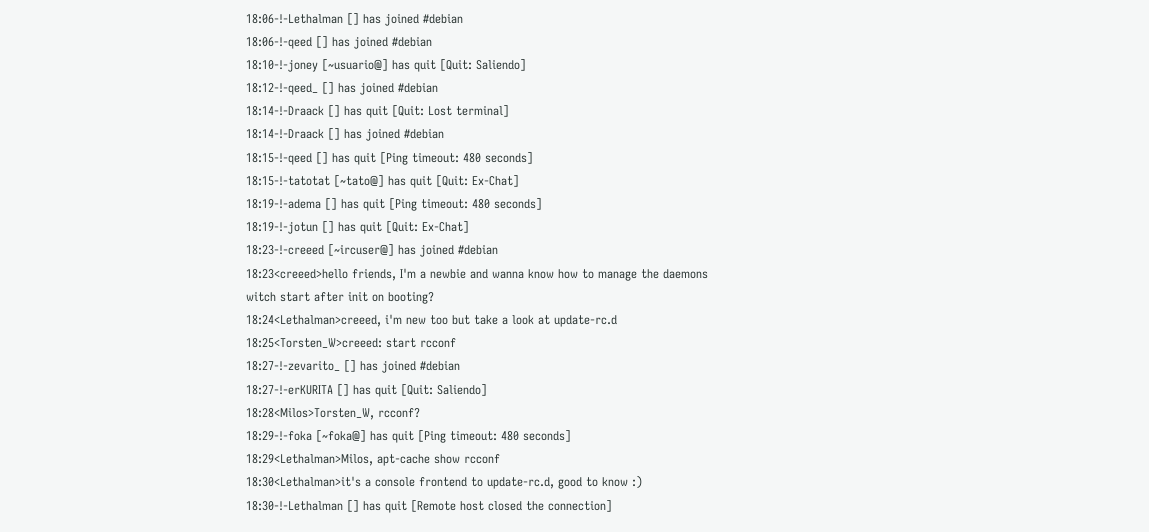18:06-!-Lethalman [] has joined #debian
18:06-!-qeed [] has joined #debian
18:10-!-joney [~usuario@] has quit [Quit: Saliendo]
18:12-!-qeed_ [] has joined #debian
18:14-!-Draack [] has quit [Quit: Lost terminal]
18:14-!-Draack [] has joined #debian
18:15-!-qeed [] has quit [Ping timeout: 480 seconds]
18:15-!-tatotat [~tato@] has quit [Quit: Ex-Chat]
18:19-!-adema [] has quit [Ping timeout: 480 seconds]
18:19-!-jotun [] has quit [Quit: Ex-Chat]
18:23-!-creeed [~ircuser@] has joined #debian
18:23<creeed>hello friends, I'm a newbie and wanna know how to manage the daemons witch start after init on booting?
18:24<Lethalman>creeed, i'm new too but take a look at update-rc.d
18:25<Torsten_W>creeed: start rcconf
18:27-!-zevarito_ [] has joined #debian
18:27-!-erKURITA [] has quit [Quit: Saliendo]
18:28<Milos>Torsten_W, rcconf?
18:29-!-foka [~foka@] has quit [Ping timeout: 480 seconds]
18:29<Lethalman>Milos, apt-cache show rcconf
18:30<Lethalman>it's a console frontend to update-rc.d, good to know :)
18:30-!-Lethalman [] has quit [Remote host closed the connection]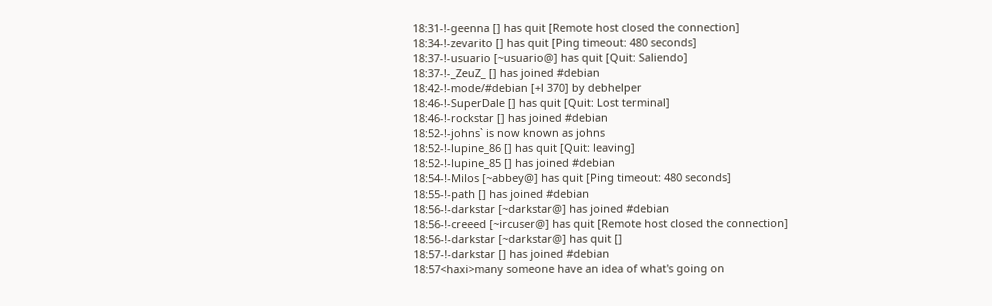18:31-!-geenna [] has quit [Remote host closed the connection]
18:34-!-zevarito [] has quit [Ping timeout: 480 seconds]
18:37-!-usuario [~usuario@] has quit [Quit: Saliendo]
18:37-!-_ZeuZ_ [] has joined #debian
18:42-!-mode/#debian [+l 370] by debhelper
18:46-!-SuperDale [] has quit [Quit: Lost terminal]
18:46-!-rockstar [] has joined #debian
18:52-!-johns` is now known as johns
18:52-!-lupine_86 [] has quit [Quit: leaving]
18:52-!-lupine_85 [] has joined #debian
18:54-!-Milos [~abbey@] has quit [Ping timeout: 480 seconds]
18:55-!-path [] has joined #debian
18:56-!-darkstar [~darkstar@] has joined #debian
18:56-!-creeed [~ircuser@] has quit [Remote host closed the connection]
18:56-!-darkstar [~darkstar@] has quit []
18:57-!-darkstar [] has joined #debian
18:57<haxi>many someone have an idea of what's going on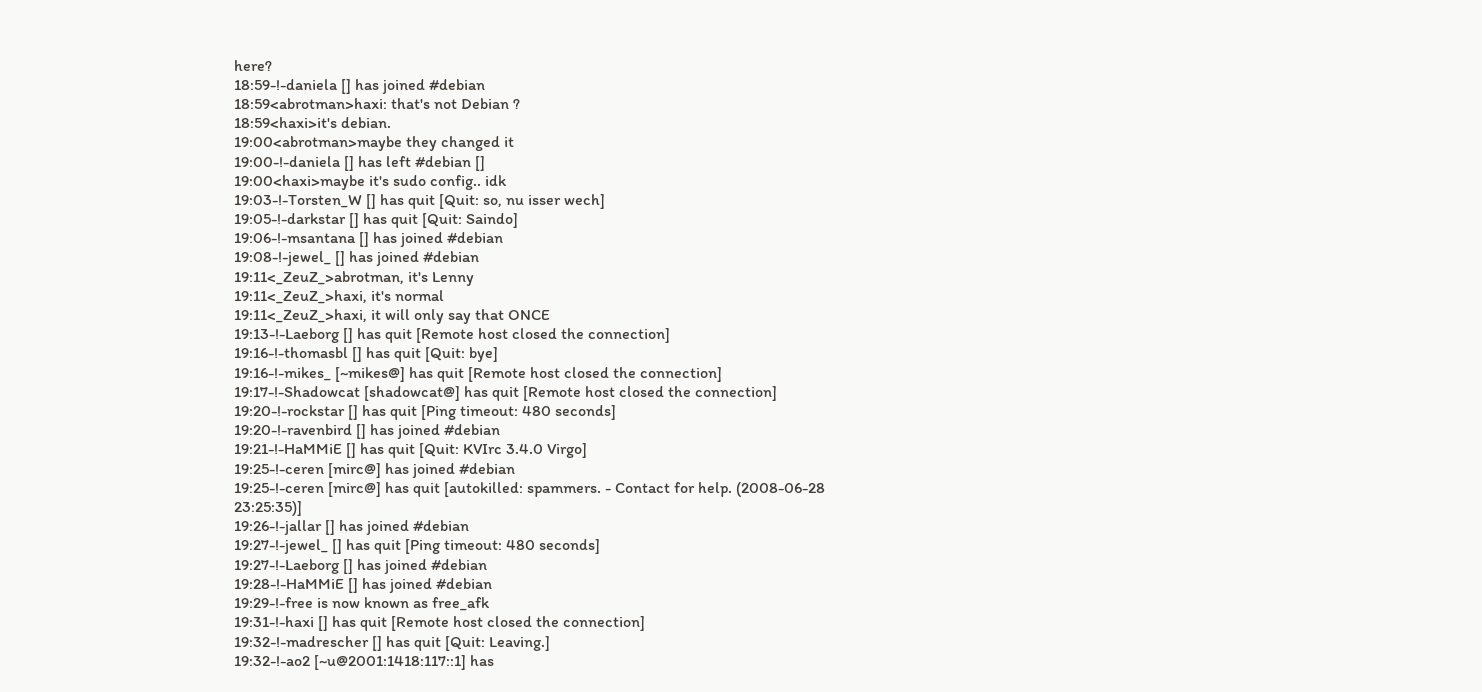here?
18:59-!-daniela [] has joined #debian
18:59<abrotman>haxi: that's not Debian ?
18:59<haxi>it's debian.
19:00<abrotman>maybe they changed it
19:00-!-daniela [] has left #debian []
19:00<haxi>maybe it's sudo config.. idk
19:03-!-Torsten_W [] has quit [Quit: so, nu isser wech]
19:05-!-darkstar [] has quit [Quit: Saindo]
19:06-!-msantana [] has joined #debian
19:08-!-jewel_ [] has joined #debian
19:11<_ZeuZ_>abrotman, it's Lenny
19:11<_ZeuZ_>haxi, it's normal
19:11<_ZeuZ_>haxi, it will only say that ONCE
19:13-!-Laeborg [] has quit [Remote host closed the connection]
19:16-!-thomasbl [] has quit [Quit: bye]
19:16-!-mikes_ [~mikes@] has quit [Remote host closed the connection]
19:17-!-Shadowcat [shadowcat@] has quit [Remote host closed the connection]
19:20-!-rockstar [] has quit [Ping timeout: 480 seconds]
19:20-!-ravenbird [] has joined #debian
19:21-!-HaMMiE [] has quit [Quit: KVIrc 3.4.0 Virgo]
19:25-!-ceren [mirc@] has joined #debian
19:25-!-ceren [mirc@] has quit [autokilled: spammers. - Contact for help. (2008-06-28 23:25:35)]
19:26-!-jallar [] has joined #debian
19:27-!-jewel_ [] has quit [Ping timeout: 480 seconds]
19:27-!-Laeborg [] has joined #debian
19:28-!-HaMMiE [] has joined #debian
19:29-!-free is now known as free_afk
19:31-!-haxi [] has quit [Remote host closed the connection]
19:32-!-madrescher [] has quit [Quit: Leaving.]
19:32-!-ao2 [~u@2001:1418:117::1] has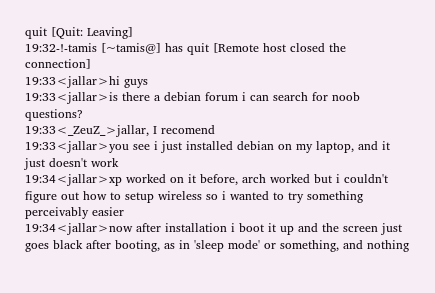quit [Quit: Leaving]
19:32-!-tamis [~tamis@] has quit [Remote host closed the connection]
19:33<jallar>hi guys
19:33<jallar>is there a debian forum i can search for noob questions?
19:33<_ZeuZ_>jallar, I recomend
19:33<jallar>you see i just installed debian on my laptop, and it just doesn't work
19:34<jallar>xp worked on it before, arch worked but i couldn't figure out how to setup wireless so i wanted to try something perceivably easier
19:34<jallar>now after installation i boot it up and the screen just goes black after booting, as in 'sleep mode' or something, and nothing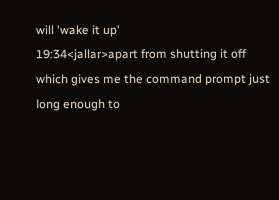will 'wake it up'
19:34<jallar>apart from shutting it off which gives me the command prompt just long enough to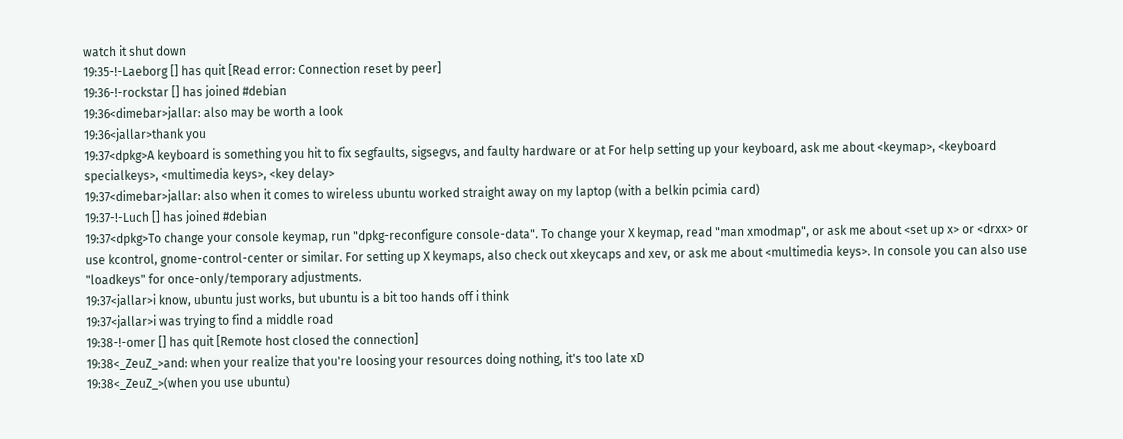watch it shut down
19:35-!-Laeborg [] has quit [Read error: Connection reset by peer]
19:36-!-rockstar [] has joined #debian
19:36<dimebar>jallar: also may be worth a look
19:36<jallar>thank you
19:37<dpkg>A keyboard is something you hit to fix segfaults, sigsegvs, and faulty hardware or at For help setting up your keyboard, ask me about <keymap>, <keyboard specialkeys>, <multimedia keys>, <key delay>
19:37<dimebar>jallar: also when it comes to wireless ubuntu worked straight away on my laptop (with a belkin pcimia card)
19:37-!-Luch [] has joined #debian
19:37<dpkg>To change your console keymap, run "dpkg-reconfigure console-data". To change your X keymap, read "man xmodmap", or ask me about <set up x> or <drxx> or use kcontrol, gnome-control-center or similar. For setting up X keymaps, also check out xkeycaps and xev, or ask me about <multimedia keys>. In console you can also use "loadkeys" for once-only/temporary adjustments.
19:37<jallar>i know, ubuntu just works, but ubuntu is a bit too hands off i think
19:37<jallar>i was trying to find a middle road
19:38-!-omer [] has quit [Remote host closed the connection]
19:38<_ZeuZ_>and: when your realize that you're loosing your resources doing nothing, it's too late xD
19:38<_ZeuZ_>(when you use ubuntu)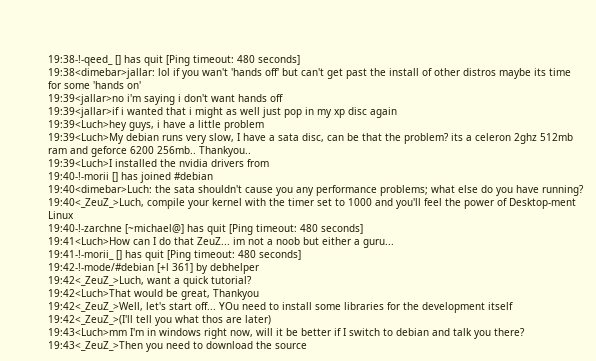19:38-!-qeed_ [] has quit [Ping timeout: 480 seconds]
19:38<dimebar>jallar: lol if you wan't 'hands off' but can't get past the install of other distros maybe its time for some 'hands on'
19:39<jallar>no i'm saying i don't want hands off
19:39<jallar>if i wanted that i might as well just pop in my xp disc again
19:39<Luch>hey guys, i have a little problem
19:39<Luch>My debian runs very slow, I have a sata disc, can be that the problem? its a celeron 2ghz 512mb ram and geforce 6200 256mb.. Thankyou..
19:39<Luch>I installed the nvidia drivers from
19:40-!-morii [] has joined #debian
19:40<dimebar>Luch: the sata shouldn't cause you any performance problems; what else do you have running?
19:40<_ZeuZ_>Luch, compile your kernel with the timer set to 1000 and you'll feel the power of Desktop-ment Linux
19:40-!-zarchne [~michael@] has quit [Ping timeout: 480 seconds]
19:41<Luch>How can I do that ZeuZ... im not a noob but either a guru...
19:41-!-morii_ [] has quit [Ping timeout: 480 seconds]
19:42-!-mode/#debian [+l 361] by debhelper
19:42<_ZeuZ_>Luch, want a quick tutorial?
19:42<Luch>That would be great, Thankyou
19:42<_ZeuZ_>Well, let's start off... YOu need to install some libraries for the development itself
19:42<_ZeuZ_>(I'll tell you what thos are later)
19:43<Luch>mm I'm in windows right now, will it be better if I switch to debian and talk you there?
19:43<_ZeuZ_>Then you need to download the source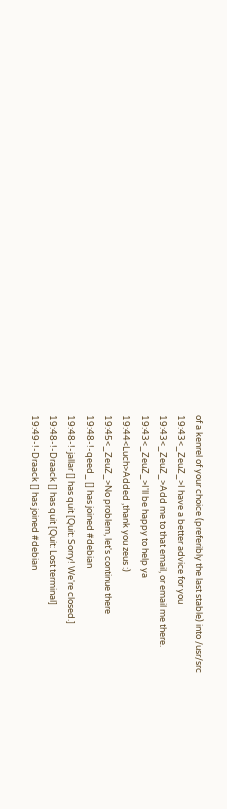of a kenrel of your choice (preferibly the last stable) into /usr/src
19:43<_ZeuZ_>I have a better advice for you
19:43<_ZeuZ_>Add me to that email, or email me there.
19:43<_ZeuZ_>I'll be happy to help ya
19:44<Luch>Added ,thank you zeus :)
19:45<_ZeuZ_>No problem, let's continue there
19:48-!-qeed_ [] has joined #debian
19:48-!-jallar [] has quit [Quit: Sorry! We're closed.]
19:48-!-Draack [] has quit [Quit: Lost terminal]
19:49-!-Draack [] has joined #debian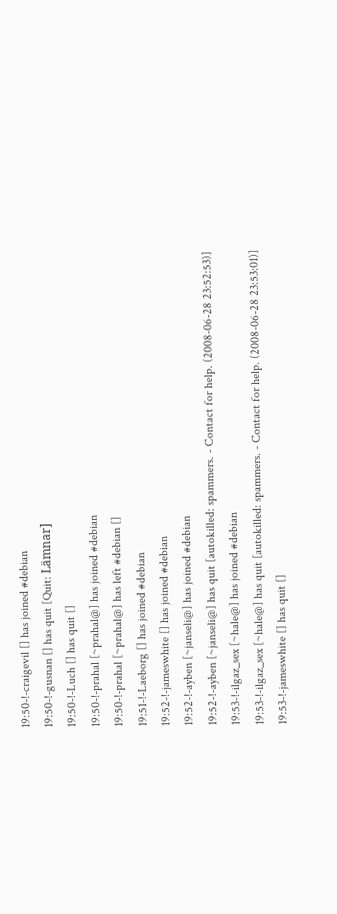19:50-!-craigevil [] has joined #debian
19:50-!-gusnan [] has quit [Quit: Lämnar]
19:50-!-Luch [] has quit []
19:50-!-prahal [~prahal@] has joined #debian
19:50-!-prahal [~prahal@] has left #debian []
19:51-!-Laeborg [] has joined #debian
19:52-!-jameswhite [] has joined #debian
19:52-!-ayben [~janseli@] has joined #debian
19:52-!-ayben [~janseli@] has quit [autokilled: spammers. - Contact for help. (2008-06-28 23:52:53)]
19:53-!-ilgaz_sex [~hale@] has joined #debian
19:53-!-ilgaz_sex [~hale@] has quit [autokilled: spammers. - Contact for help. (2008-06-28 23:53:01)]
19:53-!-jameswhite [] has quit []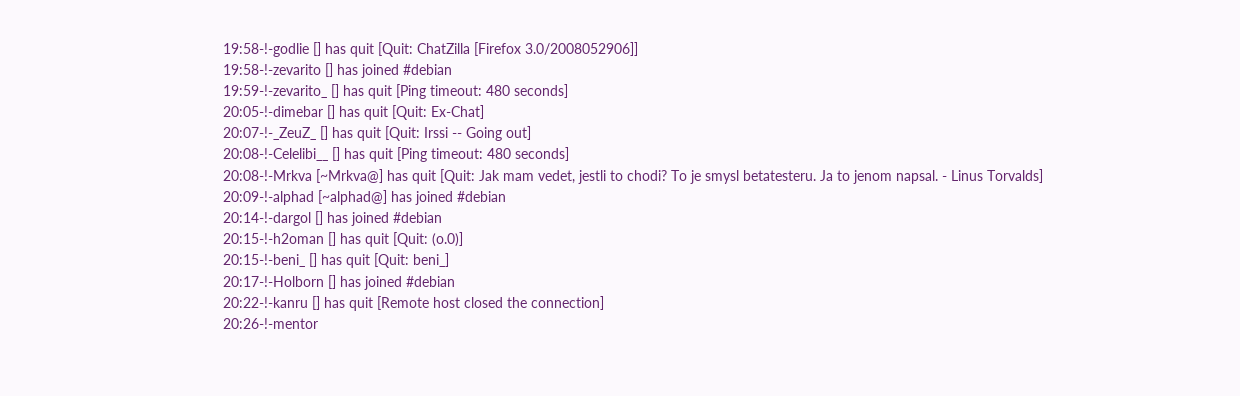19:58-!-godlie [] has quit [Quit: ChatZilla [Firefox 3.0/2008052906]]
19:58-!-zevarito [] has joined #debian
19:59-!-zevarito_ [] has quit [Ping timeout: 480 seconds]
20:05-!-dimebar [] has quit [Quit: Ex-Chat]
20:07-!-_ZeuZ_ [] has quit [Quit: Irssi -- Going out]
20:08-!-Celelibi__ [] has quit [Ping timeout: 480 seconds]
20:08-!-Mrkva [~Mrkva@] has quit [Quit: Jak mam vedet, jestli to chodi? To je smysl betatesteru. Ja to jenom napsal. - Linus Torvalds]
20:09-!-alphad [~alphad@] has joined #debian
20:14-!-dargol [] has joined #debian
20:15-!-h2oman [] has quit [Quit: (o.0)]
20:15-!-beni_ [] has quit [Quit: beni_]
20:17-!-Holborn [] has joined #debian
20:22-!-kanru [] has quit [Remote host closed the connection]
20:26-!-mentor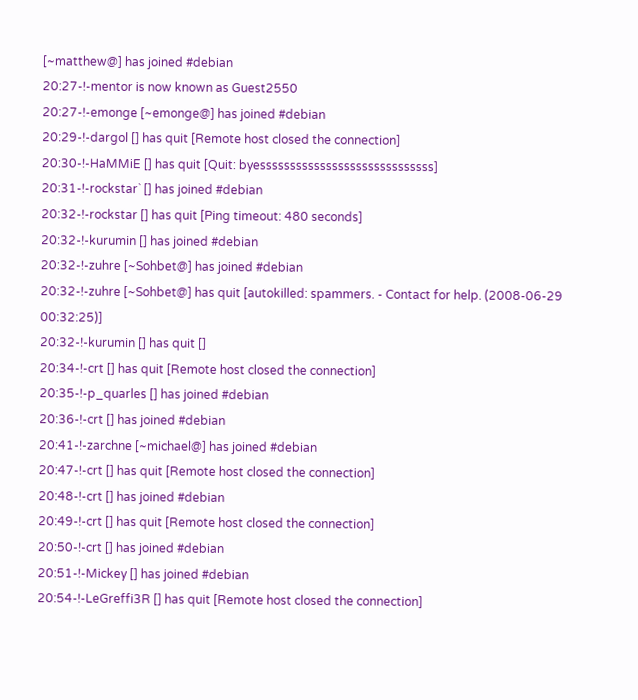[~matthew@] has joined #debian
20:27-!-mentor is now known as Guest2550
20:27-!-emonge [~emonge@] has joined #debian
20:29-!-dargol [] has quit [Remote host closed the connection]
20:30-!-HaMMiE [] has quit [Quit: byesssssssssssssssssssssssssssss]
20:31-!-rockstar` [] has joined #debian
20:32-!-rockstar [] has quit [Ping timeout: 480 seconds]
20:32-!-kurumin [] has joined #debian
20:32-!-zuhre [~Sohbet@] has joined #debian
20:32-!-zuhre [~Sohbet@] has quit [autokilled: spammers. - Contact for help. (2008-06-29 00:32:25)]
20:32-!-kurumin [] has quit []
20:34-!-crt [] has quit [Remote host closed the connection]
20:35-!-p_quarles [] has joined #debian
20:36-!-crt [] has joined #debian
20:41-!-zarchne [~michael@] has joined #debian
20:47-!-crt [] has quit [Remote host closed the connection]
20:48-!-crt [] has joined #debian
20:49-!-crt [] has quit [Remote host closed the connection]
20:50-!-crt [] has joined #debian
20:51-!-Mickey [] has joined #debian
20:54-!-LeGreffi3R [] has quit [Remote host closed the connection]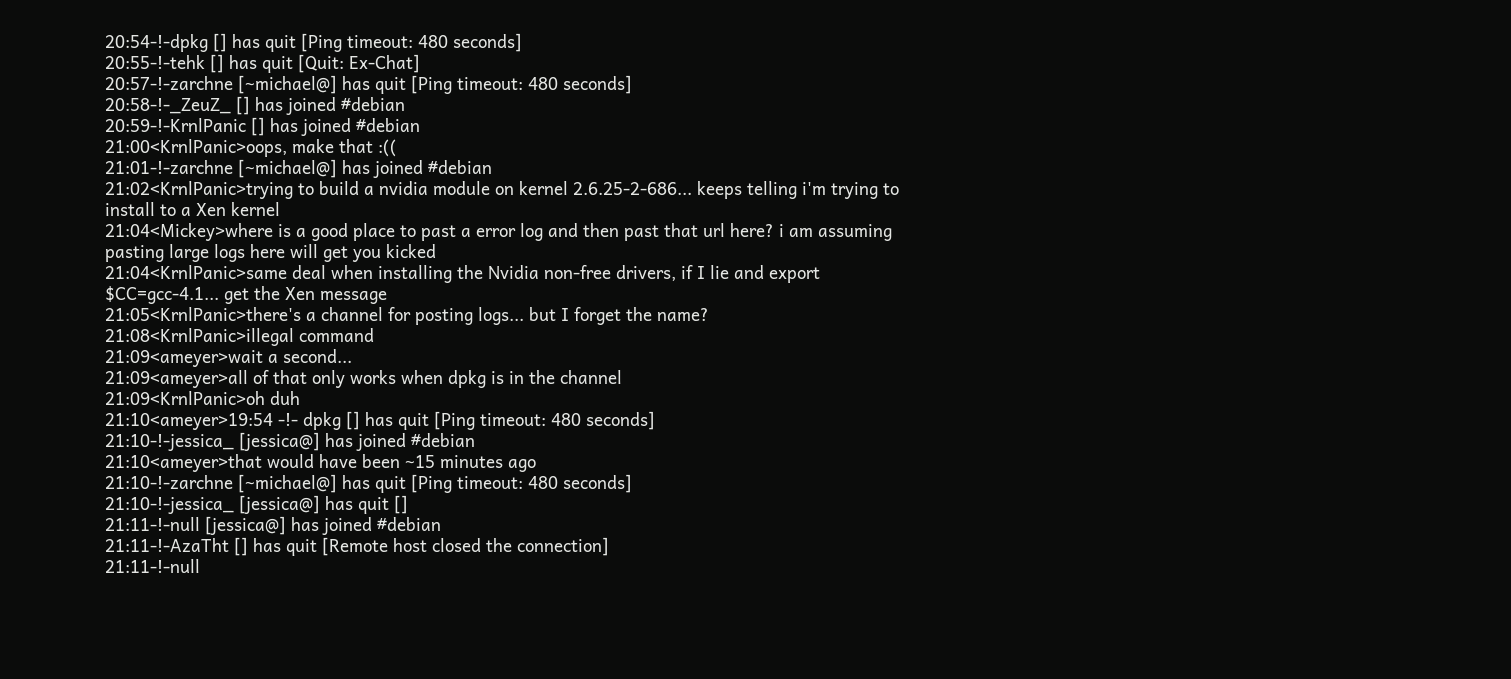20:54-!-dpkg [] has quit [Ping timeout: 480 seconds]
20:55-!-tehk [] has quit [Quit: Ex-Chat]
20:57-!-zarchne [~michael@] has quit [Ping timeout: 480 seconds]
20:58-!-_ZeuZ_ [] has joined #debian
20:59-!-KrnlPanic [] has joined #debian
21:00<KrnlPanic>oops, make that :((
21:01-!-zarchne [~michael@] has joined #debian
21:02<KrnlPanic>trying to build a nvidia module on kernel 2.6.25-2-686... keeps telling i'm trying to install to a Xen kernel
21:04<Mickey>where is a good place to past a error log and then past that url here? i am assuming pasting large logs here will get you kicked
21:04<KrnlPanic>same deal when installing the Nvidia non-free drivers, if I lie and export $CC=gcc-4.1... get the Xen message
21:05<KrnlPanic>there's a channel for posting logs... but I forget the name?
21:08<KrnlPanic>illegal command
21:09<ameyer>wait a second...
21:09<ameyer>all of that only works when dpkg is in the channel
21:09<KrnlPanic>oh duh
21:10<ameyer>19:54 -!- dpkg [] has quit [Ping timeout: 480 seconds]
21:10-!-jessica_ [jessica@] has joined #debian
21:10<ameyer>that would have been ~15 minutes ago
21:10-!-zarchne [~michael@] has quit [Ping timeout: 480 seconds]
21:10-!-jessica_ [jessica@] has quit []
21:11-!-null [jessica@] has joined #debian
21:11-!-AzaTht [] has quit [Remote host closed the connection]
21:11-!-null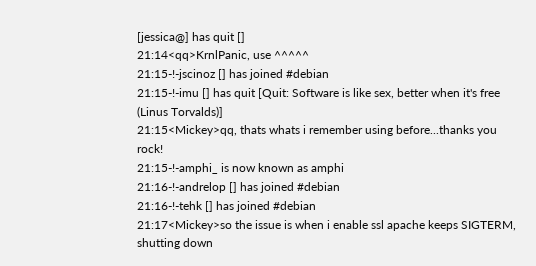[jessica@] has quit []
21:14<qq>KrnlPanic, use ^^^^^
21:15-!-jscinoz [] has joined #debian
21:15-!-imu [] has quit [Quit: Software is like sex, better when it's free (Linus Torvalds)]
21:15<Mickey>qq, thats whats i remember using before...thanks you rock!
21:15-!-amphi_ is now known as amphi
21:16-!-andrelop [] has joined #debian
21:16-!-tehk [] has joined #debian
21:17<Mickey>so the issue is when i enable ssl apache keeps SIGTERM, shutting down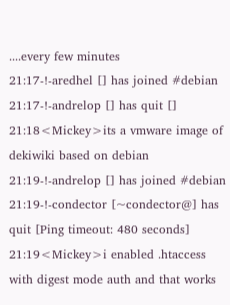....every few minutes
21:17-!-aredhel [] has joined #debian
21:17-!-andrelop [] has quit []
21:18<Mickey>its a vmware image of dekiwiki based on debian
21:19-!-andrelop [] has joined #debian
21:19-!-condector [~condector@] has quit [Ping timeout: 480 seconds]
21:19<Mickey>i enabled .htaccess with digest mode auth and that works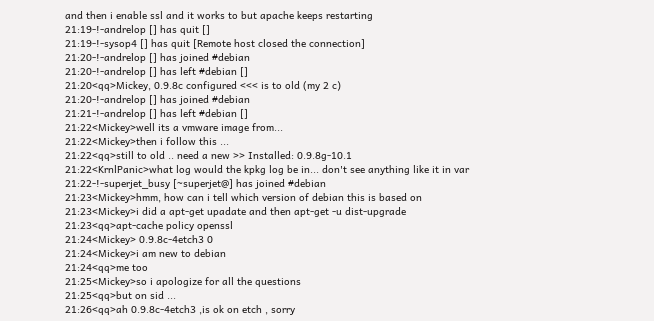and then i enable ssl and it works to but apache keeps restarting
21:19-!-andrelop [] has quit []
21:19-!-sysop4 [] has quit [Remote host closed the connection]
21:20-!-andrelop [] has joined #debian
21:20-!-andrelop [] has left #debian []
21:20<qq>Mickey, 0.9.8c configured <<< is to old (my 2 c)
21:20-!-andrelop [] has joined #debian
21:21-!-andrelop [] has left #debian []
21:22<Mickey>well its a vmware image from...
21:22<Mickey>then i follow this ...
21:22<qq>still to old .. need a new >> Installed: 0.9.8g-10.1
21:22<KrnlPanic>what log would the kpkg log be in... don't see anything like it in var
21:22-!-superjet_busy [~superjet@] has joined #debian
21:23<Mickey>hmm, how can i tell which version of debian this is based on
21:23<Mickey>i did a apt-get upadate and then apt-get -u dist-upgrade
21:23<qq>apt-cache policy openssl
21:24<Mickey> 0.9.8c-4etch3 0
21:24<Mickey>i am new to debian
21:24<qq>me too
21:25<Mickey>so i apologize for all the questions
21:25<qq>but on sid ...
21:26<qq>ah 0.9.8c-4etch3 ,is ok on etch , sorry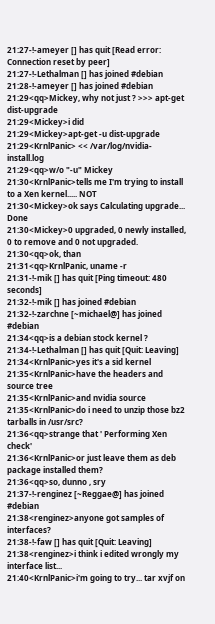21:27-!-ameyer [] has quit [Read error: Connection reset by peer]
21:27-!-Lethalman [] has joined #debian
21:28-!-ameyer [] has joined #debian
21:29<qq>Mickey, why not just ? >>> apt-get dist-upgrade
21:29<Mickey>i did
21:29<Mickey>apt-get -u dist-upgrade
21:29<KrnlPanic> << /var/log/nvidia-install.log
21:29<qq>w/o "-u" Mickey
21:30<KrnlPanic>tells me I'm trying to install to a Xen kernel..... NOT
21:30<Mickey>ok says Calculating upgrade... Done
21:30<Mickey>0 upgraded, 0 newly installed, 0 to remove and 0 not upgraded.
21:30<qq>ok, than
21:31<qq>KrnlPanic, uname -r
21:31-!-mik [] has quit [Ping timeout: 480 seconds]
21:32-!-mik [] has joined #debian
21:32-!-zarchne [~michael@] has joined #debian
21:34<qq>is a debian stock kernel ?
21:34-!-Lethalman [] has quit [Quit: Leaving]
21:34<KrnlPanic>yes it's a sid kernel
21:35<KrnlPanic>have the headers and source tree
21:35<KrnlPanic>and nvidia source
21:35<KrnlPanic>do i need to unzip those bz2 tarballs in /usr/src?
21:36<qq>strange that ' Performing Xen check'
21:36<KrnlPanic>or just leave them as deb package installed them?
21:36<qq>so, dunno , sry
21:37-!-renginez [~Reggae@] has joined #debian
21:38<renginez>anyone got samples of interfaces?
21:38-!-faw [] has quit [Quit: Leaving]
21:38<renginez>i think i edited wrongly my interface list...
21:40<KrnlPanic>i'm going to try... tar xvjf on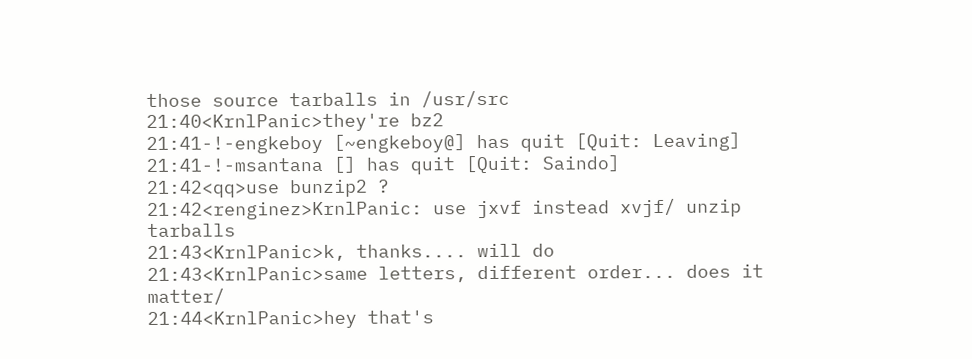those source tarballs in /usr/src
21:40<KrnlPanic>they're bz2
21:41-!-engkeboy [~engkeboy@] has quit [Quit: Leaving]
21:41-!-msantana [] has quit [Quit: Saindo]
21:42<qq>use bunzip2 ?
21:42<renginez>KrnlPanic: use jxvf instead xvjf/ unzip tarballs
21:43<KrnlPanic>k, thanks.... will do
21:43<KrnlPanic>same letters, different order... does it matter/
21:44<KrnlPanic>hey that's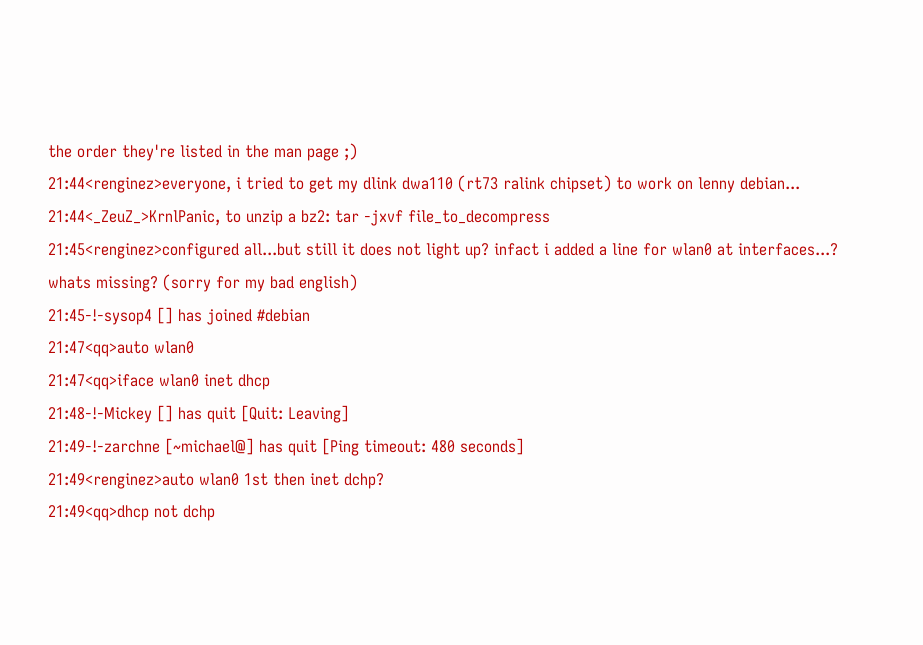the order they're listed in the man page ;)
21:44<renginez>everyone, i tried to get my dlink dwa110 (rt73 ralink chipset) to work on lenny debian...
21:44<_ZeuZ_>KrnlPanic, to unzip a bz2: tar -jxvf file_to_decompress
21:45<renginez>configured all...but still it does not light up? infact i added a line for wlan0 at interfaces...? whats missing? (sorry for my bad english)
21:45-!-sysop4 [] has joined #debian
21:47<qq>auto wlan0
21:47<qq>iface wlan0 inet dhcp
21:48-!-Mickey [] has quit [Quit: Leaving]
21:49-!-zarchne [~michael@] has quit [Ping timeout: 480 seconds]
21:49<renginez>auto wlan0 1st then inet dchp?
21:49<qq>dhcp not dchp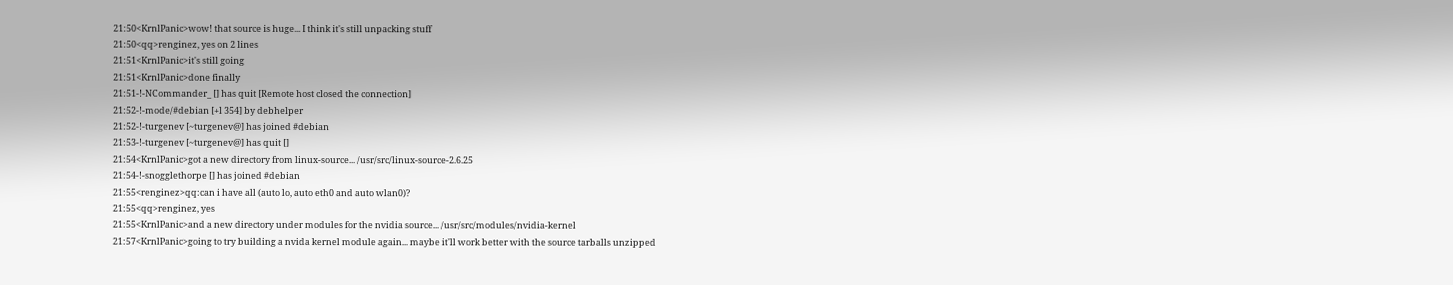21:50<KrnlPanic>wow! that source is huge... I think it's still unpacking stuff
21:50<qq>renginez, yes on 2 lines
21:51<KrnlPanic>it's still going
21:51<KrnlPanic>done finally
21:51-!-NCommander_ [] has quit [Remote host closed the connection]
21:52-!-mode/#debian [+l 354] by debhelper
21:52-!-turgenev [~turgenev@] has joined #debian
21:53-!-turgenev [~turgenev@] has quit []
21:54<KrnlPanic>got a new directory from linux-source... /usr/src/linux-source-2.6.25
21:54-!-snogglethorpe [] has joined #debian
21:55<renginez>qq:can i have all (auto lo, auto eth0 and auto wlan0)?
21:55<qq>renginez, yes
21:55<KrnlPanic>and a new directory under modules for the nvidia source... /usr/src/modules/nvidia-kernel
21:57<KrnlPanic>going to try building a nvida kernel module again... maybe it'll work better with the source tarballs unzipped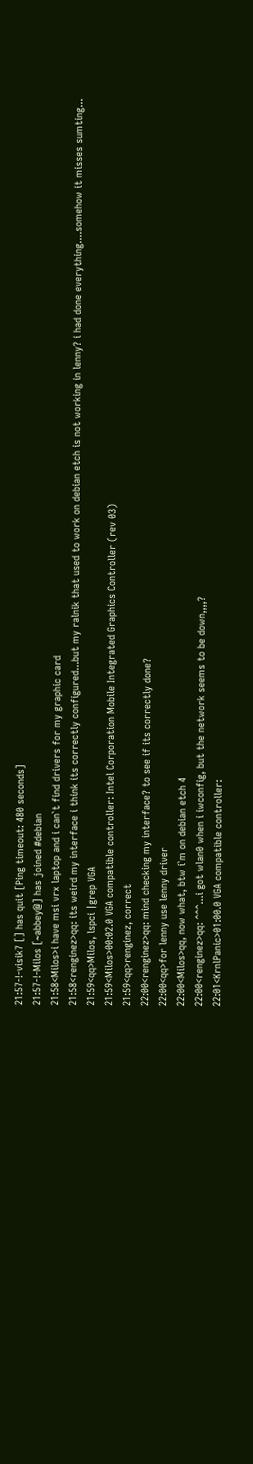21:57-!-visik7 [] has quit [Ping timeout: 480 seconds]
21:57-!-Milos [~abbey@] has joined #debian
21:58<Milos>i have msi vrx laptop and i can`t find drivers for my graphic card
21:58<renginez>qq: its weird my interface i think its correctly configured...but my ralnik that used to work on debian etch is not working in lenny? i had done everything....somehow it misses sumting...
21:59<qq>Milos, lspci |grep VGA
21:59<Milos>00:02.0 VGA compatible controller: Intel Corporation Mobile Integrated Graphics Controller (rev 03)
21:59<qq>renginez, correct
22:00<renginez>qq: mind checking my interface? to see if its correctly done?
22:00<qq>for lenny use lenny driver
22:00<Milos>qq, now what, btw i`m on debian etch 4
22:00<renginez>qq: ^^^...i got wlan0 when i iwconfig, but the network seems to be down,,,,?
22:01<KrnlPanic>01:00.0 VGA compatible controller: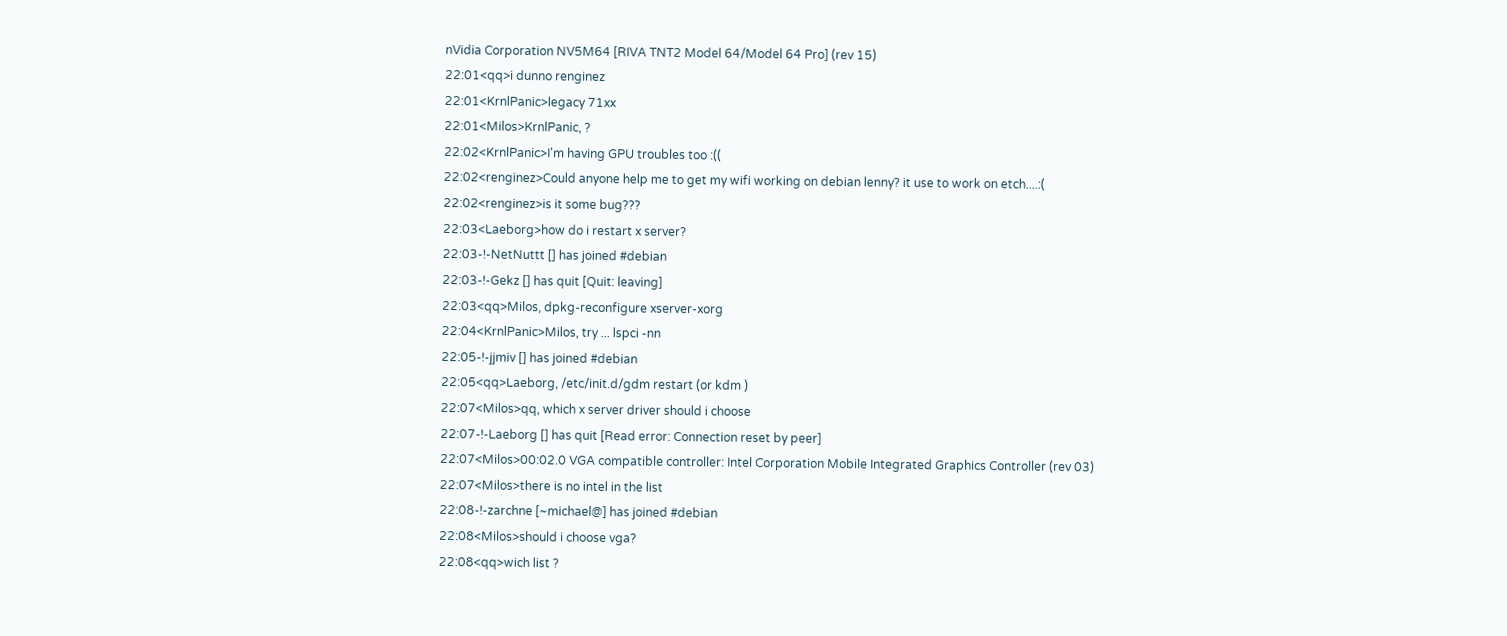nVidia Corporation NV5M64 [RIVA TNT2 Model 64/Model 64 Pro] (rev 15)
22:01<qq>i dunno renginez
22:01<KrnlPanic>legacy 71xx
22:01<Milos>KrnlPanic, ?
22:02<KrnlPanic>I'm having GPU troubles too :((
22:02<renginez>Could anyone help me to get my wifi working on debian lenny? it use to work on etch....:(
22:02<renginez>is it some bug???
22:03<Laeborg>how do i restart x server?
22:03-!-NetNuttt [] has joined #debian
22:03-!-Gekz [] has quit [Quit: leaving]
22:03<qq>Milos, dpkg-reconfigure xserver-xorg
22:04<KrnlPanic>Milos, try ... lspci -nn
22:05-!-jjmiv [] has joined #debian
22:05<qq>Laeborg, /etc/init.d/gdm restart (or kdm )
22:07<Milos>qq, which x server driver should i choose
22:07-!-Laeborg [] has quit [Read error: Connection reset by peer]
22:07<Milos>00:02.0 VGA compatible controller: Intel Corporation Mobile Integrated Graphics Controller (rev 03)
22:07<Milos>there is no intel in the list
22:08-!-zarchne [~michael@] has joined #debian
22:08<Milos>should i choose vga?
22:08<qq>wich list ?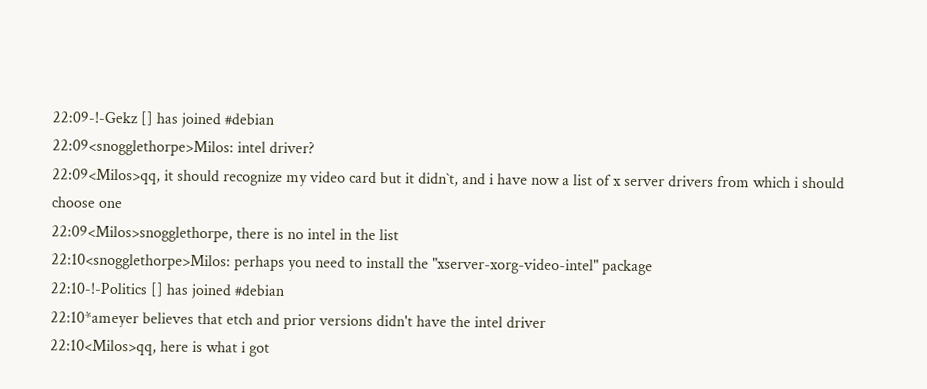22:09-!-Gekz [] has joined #debian
22:09<snogglethorpe>Milos: intel driver?
22:09<Milos>qq, it should recognize my video card but it didn`t, and i have now a list of x server drivers from which i should choose one
22:09<Milos>snogglethorpe, there is no intel in the list
22:10<snogglethorpe>Milos: perhaps you need to install the "xserver-xorg-video-intel" package
22:10-!-Politics [] has joined #debian
22:10*ameyer believes that etch and prior versions didn't have the intel driver
22:10<Milos>qq, here is what i got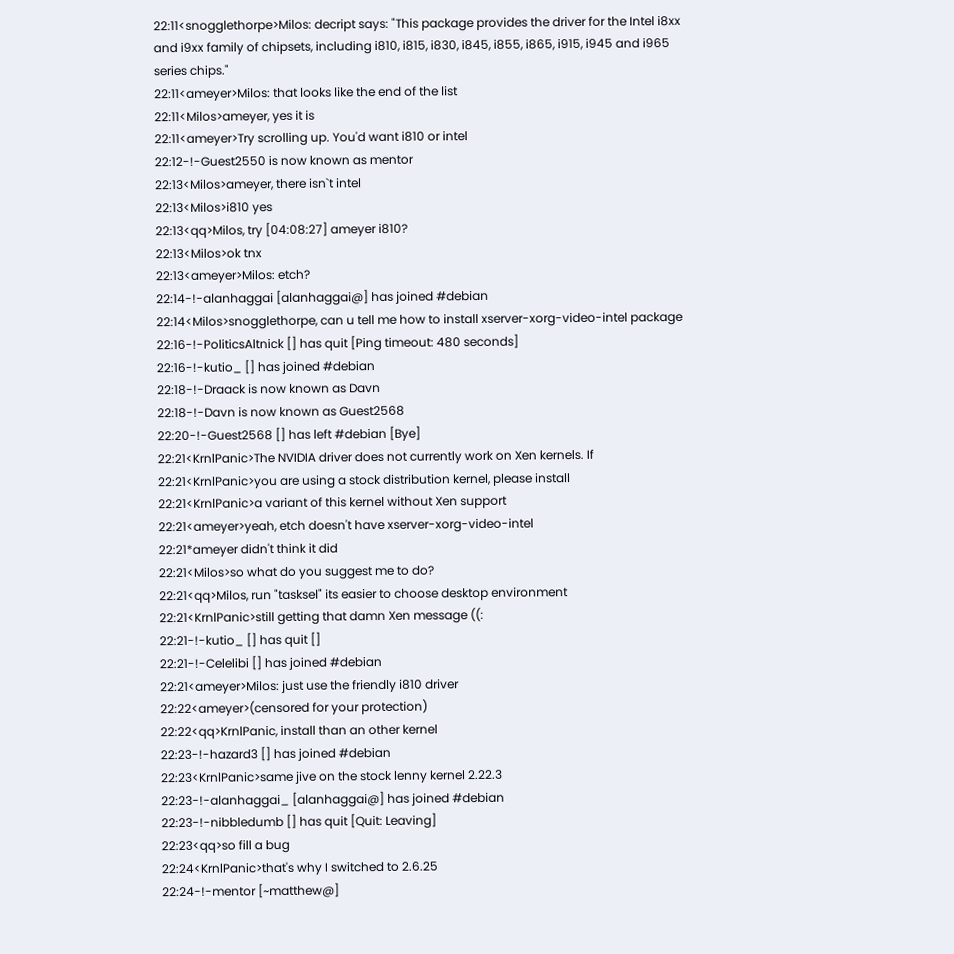22:11<snogglethorpe>Milos: decript says: "This package provides the driver for the Intel i8xx and i9xx family of chipsets, including i810, i815, i830, i845, i855, i865, i915, i945 and i965 series chips."
22:11<ameyer>Milos: that looks like the end of the list
22:11<Milos>ameyer, yes it is
22:11<ameyer>Try scrolling up. You'd want i810 or intel
22:12-!-Guest2550 is now known as mentor
22:13<Milos>ameyer, there isn`t intel
22:13<Milos>i810 yes
22:13<qq>Milos, try [04:08:27] ameyer i810?
22:13<Milos>ok tnx
22:13<ameyer>Milos: etch?
22:14-!-alanhaggai [alanhaggai@] has joined #debian
22:14<Milos>snogglethorpe, can u tell me how to install xserver-xorg-video-intel package
22:16-!-PoliticsAltnick [] has quit [Ping timeout: 480 seconds]
22:16-!-kutio_ [] has joined #debian
22:18-!-Draack is now known as Davn
22:18-!-Davn is now known as Guest2568
22:20-!-Guest2568 [] has left #debian [Bye]
22:21<KrnlPanic>The NVIDIA driver does not currently work on Xen kernels. If
22:21<KrnlPanic>you are using a stock distribution kernel, please install
22:21<KrnlPanic>a variant of this kernel without Xen support
22:21<ameyer>yeah, etch doesn't have xserver-xorg-video-intel
22:21*ameyer didn't think it did
22:21<Milos>so what do you suggest me to do?
22:21<qq>Milos, run "tasksel" its easier to choose desktop environment
22:21<KrnlPanic>still getting that damn Xen message ((:
22:21-!-kutio_ [] has quit []
22:21-!-Celelibi [] has joined #debian
22:21<ameyer>Milos: just use the friendly i810 driver
22:22<ameyer>(censored for your protection)
22:22<qq>KrnlPanic, install than an other kernel
22:23-!-hazard3 [] has joined #debian
22:23<KrnlPanic>same jive on the stock lenny kernel 2.22.3
22:23-!-alanhaggai_ [alanhaggai@] has joined #debian
22:23-!-nibbledumb [] has quit [Quit: Leaving]
22:23<qq>so fill a bug
22:24<KrnlPanic>that's why I switched to 2.6.25
22:24-!-mentor [~matthew@]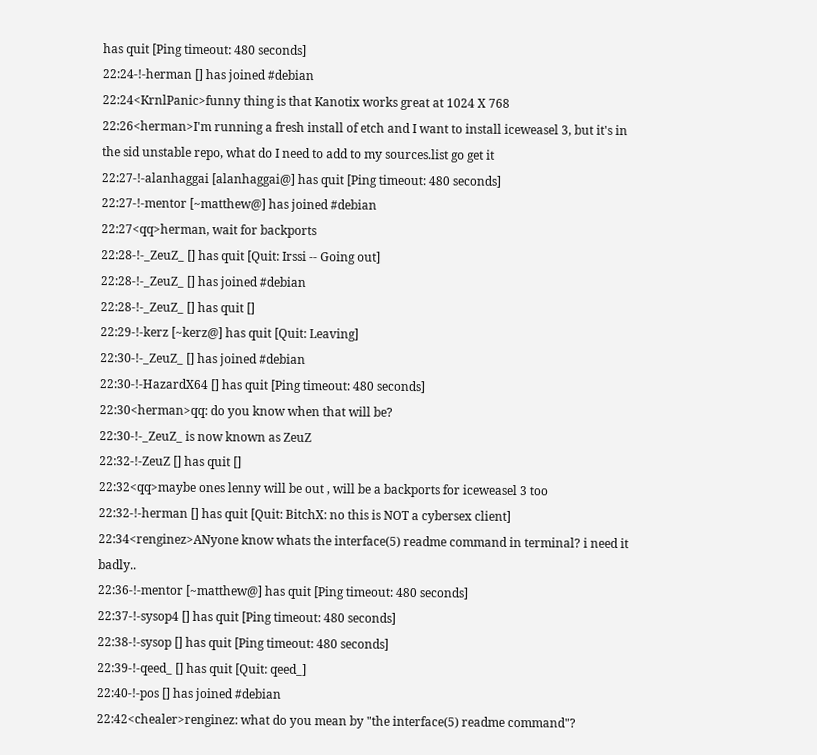has quit [Ping timeout: 480 seconds]
22:24-!-herman [] has joined #debian
22:24<KrnlPanic>funny thing is that Kanotix works great at 1024 X 768
22:26<herman>I'm running a fresh install of etch and I want to install iceweasel 3, but it's in the sid unstable repo, what do I need to add to my sources.list go get it
22:27-!-alanhaggai [alanhaggai@] has quit [Ping timeout: 480 seconds]
22:27-!-mentor [~matthew@] has joined #debian
22:27<qq>herman, wait for backports
22:28-!-_ZeuZ_ [] has quit [Quit: Irssi -- Going out]
22:28-!-_ZeuZ_ [] has joined #debian
22:28-!-_ZeuZ_ [] has quit []
22:29-!-kerz [~kerz@] has quit [Quit: Leaving]
22:30-!-_ZeuZ_ [] has joined #debian
22:30-!-HazardX64 [] has quit [Ping timeout: 480 seconds]
22:30<herman>qq: do you know when that will be?
22:30-!-_ZeuZ_ is now known as ZeuZ
22:32-!-ZeuZ [] has quit []
22:32<qq>maybe ones lenny will be out , will be a backports for iceweasel 3 too
22:32-!-herman [] has quit [Quit: BitchX: no this is NOT a cybersex client]
22:34<renginez>ANyone know whats the interface(5) readme command in terminal? i need it badly..
22:36-!-mentor [~matthew@] has quit [Ping timeout: 480 seconds]
22:37-!-sysop4 [] has quit [Ping timeout: 480 seconds]
22:38-!-sysop [] has quit [Ping timeout: 480 seconds]
22:39-!-qeed_ [] has quit [Quit: qeed_]
22:40-!-pos [] has joined #debian
22:42<chealer>renginez: what do you mean by "the interface(5) readme command"?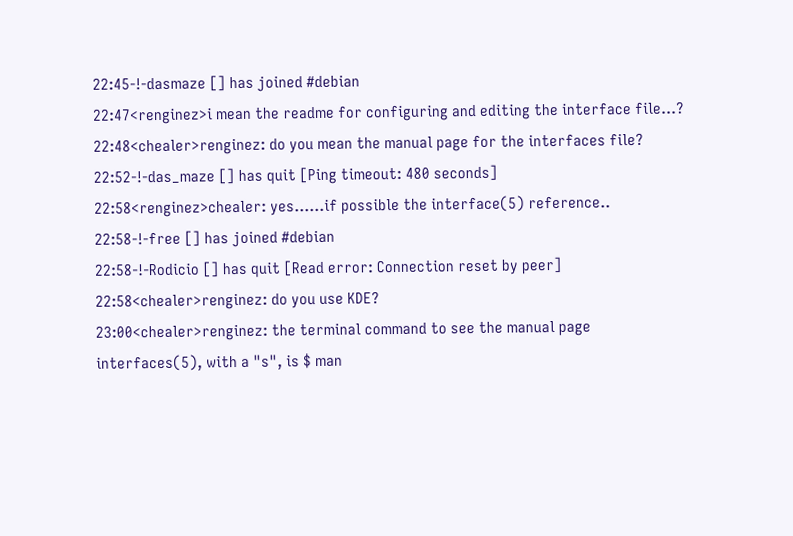22:45-!-dasmaze [] has joined #debian
22:47<renginez>i mean the readme for configuring and editing the interface file...?
22:48<chealer>renginez: do you mean the manual page for the interfaces file?
22:52-!-das_maze [] has quit [Ping timeout: 480 seconds]
22:58<renginez>chealer: yes......if possible the interface(5) reference..
22:58-!-free [] has joined #debian
22:58-!-Rodicio [] has quit [Read error: Connection reset by peer]
22:58<chealer>renginez: do you use KDE?
23:00<chealer>renginez: the terminal command to see the manual page interfaces(5), with a "s", is $ man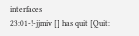interfaces
23:01-!-jjmiv [] has quit [Quit: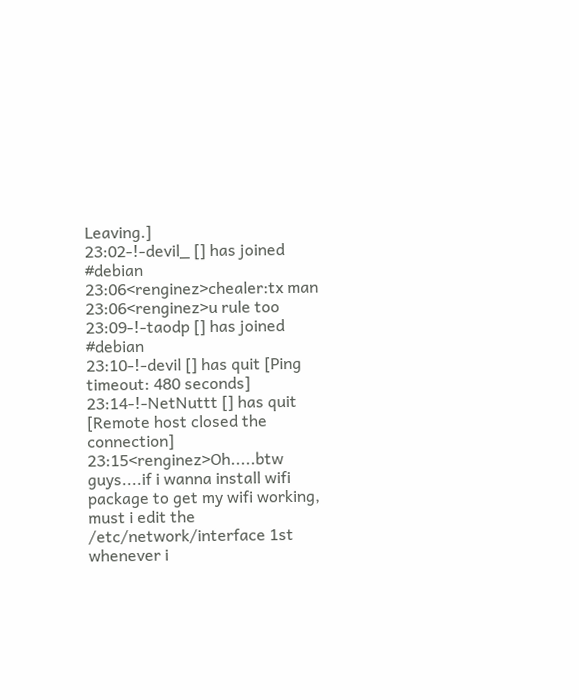Leaving.]
23:02-!-devil_ [] has joined #debian
23:06<renginez>chealer:tx man
23:06<renginez>u rule too
23:09-!-taodp [] has joined #debian
23:10-!-devil [] has quit [Ping timeout: 480 seconds]
23:14-!-NetNuttt [] has quit [Remote host closed the connection]
23:15<renginez>Oh.....btw guys....if i wanna install wifi package to get my wifi working, must i edit the /etc/network/interface 1st whenever i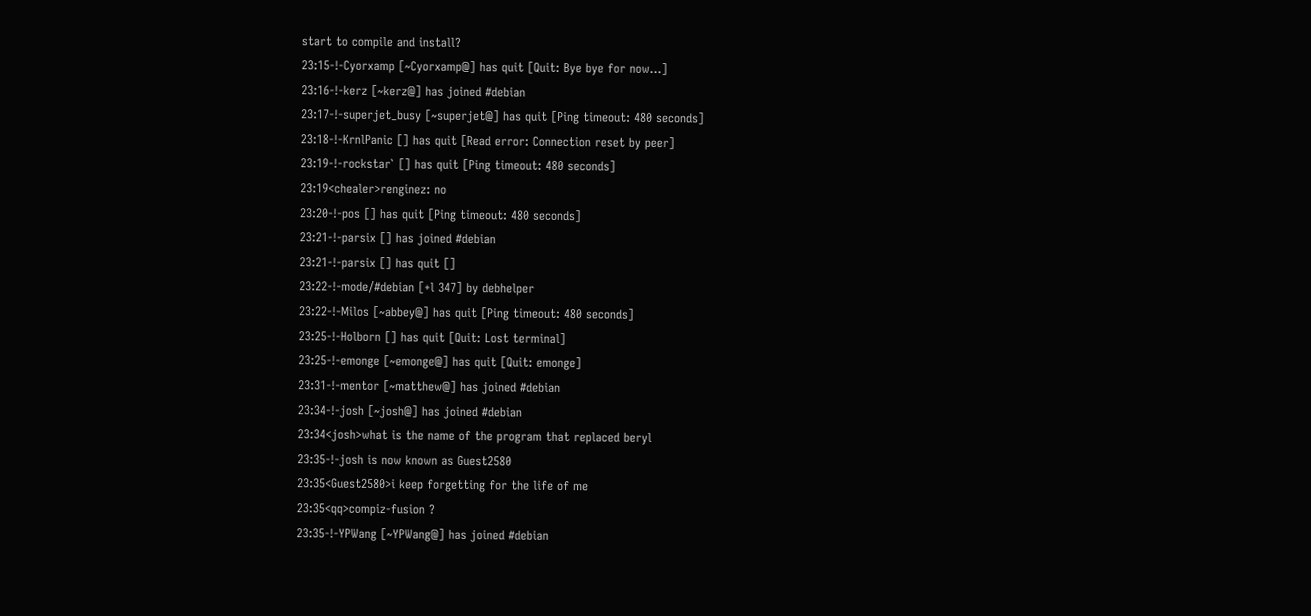start to compile and install?
23:15-!-Cyorxamp [~Cyorxamp@] has quit [Quit: Bye bye for now...]
23:16-!-kerz [~kerz@] has joined #debian
23:17-!-superjet_busy [~superjet@] has quit [Ping timeout: 480 seconds]
23:18-!-KrnlPanic [] has quit [Read error: Connection reset by peer]
23:19-!-rockstar` [] has quit [Ping timeout: 480 seconds]
23:19<chealer>renginez: no
23:20-!-pos [] has quit [Ping timeout: 480 seconds]
23:21-!-parsix [] has joined #debian
23:21-!-parsix [] has quit []
23:22-!-mode/#debian [+l 347] by debhelper
23:22-!-Milos [~abbey@] has quit [Ping timeout: 480 seconds]
23:25-!-Holborn [] has quit [Quit: Lost terminal]
23:25-!-emonge [~emonge@] has quit [Quit: emonge]
23:31-!-mentor [~matthew@] has joined #debian
23:34-!-josh [~josh@] has joined #debian
23:34<josh>what is the name of the program that replaced beryl
23:35-!-josh is now known as Guest2580
23:35<Guest2580>i keep forgetting for the life of me
23:35<qq>compiz-fusion ?
23:35-!-YPWang [~YPWang@] has joined #debian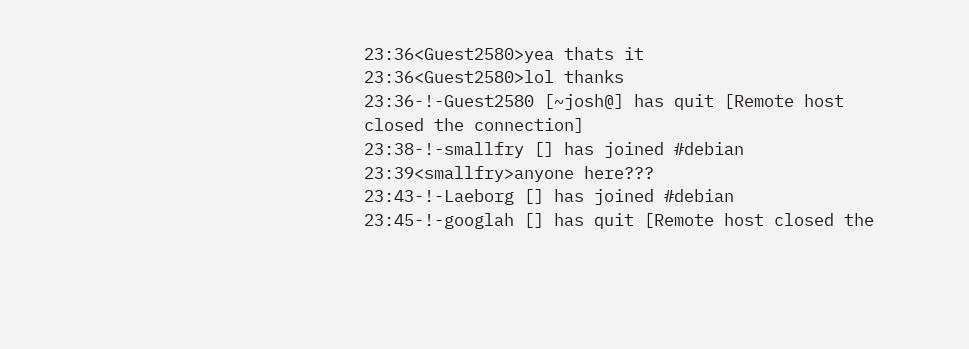23:36<Guest2580>yea thats it
23:36<Guest2580>lol thanks
23:36-!-Guest2580 [~josh@] has quit [Remote host closed the connection]
23:38-!-smallfry [] has joined #debian
23:39<smallfry>anyone here???
23:43-!-Laeborg [] has joined #debian
23:45-!-googlah [] has quit [Remote host closed the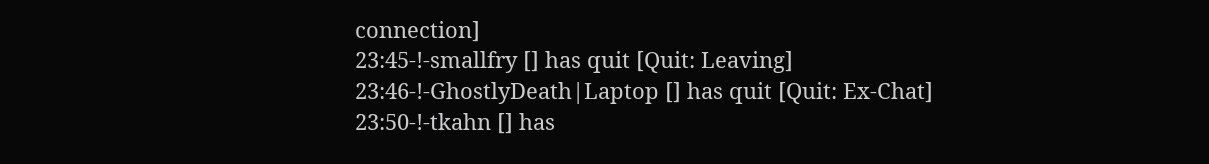connection]
23:45-!-smallfry [] has quit [Quit: Leaving]
23:46-!-GhostlyDeath|Laptop [] has quit [Quit: Ex-Chat]
23:50-!-tkahn [] has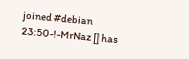joined #debian
23:50-!-MrNaz [] has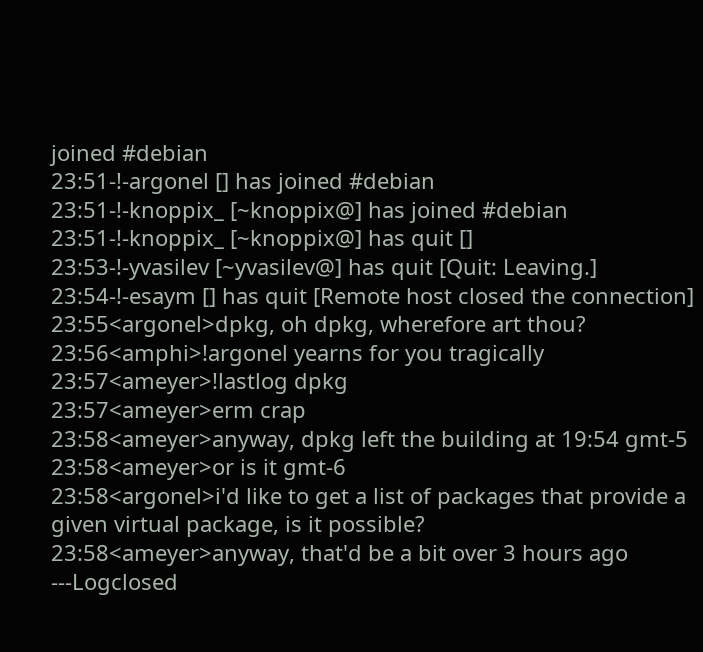joined #debian
23:51-!-argonel [] has joined #debian
23:51-!-knoppix_ [~knoppix@] has joined #debian
23:51-!-knoppix_ [~knoppix@] has quit []
23:53-!-yvasilev [~yvasilev@] has quit [Quit: Leaving.]
23:54-!-esaym [] has quit [Remote host closed the connection]
23:55<argonel>dpkg, oh dpkg, wherefore art thou?
23:56<amphi>!argonel yearns for you tragically
23:57<ameyer>!lastlog dpkg
23:57<ameyer>erm crap
23:58<ameyer>anyway, dpkg left the building at 19:54 gmt-5
23:58<ameyer>or is it gmt-6
23:58<argonel>i'd like to get a list of packages that provide a given virtual package, is it possible?
23:58<ameyer>anyway, that'd be a bit over 3 hours ago
---Logclosed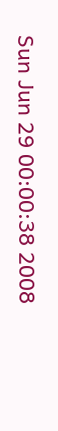Sun Jun 29 00:00:38 2008